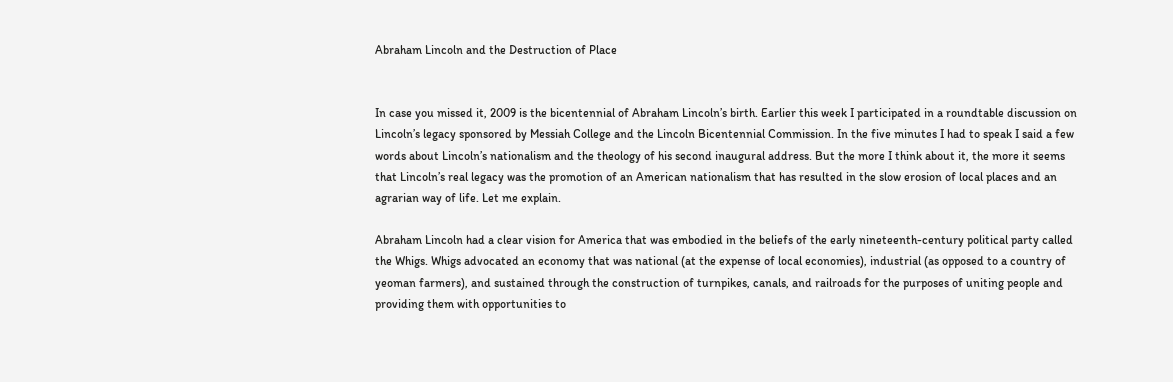Abraham Lincoln and the Destruction of Place


In case you missed it, 2009 is the bicentennial of Abraham Lincoln’s birth. Earlier this week I participated in a roundtable discussion on Lincoln’s legacy sponsored by Messiah College and the Lincoln Bicentennial Commission. In the five minutes I had to speak I said a few words about Lincoln’s nationalism and the theology of his second inaugural address. But the more I think about it, the more it seems that Lincoln’s real legacy was the promotion of an American nationalism that has resulted in the slow erosion of local places and an agrarian way of life. Let me explain.

Abraham Lincoln had a clear vision for America that was embodied in the beliefs of the early nineteenth-century political party called the Whigs. Whigs advocated an economy that was national (at the expense of local economies), industrial (as opposed to a country of yeoman farmers), and sustained through the construction of turnpikes, canals, and railroads for the purposes of uniting people and providing them with opportunities to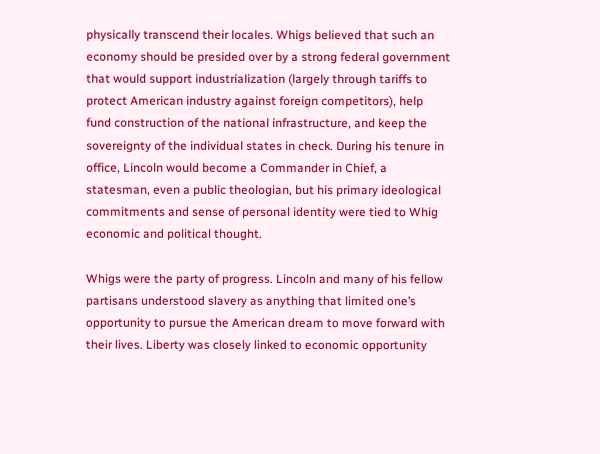physically transcend their locales. Whigs believed that such an economy should be presided over by a strong federal government that would support industrialization (largely through tariffs to protect American industry against foreign competitors), help fund construction of the national infrastructure, and keep the sovereignty of the individual states in check. During his tenure in office, Lincoln would become a Commander in Chief, a statesman, even a public theologian, but his primary ideological commitments and sense of personal identity were tied to Whig economic and political thought.

Whigs were the party of progress. Lincoln and many of his fellow partisans understood slavery as anything that limited one’s opportunity to pursue the American dream to move forward with their lives. Liberty was closely linked to economic opportunity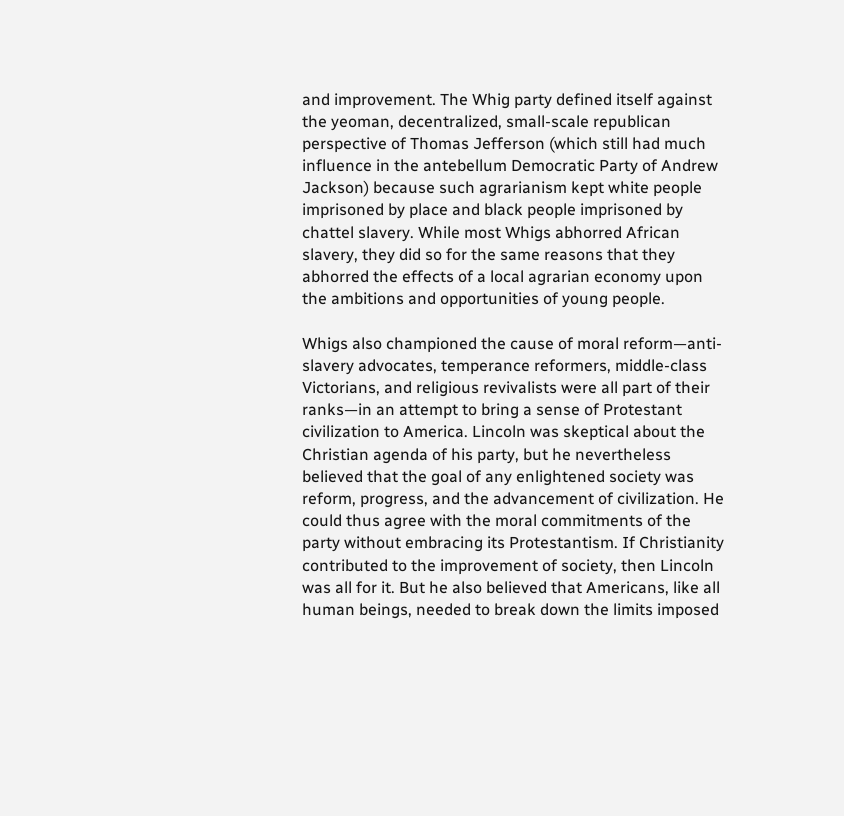and improvement. The Whig party defined itself against the yeoman, decentralized, small-scale republican perspective of Thomas Jefferson (which still had much influence in the antebellum Democratic Party of Andrew Jackson) because such agrarianism kept white people imprisoned by place and black people imprisoned by chattel slavery. While most Whigs abhorred African slavery, they did so for the same reasons that they abhorred the effects of a local agrarian economy upon the ambitions and opportunities of young people.

Whigs also championed the cause of moral reform—anti-slavery advocates, temperance reformers, middle-class Victorians, and religious revivalists were all part of their ranks—in an attempt to bring a sense of Protestant civilization to America. Lincoln was skeptical about the Christian agenda of his party, but he nevertheless believed that the goal of any enlightened society was reform, progress, and the advancement of civilization. He could thus agree with the moral commitments of the party without embracing its Protestantism. If Christianity contributed to the improvement of society, then Lincoln was all for it. But he also believed that Americans, like all human beings, needed to break down the limits imposed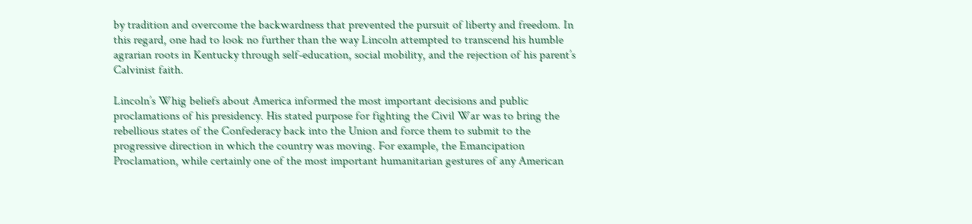by tradition and overcome the backwardness that prevented the pursuit of liberty and freedom. In this regard, one had to look no further than the way Lincoln attempted to transcend his humble agrarian roots in Kentucky through self-education, social mobility, and the rejection of his parent’s Calvinist faith.

Lincoln’s Whig beliefs about America informed the most important decisions and public proclamations of his presidency. His stated purpose for fighting the Civil War was to bring the rebellious states of the Confederacy back into the Union and force them to submit to the progressive direction in which the country was moving. For example, the Emancipation Proclamation, while certainly one of the most important humanitarian gestures of any American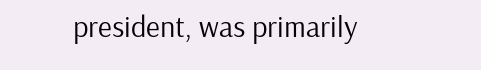president, was primarily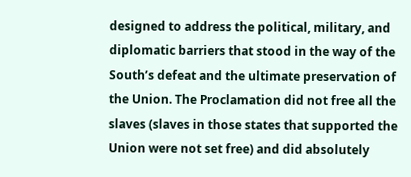designed to address the political, military, and diplomatic barriers that stood in the way of the South’s defeat and the ultimate preservation of the Union. The Proclamation did not free all the slaves (slaves in those states that supported the Union were not set free) and did absolutely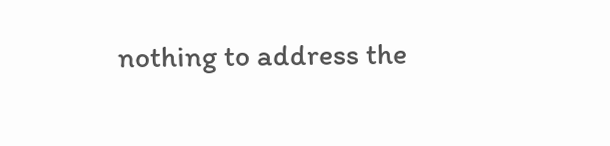nothing to address the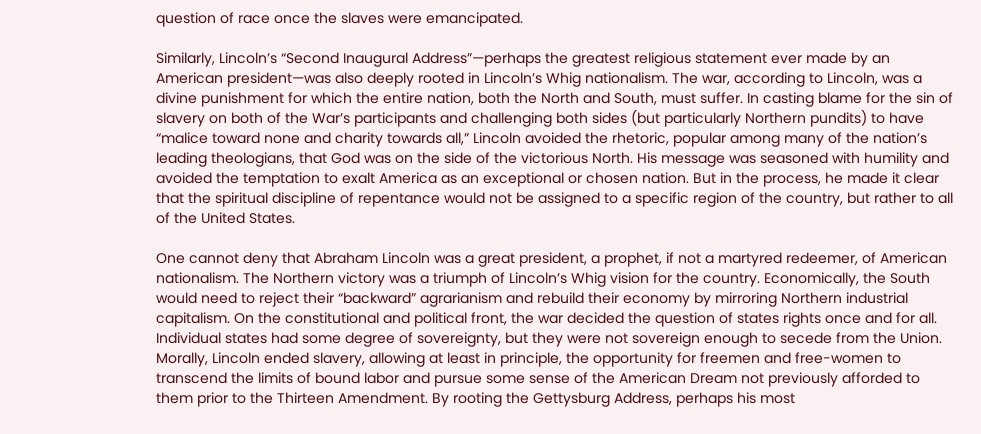question of race once the slaves were emancipated.

Similarly, Lincoln’s “Second Inaugural Address”—perhaps the greatest religious statement ever made by an American president—was also deeply rooted in Lincoln’s Whig nationalism. The war, according to Lincoln, was a divine punishment for which the entire nation, both the North and South, must suffer. In casting blame for the sin of slavery on both of the War’s participants and challenging both sides (but particularly Northern pundits) to have “malice toward none and charity towards all,” Lincoln avoided the rhetoric, popular among many of the nation’s leading theologians, that God was on the side of the victorious North. His message was seasoned with humility and avoided the temptation to exalt America as an exceptional or chosen nation. But in the process, he made it clear that the spiritual discipline of repentance would not be assigned to a specific region of the country, but rather to all of the United States.

One cannot deny that Abraham Lincoln was a great president, a prophet, if not a martyred redeemer, of American nationalism. The Northern victory was a triumph of Lincoln’s Whig vision for the country. Economically, the South would need to reject their “backward” agrarianism and rebuild their economy by mirroring Northern industrial capitalism. On the constitutional and political front, the war decided the question of states rights once and for all. Individual states had some degree of sovereignty, but they were not sovereign enough to secede from the Union. Morally, Lincoln ended slavery, allowing at least in principle, the opportunity for freemen and free-women to transcend the limits of bound labor and pursue some sense of the American Dream not previously afforded to them prior to the Thirteen Amendment. By rooting the Gettysburg Address, perhaps his most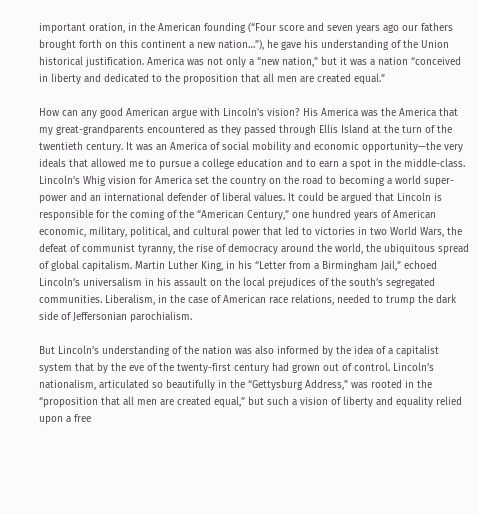important oration, in the American founding (“Four score and seven years ago our fathers brought forth on this continent a new nation…”), he gave his understanding of the Union historical justification. America was not only a “new nation,” but it was a nation “conceived in liberty and dedicated to the proposition that all men are created equal.”

How can any good American argue with Lincoln’s vision? His America was the America that my great-grandparents encountered as they passed through Ellis Island at the turn of the twentieth century. It was an America of social mobility and economic opportunity—the very ideals that allowed me to pursue a college education and to earn a spot in the middle-class. Lincoln’s Whig vision for America set the country on the road to becoming a world super-power and an international defender of liberal values. It could be argued that Lincoln is responsible for the coming of the “American Century,” one hundred years of American economic, military, political, and cultural power that led to victories in two World Wars, the defeat of communist tyranny, the rise of democracy around the world, the ubiquitous spread of global capitalism. Martin Luther King, in his “Letter from a Birmingham Jail,” echoed Lincoln’s universalism in his assault on the local prejudices of the south’s segregated communities. Liberalism, in the case of American race relations, needed to trump the dark side of Jeffersonian parochialism.

But Lincoln’s understanding of the nation was also informed by the idea of a capitalist system that by the eve of the twenty-first century had grown out of control. Lincoln’s nationalism, articulated so beautifully in the “Gettysburg Address,” was rooted in the “proposition that all men are created equal,” but such a vision of liberty and equality relied upon a free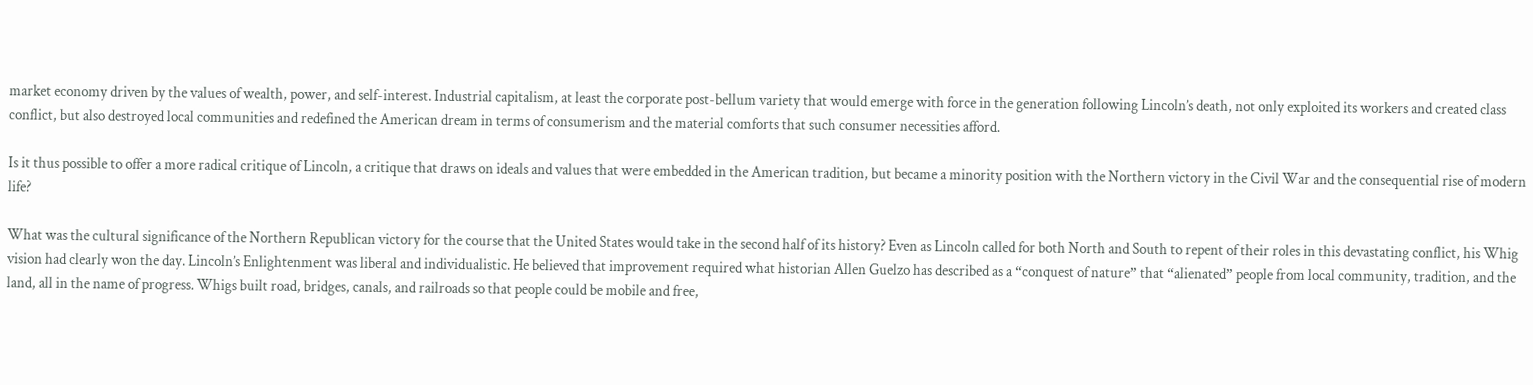market economy driven by the values of wealth, power, and self-interest. Industrial capitalism, at least the corporate post-bellum variety that would emerge with force in the generation following Lincoln’s death, not only exploited its workers and created class conflict, but also destroyed local communities and redefined the American dream in terms of consumerism and the material comforts that such consumer necessities afford.

Is it thus possible to offer a more radical critique of Lincoln, a critique that draws on ideals and values that were embedded in the American tradition, but became a minority position with the Northern victory in the Civil War and the consequential rise of modern life?

What was the cultural significance of the Northern Republican victory for the course that the United States would take in the second half of its history? Even as Lincoln called for both North and South to repent of their roles in this devastating conflict, his Whig vision had clearly won the day. Lincoln’s Enlightenment was liberal and individualistic. He believed that improvement required what historian Allen Guelzo has described as a “conquest of nature” that “alienated” people from local community, tradition, and the land, all in the name of progress. Whigs built road, bridges, canals, and railroads so that people could be mobile and free,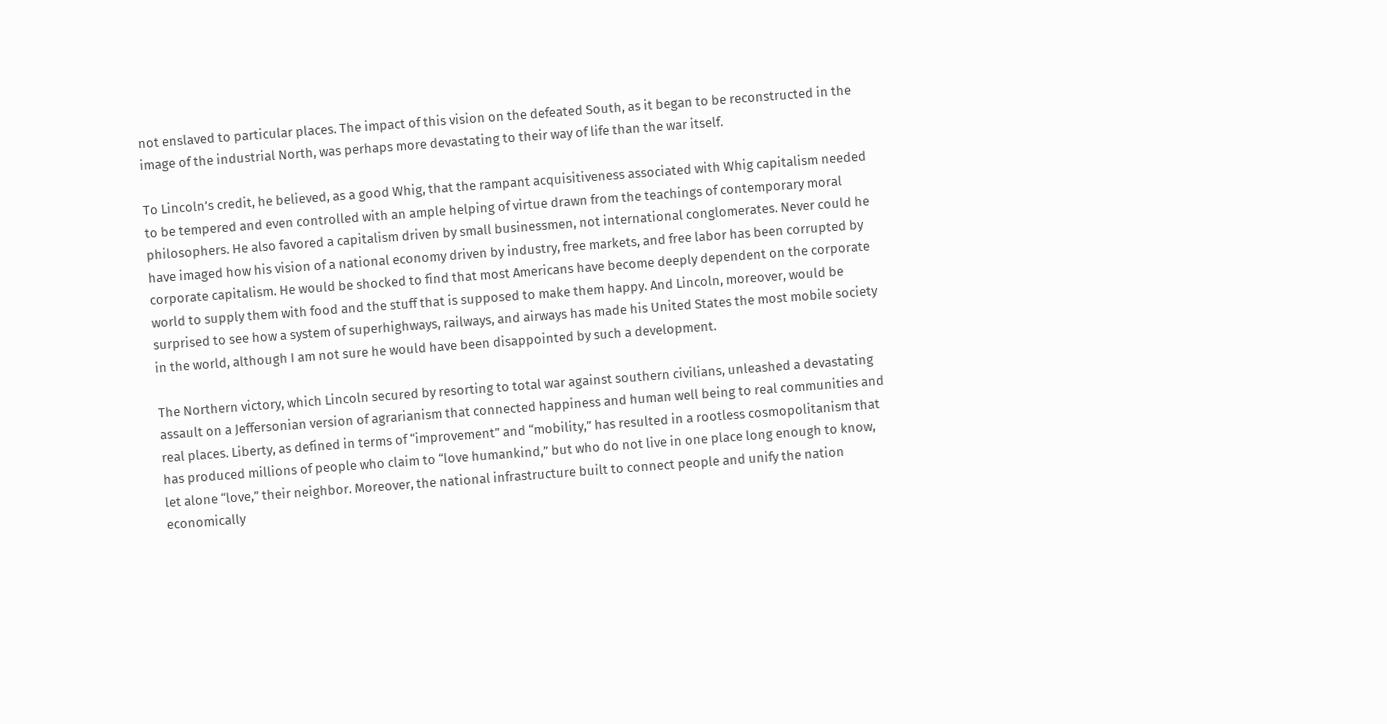not enslaved to particular places. The impact of this vision on the defeated South, as it began to be reconstructed in the image of the industrial North, was perhaps more devastating to their way of life than the war itself.

To Lincoln’s credit, he believed, as a good Whig, that the rampant acquisitiveness associated with Whig capitalism needed to be tempered and even controlled with an ample helping of virtue drawn from the teachings of contemporary moral philosophers. He also favored a capitalism driven by small businessmen, not international conglomerates. Never could he have imaged how his vision of a national economy driven by industry, free markets, and free labor has been corrupted by corporate capitalism. He would be shocked to find that most Americans have become deeply dependent on the corporate world to supply them with food and the stuff that is supposed to make them happy. And Lincoln, moreover, would be surprised to see how a system of superhighways, railways, and airways has made his United States the most mobile society in the world, although I am not sure he would have been disappointed by such a development.

The Northern victory, which Lincoln secured by resorting to total war against southern civilians, unleashed a devastating assault on a Jeffersonian version of agrarianism that connected happiness and human well being to real communities and real places. Liberty, as defined in terms of “improvement” and “mobility,” has resulted in a rootless cosmopolitanism that has produced millions of people who claim to “love humankind,” but who do not live in one place long enough to know, let alone “love,” their neighbor. Moreover, the national infrastructure built to connect people and unify the nation economically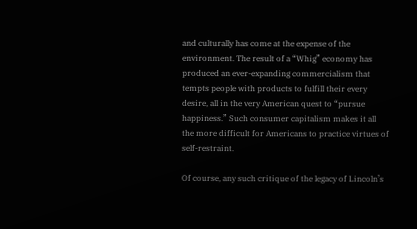and culturally has come at the expense of the environment. The result of a “Whig” economy has produced an ever-expanding commercialism that tempts people with products to fulfill their every desire, all in the very American quest to “pursue happiness.” Such consumer capitalism makes it all the more difficult for Americans to practice virtues of self-restraint.

Of course, any such critique of the legacy of Lincoln’s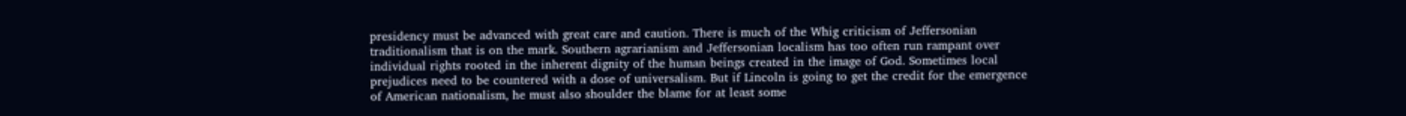presidency must be advanced with great care and caution. There is much of the Whig criticism of Jeffersonian traditionalism that is on the mark. Southern agrarianism and Jeffersonian localism has too often run rampant over individual rights rooted in the inherent dignity of the human beings created in the image of God. Sometimes local prejudices need to be countered with a dose of universalism. But if Lincoln is going to get the credit for the emergence of American nationalism, he must also shoulder the blame for at least some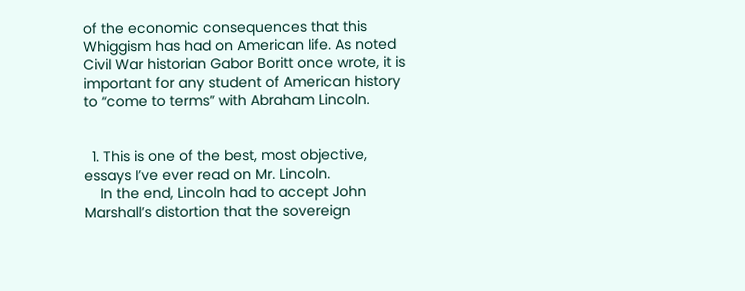of the economic consequences that this Whiggism has had on American life. As noted Civil War historian Gabor Boritt once wrote, it is important for any student of American history to “come to terms” with Abraham Lincoln.


  1. This is one of the best, most objective, essays I’ve ever read on Mr. Lincoln.
    In the end, Lincoln had to accept John Marshall’s distortion that the sovereign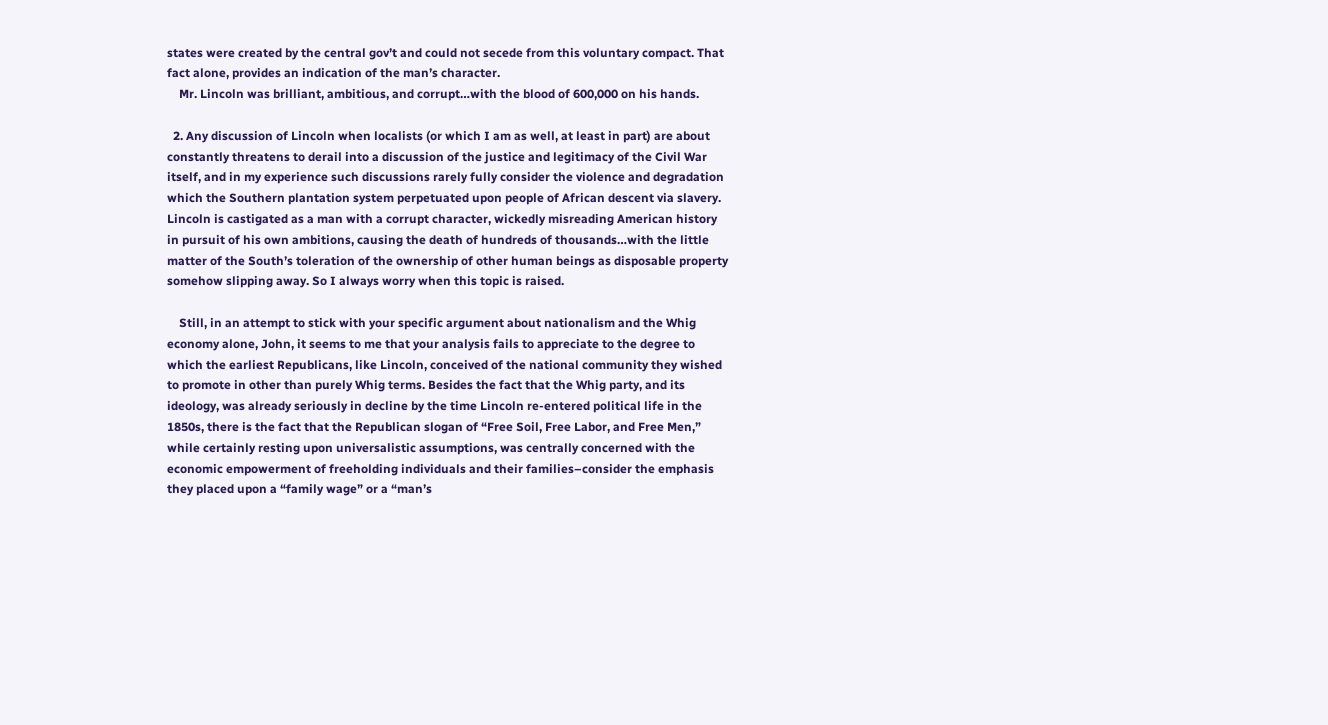states were created by the central gov’t and could not secede from this voluntary compact. That fact alone, provides an indication of the man’s character.
    Mr. Lincoln was brilliant, ambitious, and corrupt…with the blood of 600,000 on his hands.

  2. Any discussion of Lincoln when localists (or which I am as well, at least in part) are about constantly threatens to derail into a discussion of the justice and legitimacy of the Civil War itself, and in my experience such discussions rarely fully consider the violence and degradation which the Southern plantation system perpetuated upon people of African descent via slavery. Lincoln is castigated as a man with a corrupt character, wickedly misreading American history in pursuit of his own ambitions, causing the death of hundreds of thousands…with the little matter of the South’s toleration of the ownership of other human beings as disposable property somehow slipping away. So I always worry when this topic is raised.

    Still, in an attempt to stick with your specific argument about nationalism and the Whig economy alone, John, it seems to me that your analysis fails to appreciate to the degree to which the earliest Republicans, like Lincoln, conceived of the national community they wished to promote in other than purely Whig terms. Besides the fact that the Whig party, and its ideology, was already seriously in decline by the time Lincoln re-entered political life in the 1850s, there is the fact that the Republican slogan of “Free Soil, Free Labor, and Free Men,” while certainly resting upon universalistic assumptions, was centrally concerned with the economic empowerment of freeholding individuals and their families–consider the emphasis they placed upon a “family wage” or a “man’s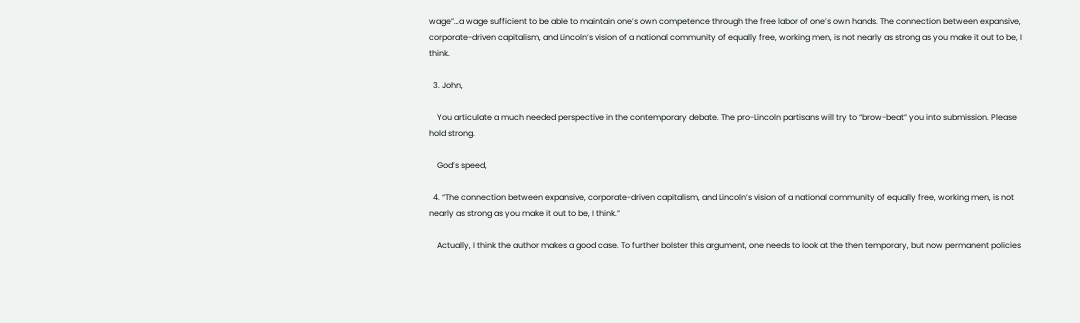wage”…a wage sufficient to be able to maintain one’s own competence through the free labor of one’s own hands. The connection between expansive, corporate-driven capitalism, and Lincoln’s vision of a national community of equally free, working men, is not nearly as strong as you make it out to be, I think.

  3. John,

    You articulate a much needed perspective in the contemporary debate. The pro-Lincoln partisans will try to “brow-beat” you into submission. Please hold strong.

    God’s speed,

  4. “The connection between expansive, corporate-driven capitalism, and Lincoln’s vision of a national community of equally free, working men, is not nearly as strong as you make it out to be, I think.”

    Actually, I think the author makes a good case. To further bolster this argument, one needs to look at the then temporary, but now permanent policies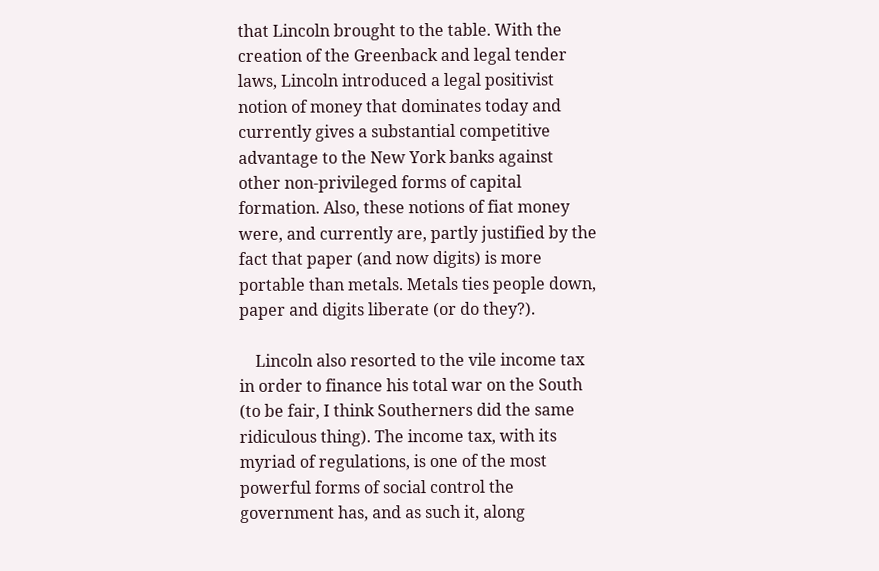that Lincoln brought to the table. With the creation of the Greenback and legal tender laws, Lincoln introduced a legal positivist notion of money that dominates today and currently gives a substantial competitive advantage to the New York banks against other non-privileged forms of capital formation. Also, these notions of fiat money were, and currently are, partly justified by the fact that paper (and now digits) is more portable than metals. Metals ties people down, paper and digits liberate (or do they?).

    Lincoln also resorted to the vile income tax in order to finance his total war on the South (to be fair, I think Southerners did the same ridiculous thing). The income tax, with its myriad of regulations, is one of the most powerful forms of social control the government has, and as such it, along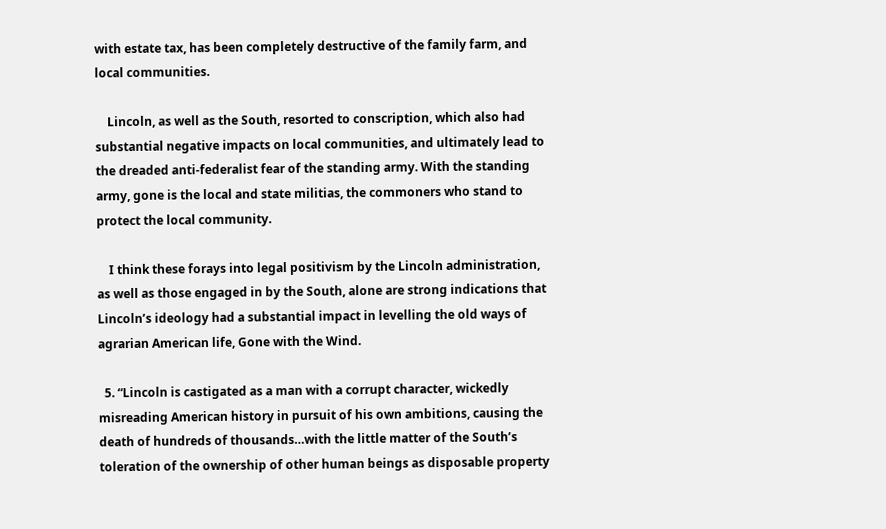with estate tax, has been completely destructive of the family farm, and local communities.

    Lincoln, as well as the South, resorted to conscription, which also had substantial negative impacts on local communities, and ultimately lead to the dreaded anti-federalist fear of the standing army. With the standing army, gone is the local and state militias, the commoners who stand to protect the local community.

    I think these forays into legal positivism by the Lincoln administration, as well as those engaged in by the South, alone are strong indications that Lincoln’s ideology had a substantial impact in levelling the old ways of agrarian American life, Gone with the Wind.

  5. “Lincoln is castigated as a man with a corrupt character, wickedly misreading American history in pursuit of his own ambitions, causing the death of hundreds of thousands…with the little matter of the South’s toleration of the ownership of other human beings as disposable property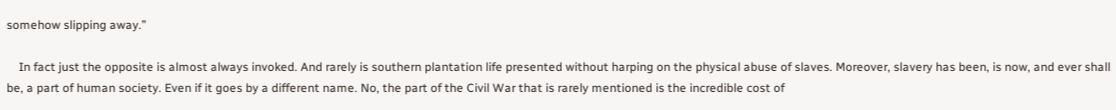somehow slipping away.”

    In fact just the opposite is almost always invoked. And rarely is southern plantation life presented without harping on the physical abuse of slaves. Moreover, slavery has been, is now, and ever shall be, a part of human society. Even if it goes by a different name. No, the part of the Civil War that is rarely mentioned is the incredible cost of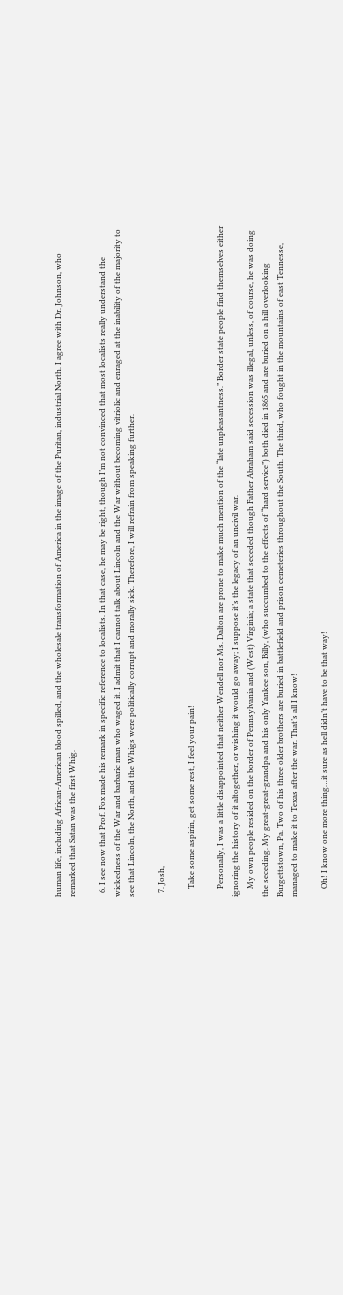human life, including African-American blood spilled, and the wholesale transformation of America in the image of the Puritan, industrial North. I agree with Dr. Johnson, who remarked that Satan was the first Whig.

  6. I see now that Prof. Fox made his remark in specific reference to localists. In that case, he may be right, though I’m not convinced that most localists really understand the wickedness of the War and barbaric man who waged it. I admit that I cannot talk about Lincoln and the War without becoming vitriolic and enraged at the inability of the majority to see that Lincoln, the North, and the Whigs were politically corrupt and morally sick. Therefore, I will refrain from speaking further.

  7. Josh,

    Take some aspirin, get some rest, I feel your pain!

    Personally, I was a little disappointed that neither Wendell nor Ms. Dalton are prone to make much mention of the “late unpleasantness.” Border state people find themselves either ignoring the history of it altogether, or wishing it would go away; I suppose it’s the legacy of an uncivil war.
    My own people resided on the border of Pennsylvania and (West) Virginia; a state that seceded though Father Abraham said secession was illegal, unless, of course, he was doing the seceding. My great-great-grandpa and his only Yankee son, Billy, (who succumbed to the effects of “hard service”) both died in 1865 and are buried on a hill overlooking Burgettstown, Pa. Two of his three older brothers are buried in battlefield and prison cemeteries throughout the South. The third, who fought in the mountains of east Tennesse, managed to make it to Texas after the war. That’s all I know!

    Oh! I know one more thing…it sure as hell didn’t have to be that way!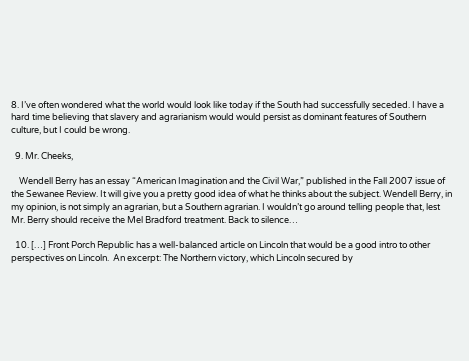8. I’ve often wondered what the world would look like today if the South had successfully seceded. I have a hard time believing that slavery and agrarianism would would persist as dominant features of Southern culture, but I could be wrong.

  9. Mr. Cheeks,

    Wendell Berry has an essay “American Imagination and the Civil War,” published in the Fall 2007 issue of the Sewanee Review. It will give you a pretty good idea of what he thinks about the subject. Wendell Berry, in my opinion, is not simply an agrarian, but a Southern agrarian. I wouldn’t go around telling people that, lest Mr. Berry should receive the Mel Bradford treatment. Back to silence…

  10. […] Front Porch Republic has a well-balanced article on Lincoln that would be a good intro to other perspectives on Lincoln.  An excerpt: The Northern victory, which Lincoln secured by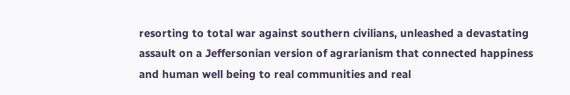resorting to total war against southern civilians, unleashed a devastating assault on a Jeffersonian version of agrarianism that connected happiness and human well being to real communities and real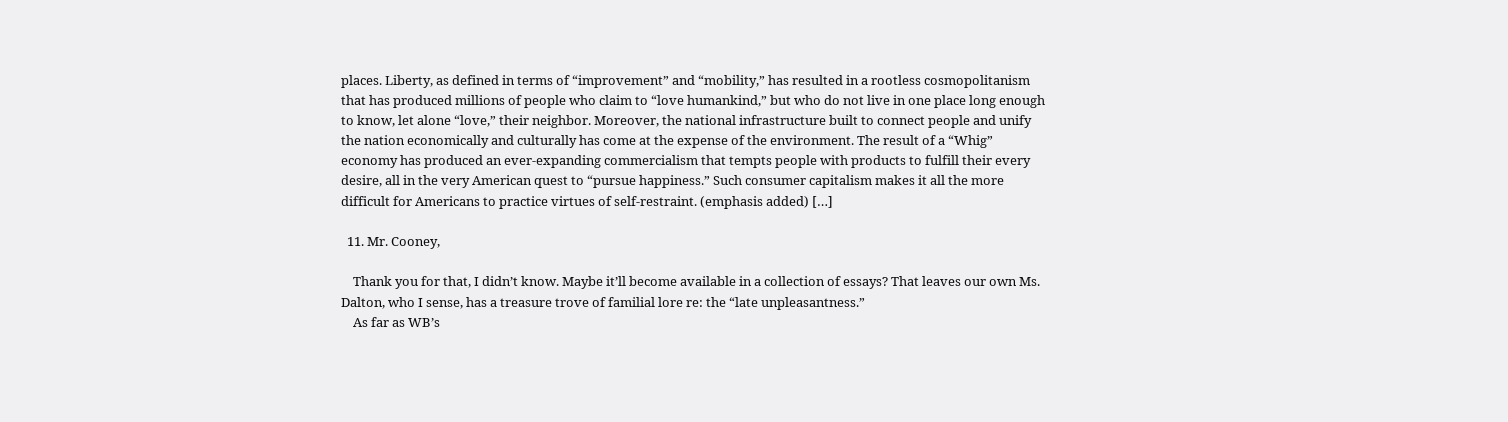places. Liberty, as defined in terms of “improvement” and “mobility,” has resulted in a rootless cosmopolitanism that has produced millions of people who claim to “love humankind,” but who do not live in one place long enough to know, let alone “love,” their neighbor. Moreover, the national infrastructure built to connect people and unify the nation economically and culturally has come at the expense of the environment. The result of a “Whig” economy has produced an ever-expanding commercialism that tempts people with products to fulfill their every desire, all in the very American quest to “pursue happiness.” Such consumer capitalism makes it all the more difficult for Americans to practice virtues of self-restraint. (emphasis added) […]

  11. Mr. Cooney,

    Thank you for that, I didn’t know. Maybe it’ll become available in a collection of essays? That leaves our own Ms. Dalton, who I sense, has a treasure trove of familial lore re: the “late unpleasantness.”
    As far as WB’s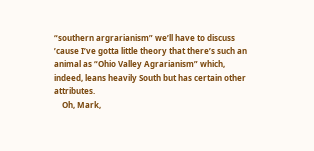“southern argrarianism” we’ll have to discuss ’cause I’ve gotta little theory that there’s such an animal as “Ohio Valley Agrarianism” which, indeed, leans heavily South but has certain other attributes.
    Oh, Mark,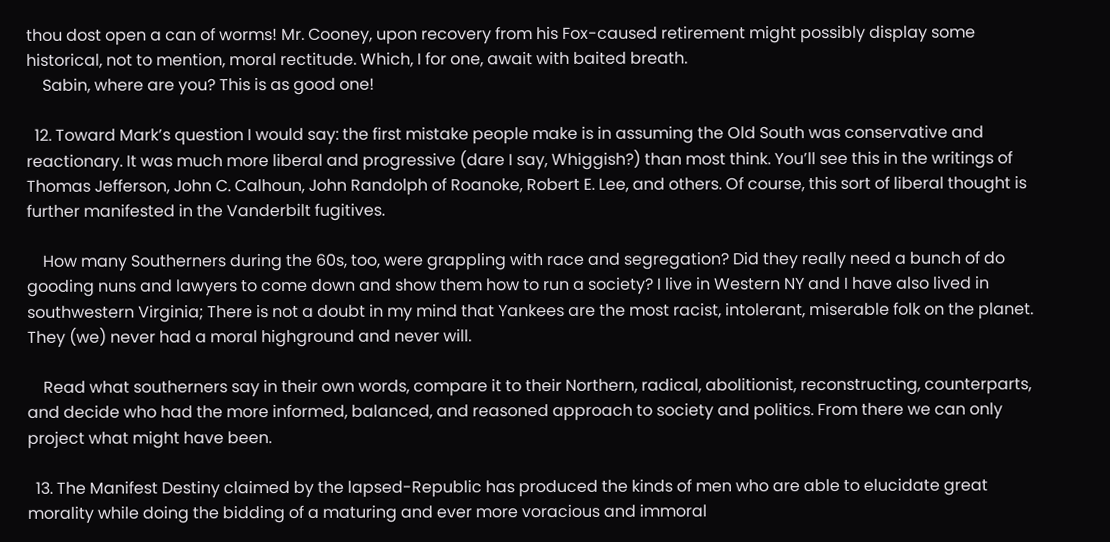thou dost open a can of worms! Mr. Cooney, upon recovery from his Fox-caused retirement might possibly display some historical, not to mention, moral rectitude. Which, I for one, await with baited breath.
    Sabin, where are you? This is as good one!

  12. Toward Mark’s question I would say: the first mistake people make is in assuming the Old South was conservative and reactionary. It was much more liberal and progressive (dare I say, Whiggish?) than most think. You’ll see this in the writings of Thomas Jefferson, John C. Calhoun, John Randolph of Roanoke, Robert E. Lee, and others. Of course, this sort of liberal thought is further manifested in the Vanderbilt fugitives.

    How many Southerners during the 60s, too, were grappling with race and segregation? Did they really need a bunch of do gooding nuns and lawyers to come down and show them how to run a society? I live in Western NY and I have also lived in southwestern Virginia; There is not a doubt in my mind that Yankees are the most racist, intolerant, miserable folk on the planet. They (we) never had a moral highground and never will.

    Read what southerners say in their own words, compare it to their Northern, radical, abolitionist, reconstructing, counterparts, and decide who had the more informed, balanced, and reasoned approach to society and politics. From there we can only project what might have been.

  13. The Manifest Destiny claimed by the lapsed-Republic has produced the kinds of men who are able to elucidate great morality while doing the bidding of a maturing and ever more voracious and immoral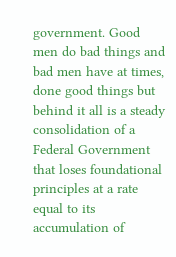government. Good men do bad things and bad men have at times, done good things but behind it all is a steady consolidation of a Federal Government that loses foundational principles at a rate equal to its accumulation of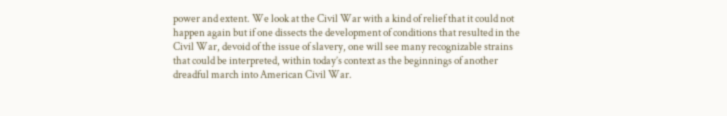power and extent. We look at the Civil War with a kind of relief that it could not happen again but if one dissects the development of conditions that resulted in the Civil War, devoid of the issue of slavery, one will see many recognizable strains that could be interpreted, within today’s context as the beginnings of another dreadful march into American Civil War.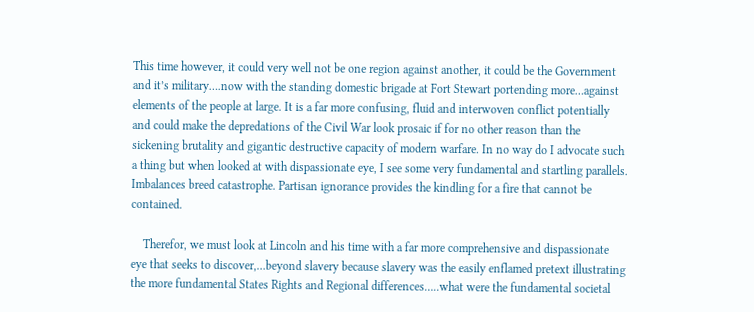This time however, it could very well not be one region against another, it could be the Government and it’s military….now with the standing domestic brigade at Fort Stewart portending more…against elements of the people at large. It is a far more confusing, fluid and interwoven conflict potentially and could make the depredations of the Civil War look prosaic if for no other reason than the sickening brutality and gigantic destructive capacity of modern warfare. In no way do I advocate such a thing but when looked at with dispassionate eye, I see some very fundamental and startling parallels. Imbalances breed catastrophe. Partisan ignorance provides the kindling for a fire that cannot be contained.

    Therefor, we must look at Lincoln and his time with a far more comprehensive and dispassionate eye that seeks to discover,…beyond slavery because slavery was the easily enflamed pretext illustrating the more fundamental States Rights and Regional differences…..what were the fundamental societal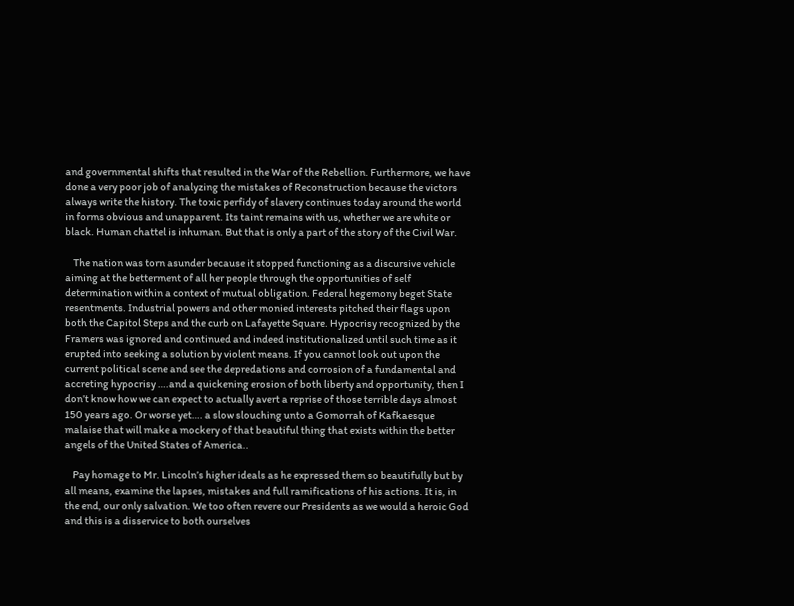and governmental shifts that resulted in the War of the Rebellion. Furthermore, we have done a very poor job of analyzing the mistakes of Reconstruction because the victors always write the history. The toxic perfidy of slavery continues today around the world in forms obvious and unapparent. Its taint remains with us, whether we are white or black. Human chattel is inhuman. But that is only a part of the story of the Civil War.

    The nation was torn asunder because it stopped functioning as a discursive vehicle aiming at the betterment of all her people through the opportunities of self determination within a context of mutual obligation. Federal hegemony beget State resentments. Industrial powers and other monied interests pitched their flags upon both the Capitol Steps and the curb on Lafayette Square. Hypocrisy recognized by the Framers was ignored and continued and indeed institutionalized until such time as it erupted into seeking a solution by violent means. If you cannot look out upon the current political scene and see the depredations and corrosion of a fundamental and accreting hypocrisy ….and a quickening erosion of both liberty and opportunity, then I don’t know how we can expect to actually avert a reprise of those terrible days almost 150 years ago. Or worse yet…. a slow slouching unto a Gomorrah of Kafkaesque malaise that will make a mockery of that beautiful thing that exists within the better angels of the United States of America..

    Pay homage to Mr. Lincoln’s higher ideals as he expressed them so beautifully but by all means, examine the lapses, mistakes and full ramifications of his actions. It is, in the end, our only salvation. We too often revere our Presidents as we would a heroic God and this is a disservice to both ourselves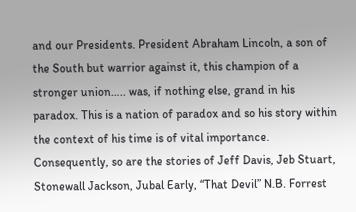and our Presidents. President Abraham Lincoln, a son of the South but warrior against it, this champion of a stronger union….. was, if nothing else, grand in his paradox. This is a nation of paradox and so his story within the context of his time is of vital importance. Consequently, so are the stories of Jeff Davis, Jeb Stuart, Stonewall Jackson, Jubal Early, “That Devil” N.B. Forrest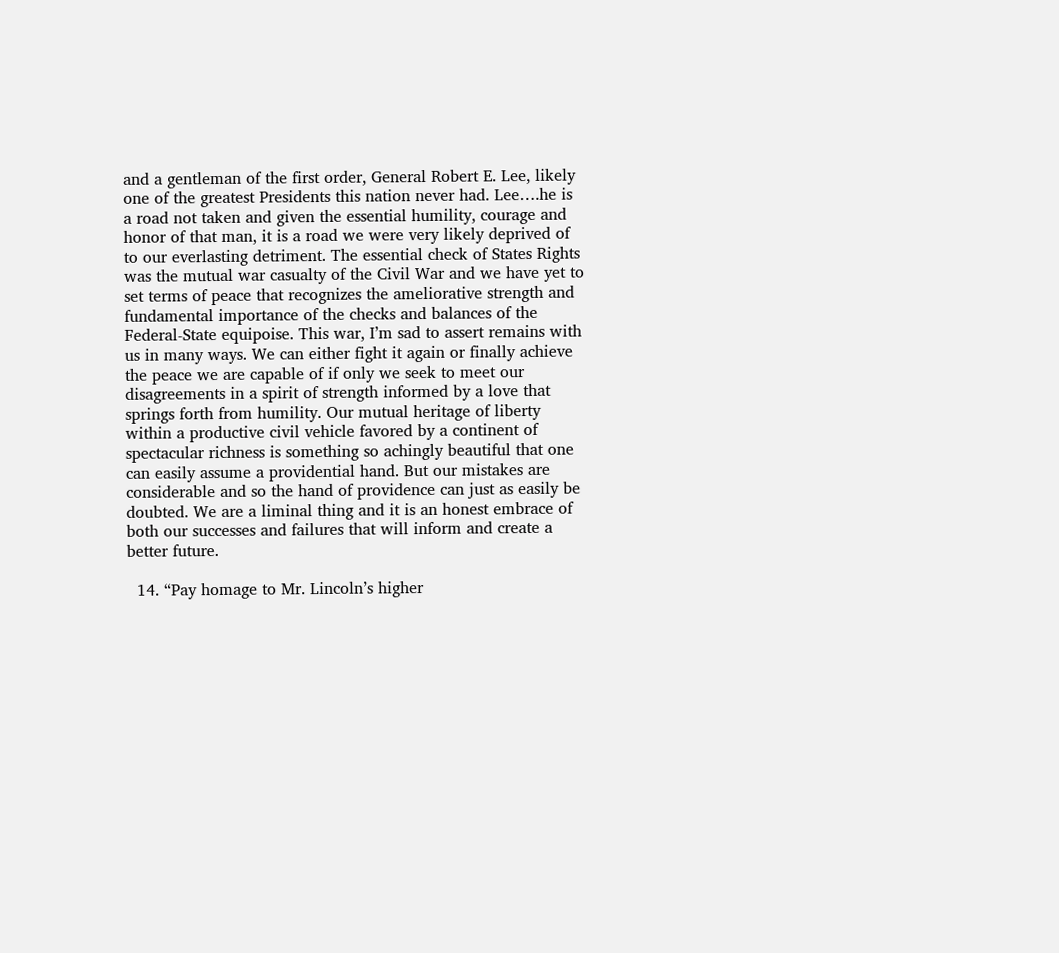and a gentleman of the first order, General Robert E. Lee, likely one of the greatest Presidents this nation never had. Lee….he is a road not taken and given the essential humility, courage and honor of that man, it is a road we were very likely deprived of to our everlasting detriment. The essential check of States Rights was the mutual war casualty of the Civil War and we have yet to set terms of peace that recognizes the ameliorative strength and fundamental importance of the checks and balances of the Federal-State equipoise. This war, I’m sad to assert remains with us in many ways. We can either fight it again or finally achieve the peace we are capable of if only we seek to meet our disagreements in a spirit of strength informed by a love that springs forth from humility. Our mutual heritage of liberty within a productive civil vehicle favored by a continent of spectacular richness is something so achingly beautiful that one can easily assume a providential hand. But our mistakes are considerable and so the hand of providence can just as easily be doubted. We are a liminal thing and it is an honest embrace of both our successes and failures that will inform and create a better future.

  14. “Pay homage to Mr. Lincoln’s higher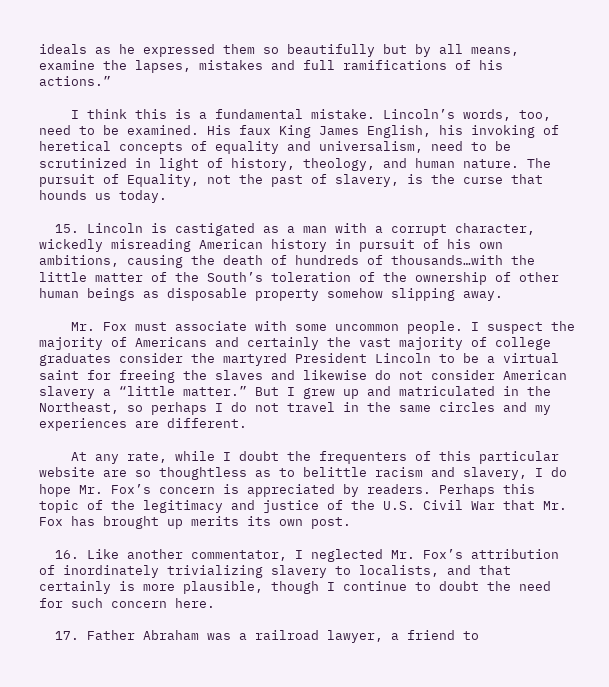ideals as he expressed them so beautifully but by all means, examine the lapses, mistakes and full ramifications of his actions.”

    I think this is a fundamental mistake. Lincoln’s words, too, need to be examined. His faux King James English, his invoking of heretical concepts of equality and universalism, need to be scrutinized in light of history, theology, and human nature. The pursuit of Equality, not the past of slavery, is the curse that hounds us today.

  15. Lincoln is castigated as a man with a corrupt character, wickedly misreading American history in pursuit of his own ambitions, causing the death of hundreds of thousands…with the little matter of the South’s toleration of the ownership of other human beings as disposable property somehow slipping away.

    Mr. Fox must associate with some uncommon people. I suspect the majority of Americans and certainly the vast majority of college graduates consider the martyred President Lincoln to be a virtual saint for freeing the slaves and likewise do not consider American slavery a “little matter.” But I grew up and matriculated in the Northeast, so perhaps I do not travel in the same circles and my experiences are different.

    At any rate, while I doubt the frequenters of this particular website are so thoughtless as to belittle racism and slavery, I do hope Mr. Fox’s concern is appreciated by readers. Perhaps this topic of the legitimacy and justice of the U.S. Civil War that Mr. Fox has brought up merits its own post.

  16. Like another commentator, I neglected Mr. Fox’s attribution of inordinately trivializing slavery to localists, and that certainly is more plausible, though I continue to doubt the need for such concern here.

  17. Father Abraham was a railroad lawyer, a friend to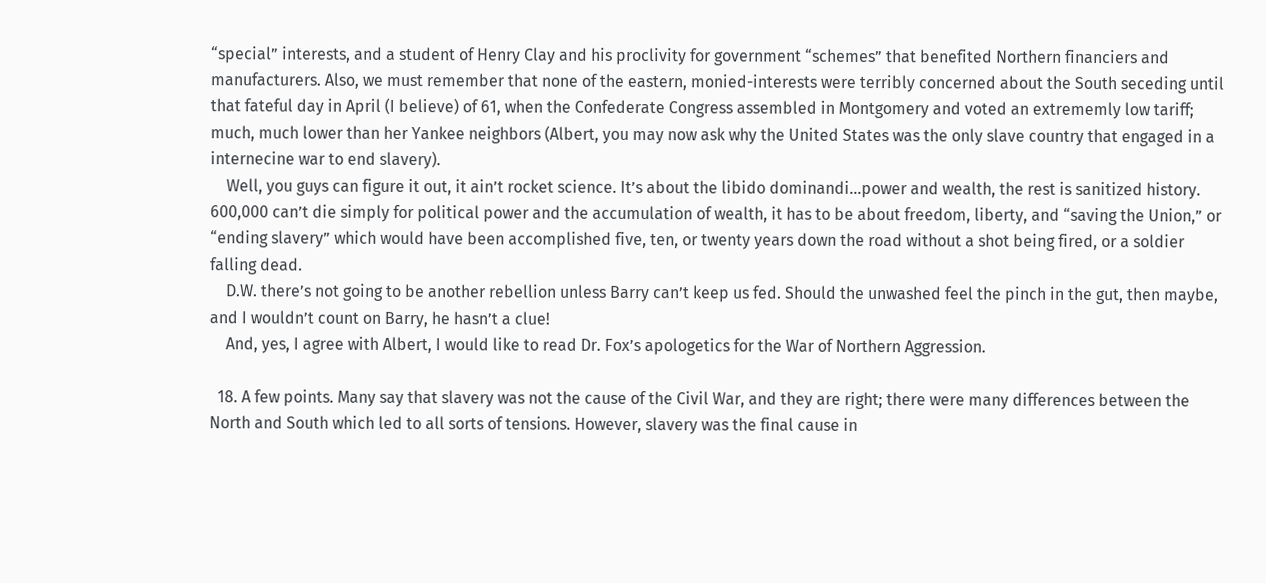“special” interests, and a student of Henry Clay and his proclivity for government “schemes” that benefited Northern financiers and manufacturers. Also, we must remember that none of the eastern, monied-interests were terribly concerned about the South seceding until that fateful day in April (I believe) of 61, when the Confederate Congress assembled in Montgomery and voted an extrememly low tariff; much, much lower than her Yankee neighbors (Albert, you may now ask why the United States was the only slave country that engaged in a internecine war to end slavery).
    Well, you guys can figure it out, it ain’t rocket science. It’s about the libido dominandi…power and wealth, the rest is sanitized history. 600,000 can’t die simply for political power and the accumulation of wealth, it has to be about freedom, liberty, and “saving the Union,” or “ending slavery” which would have been accomplished five, ten, or twenty years down the road without a shot being fired, or a soldier falling dead.
    D.W. there’s not going to be another rebellion unless Barry can’t keep us fed. Should the unwashed feel the pinch in the gut, then maybe, and I wouldn’t count on Barry, he hasn’t a clue!
    And, yes, I agree with Albert, I would like to read Dr. Fox’s apologetics for the War of Northern Aggression.

  18. A few points. Many say that slavery was not the cause of the Civil War, and they are right; there were many differences between the North and South which led to all sorts of tensions. However, slavery was the final cause in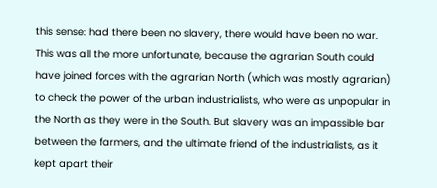this sense: had there been no slavery, there would have been no war. This was all the more unfortunate, because the agrarian South could have joined forces with the agrarian North (which was mostly agrarian) to check the power of the urban industrialists, who were as unpopular in the North as they were in the South. But slavery was an impassible bar between the farmers, and the ultimate friend of the industrialists, as it kept apart their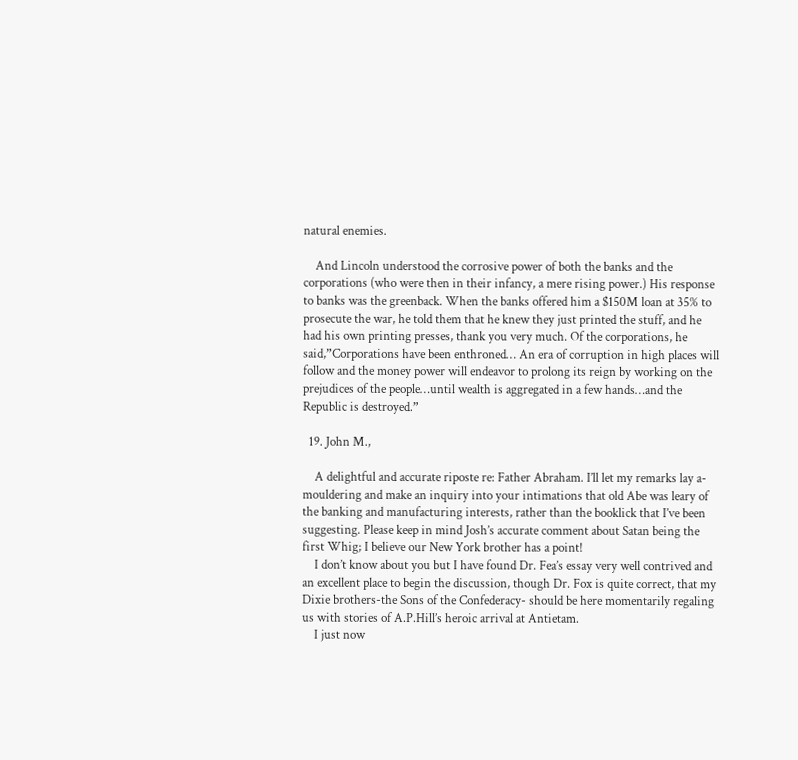natural enemies.

    And Lincoln understood the corrosive power of both the banks and the corporations (who were then in their infancy, a mere rising power.) His response to banks was the greenback. When the banks offered him a $150M loan at 35% to prosecute the war, he told them that he knew they just printed the stuff, and he had his own printing presses, thank you very much. Of the corporations, he said,”Corporations have been enthroned… An era of corruption in high places will follow and the money power will endeavor to prolong its reign by working on the prejudices of the people…until wealth is aggregated in a few hands…and the Republic is destroyed.”

  19. John M.,

    A delightful and accurate riposte re: Father Abraham. I’ll let my remarks lay a-mouldering and make an inquiry into your intimations that old Abe was leary of the banking and manufacturing interests, rather than the booklick that I’ve been suggesting. Please keep in mind Josh’s accurate comment about Satan being the first Whig; I believe our New York brother has a point!
    I don’t know about you but I have found Dr. Fea’s essay very well contrived and an excellent place to begin the discussion, though Dr. Fox is quite correct, that my Dixie brothers-the Sons of the Confederacy- should be here momentarily regaling us with stories of A.P.Hill’s heroic arrival at Antietam.
    I just now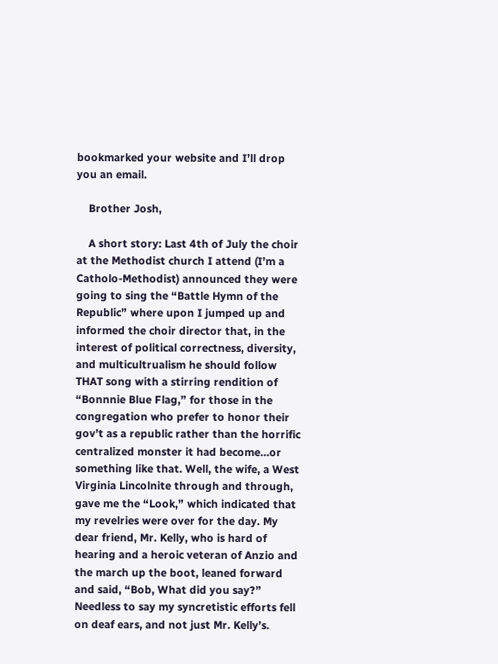bookmarked your website and I’ll drop you an email.

    Brother Josh,

    A short story: Last 4th of July the choir at the Methodist church I attend (I’m a Catholo-Methodist) announced they were going to sing the “Battle Hymn of the Republic” where upon I jumped up and informed the choir director that, in the interest of political correctness, diversity, and multicultrualism he should follow THAT song with a stirring rendition of “Bonnnie Blue Flag,” for those in the congregation who prefer to honor their gov’t as a republic rather than the horrific centralized monster it had become…or something like that. Well, the wife, a West Virginia Lincolnite through and through, gave me the “Look,” which indicated that my revelries were over for the day. My dear friend, Mr. Kelly, who is hard of hearing and a heroic veteran of Anzio and the march up the boot, leaned forward and said, “Bob, What did you say?” Needless to say my syncretistic efforts fell on deaf ears, and not just Mr. Kelly’s.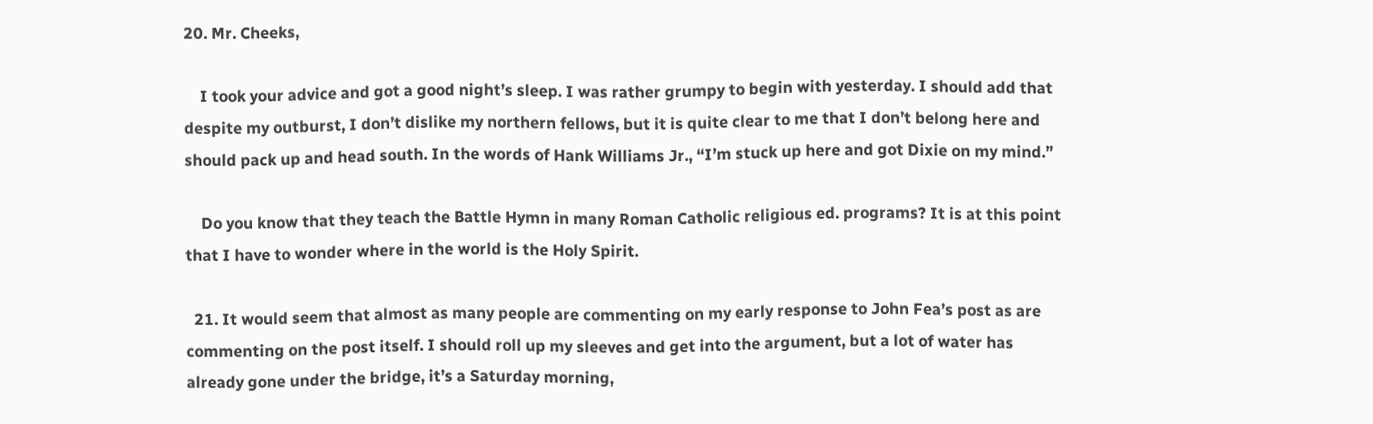20. Mr. Cheeks,

    I took your advice and got a good night’s sleep. I was rather grumpy to begin with yesterday. I should add that despite my outburst, I don’t dislike my northern fellows, but it is quite clear to me that I don’t belong here and should pack up and head south. In the words of Hank Williams Jr., “I’m stuck up here and got Dixie on my mind.”

    Do you know that they teach the Battle Hymn in many Roman Catholic religious ed. programs? It is at this point that I have to wonder where in the world is the Holy Spirit.

  21. It would seem that almost as many people are commenting on my early response to John Fea’s post as are commenting on the post itself. I should roll up my sleeves and get into the argument, but a lot of water has already gone under the bridge, it’s a Saturday morning,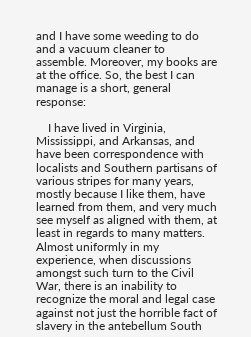and I have some weeding to do and a vacuum cleaner to assemble. Moreover, my books are at the office. So, the best I can manage is a short, general response:

    I have lived in Virginia, Mississippi, and Arkansas, and have been correspondence with localists and Southern partisans of various stripes for many years, mostly because I like them, have learned from them, and very much see myself as aligned with them, at least in regards to many matters. Almost uniformly in my experience, when discussions amongst such turn to the Civil War, there is an inability to recognize the moral and legal case against not just the horrible fact of slavery in the antebellum South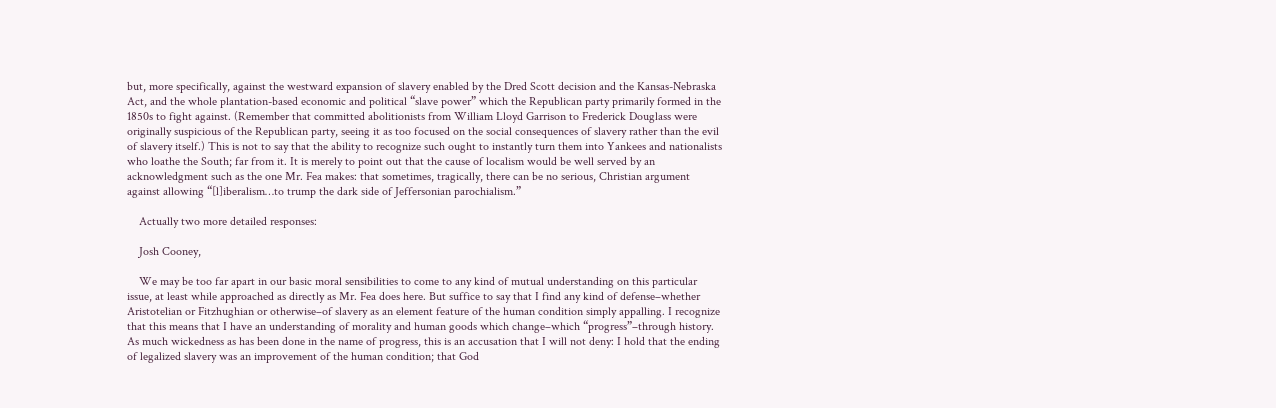but, more specifically, against the westward expansion of slavery enabled by the Dred Scott decision and the Kansas-Nebraska Act, and the whole plantation-based economic and political “slave power” which the Republican party primarily formed in the 1850s to fight against. (Remember that committed abolitionists from William Lloyd Garrison to Frederick Douglass were originally suspicious of the Republican party, seeing it as too focused on the social consequences of slavery rather than the evil of slavery itself.) This is not to say that the ability to recognize such ought to instantly turn them into Yankees and nationalists who loathe the South; far from it. It is merely to point out that the cause of localism would be well served by an acknowledgment such as the one Mr. Fea makes: that sometimes, tragically, there can be no serious, Christian argument against allowing “[l]iberalism…to trump the dark side of Jeffersonian parochialism.”

    Actually two more detailed responses:

    Josh Cooney,

    We may be too far apart in our basic moral sensibilities to come to any kind of mutual understanding on this particular issue, at least while approached as directly as Mr. Fea does here. But suffice to say that I find any kind of defense–whether Aristotelian or Fitzhughian or otherwise–of slavery as an element feature of the human condition simply appalling. I recognize that this means that I have an understanding of morality and human goods which change–which “progress”–through history. As much wickedness as has been done in the name of progress, this is an accusation that I will not deny: I hold that the ending of legalized slavery was an improvement of the human condition; that God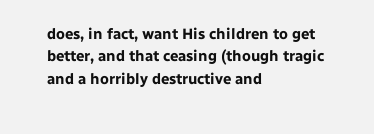does, in fact, want His children to get better, and that ceasing (though tragic and a horribly destructive and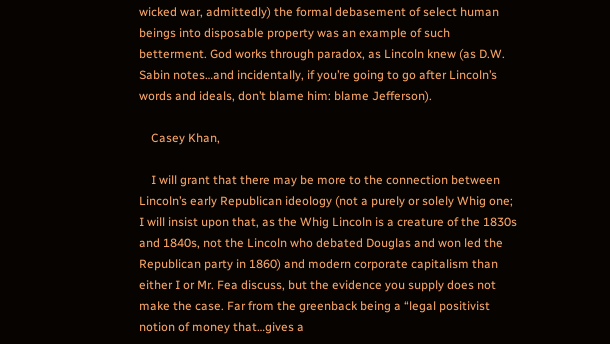wicked war, admittedly) the formal debasement of select human beings into disposable property was an example of such betterment. God works through paradox, as Lincoln knew (as D.W. Sabin notes…and incidentally, if you’re going to go after Lincoln’s words and ideals, don’t blame him: blame Jefferson).

    Casey Khan,

    I will grant that there may be more to the connection between Lincoln’s early Republican ideology (not a purely or solely Whig one; I will insist upon that, as the Whig Lincoln is a creature of the 1830s and 1840s, not the Lincoln who debated Douglas and won led the Republican party in 1860) and modern corporate capitalism than either I or Mr. Fea discuss, but the evidence you supply does not make the case. Far from the greenback being a “legal positivist notion of money that…gives a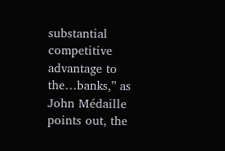substantial competitive advantage to the…banks,” as John Médaille points out, the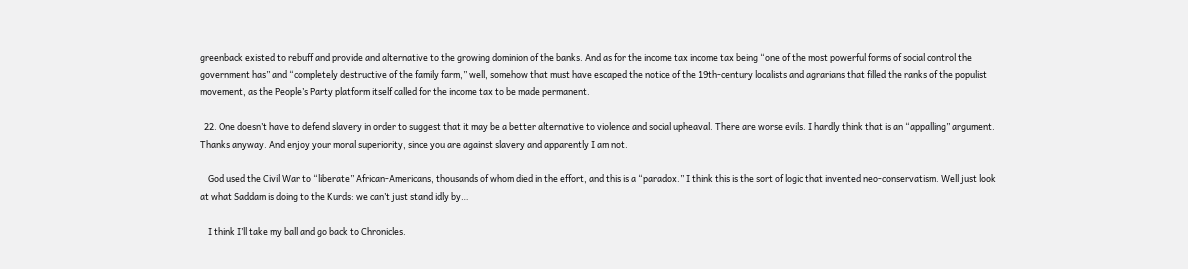greenback existed to rebuff and provide and alternative to the growing dominion of the banks. And as for the income tax income tax being “one of the most powerful forms of social control the government has” and “completely destructive of the family farm,” well, somehow that must have escaped the notice of the 19th-century localists and agrarians that filled the ranks of the populist movement, as the People’s Party platform itself called for the income tax to be made permanent.

  22. One doesn’t have to defend slavery in order to suggest that it may be a better alternative to violence and social upheaval. There are worse evils. I hardly think that is an “appalling” argument. Thanks anyway. And enjoy your moral superiority, since you are against slavery and apparently I am not.

    God used the Civil War to “liberate” African-Americans, thousands of whom died in the effort, and this is a “paradox.” I think this is the sort of logic that invented neo-conservatism. Well just look at what Saddam is doing to the Kurds: we can’t just stand idly by…

    I think I’ll take my ball and go back to Chronicles.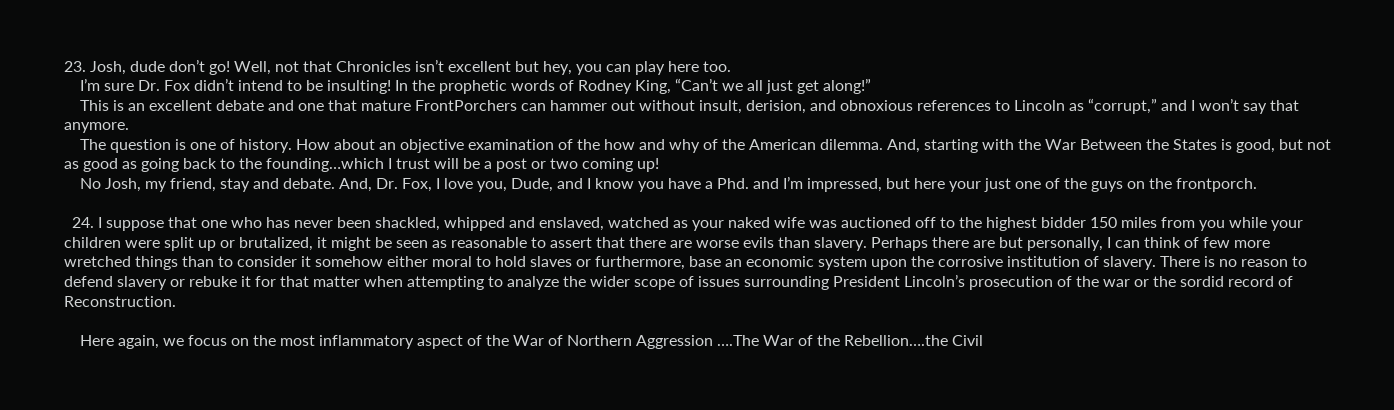23. Josh, dude don’t go! Well, not that Chronicles isn’t excellent but hey, you can play here too.
    I’m sure Dr. Fox didn’t intend to be insulting! In the prophetic words of Rodney King, “Can’t we all just get along!”
    This is an excellent debate and one that mature FrontPorchers can hammer out without insult, derision, and obnoxious references to Lincoln as “corrupt,” and I won’t say that anymore.
    The question is one of history. How about an objective examination of the how and why of the American dilemma. And, starting with the War Between the States is good, but not as good as going back to the founding…which I trust will be a post or two coming up!
    No Josh, my friend, stay and debate. And, Dr. Fox, I love you, Dude, and I know you have a Phd. and I’m impressed, but here your just one of the guys on the frontporch.

  24. I suppose that one who has never been shackled, whipped and enslaved, watched as your naked wife was auctioned off to the highest bidder 150 miles from you while your children were split up or brutalized, it might be seen as reasonable to assert that there are worse evils than slavery. Perhaps there are but personally, I can think of few more wretched things than to consider it somehow either moral to hold slaves or furthermore, base an economic system upon the corrosive institution of slavery. There is no reason to defend slavery or rebuke it for that matter when attempting to analyze the wider scope of issues surrounding President Lincoln’s prosecution of the war or the sordid record of Reconstruction.

    Here again, we focus on the most inflammatory aspect of the War of Northern Aggression ….The War of the Rebellion….the Civil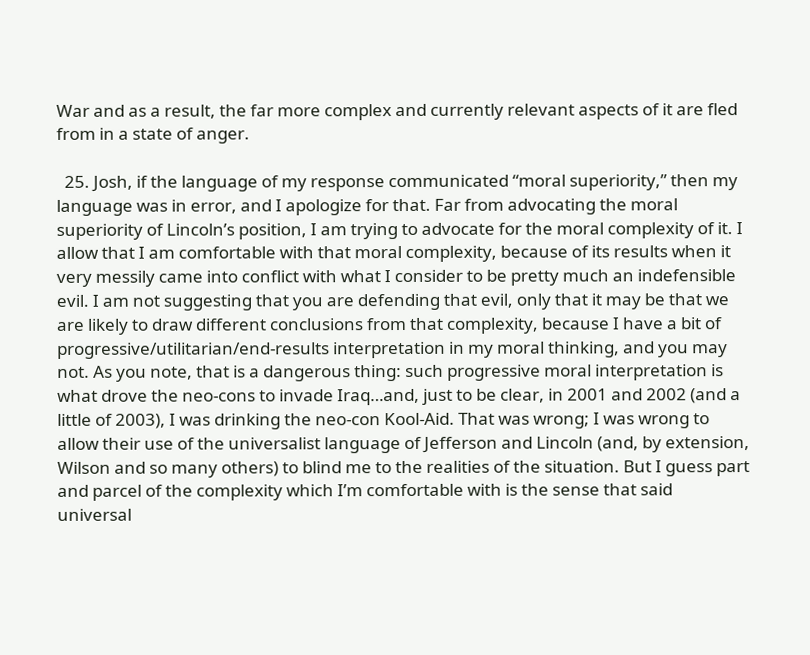War and as a result, the far more complex and currently relevant aspects of it are fled from in a state of anger.

  25. Josh, if the language of my response communicated “moral superiority,” then my language was in error, and I apologize for that. Far from advocating the moral superiority of Lincoln’s position, I am trying to advocate for the moral complexity of it. I allow that I am comfortable with that moral complexity, because of its results when it very messily came into conflict with what I consider to be pretty much an indefensible evil. I am not suggesting that you are defending that evil, only that it may be that we are likely to draw different conclusions from that complexity, because I have a bit of progressive/utilitarian/end-results interpretation in my moral thinking, and you may not. As you note, that is a dangerous thing: such progressive moral interpretation is what drove the neo-cons to invade Iraq…and, just to be clear, in 2001 and 2002 (and a little of 2003), I was drinking the neo-con Kool-Aid. That was wrong; I was wrong to allow their use of the universalist language of Jefferson and Lincoln (and, by extension, Wilson and so many others) to blind me to the realities of the situation. But I guess part and parcel of the complexity which I’m comfortable with is the sense that said universal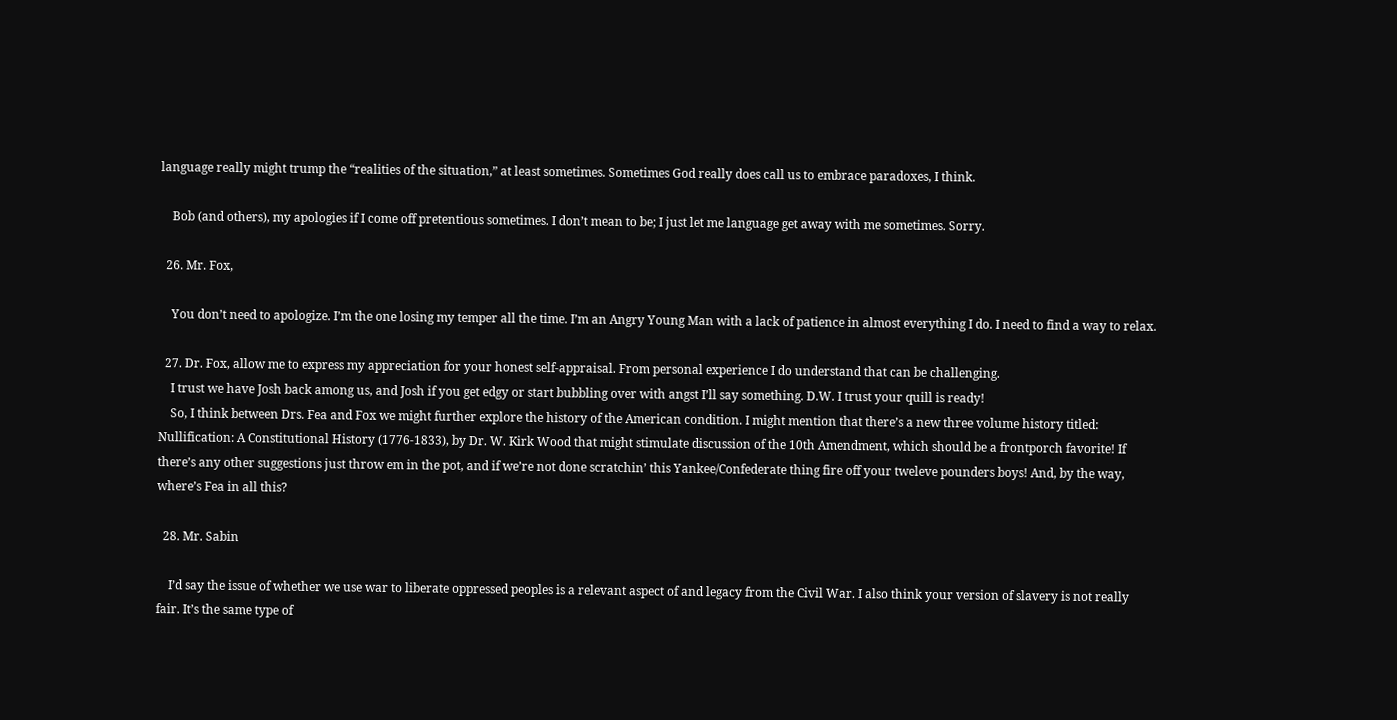language really might trump the “realities of the situation,” at least sometimes. Sometimes God really does call us to embrace paradoxes, I think.

    Bob (and others), my apologies if I come off pretentious sometimes. I don’t mean to be; I just let me language get away with me sometimes. Sorry.

  26. Mr. Fox,

    You don’t need to apologize. I’m the one losing my temper all the time. I’m an Angry Young Man with a lack of patience in almost everything I do. I need to find a way to relax.

  27. Dr. Fox, allow me to express my appreciation for your honest self-appraisal. From personal experience I do understand that can be challenging.
    I trust we have Josh back among us, and Josh if you get edgy or start bubbling over with angst I’ll say something. D.W. I trust your quill is ready!
    So, I think between Drs. Fea and Fox we might further explore the history of the American condition. I might mention that there’s a new three volume history titled: Nullification: A Constitutional History (1776-1833), by Dr. W. Kirk Wood that might stimulate discussion of the 10th Amendment, which should be a frontporch favorite! If there’s any other suggestions just throw em in the pot, and if we’re not done scratchin’ this Yankee/Confederate thing fire off your tweleve pounders boys! And, by the way, where’s Fea in all this?

  28. Mr. Sabin

    I’d say the issue of whether we use war to liberate oppressed peoples is a relevant aspect of and legacy from the Civil War. I also think your version of slavery is not really fair. It’s the same type of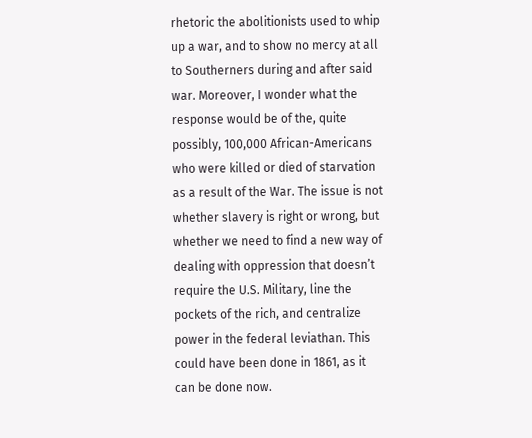rhetoric the abolitionists used to whip up a war, and to show no mercy at all to Southerners during and after said war. Moreover, I wonder what the response would be of the, quite possibly, 100,000 African-Americans who were killed or died of starvation as a result of the War. The issue is not whether slavery is right or wrong, but whether we need to find a new way of dealing with oppression that doesn’t require the U.S. Military, line the pockets of the rich, and centralize power in the federal leviathan. This could have been done in 1861, as it can be done now.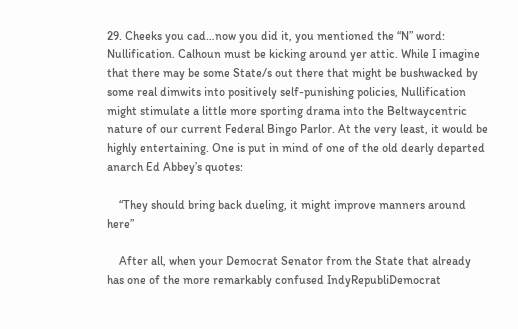29. Cheeks you cad…now you did it, you mentioned the “N” word: Nullification. Calhoun must be kicking around yer attic. While I imagine that there may be some State/s out there that might be bushwacked by some real dimwits into positively self-punishing policies, Nullification might stimulate a little more sporting drama into the Beltwaycentric nature of our current Federal Bingo Parlor. At the very least, it would be highly entertaining. One is put in mind of one of the old dearly departed anarch Ed Abbey’s quotes:

    “They should bring back dueling, it might improve manners around here”

    After all, when your Democrat Senator from the State that already has one of the more remarkably confused IndyRepubliDemocrat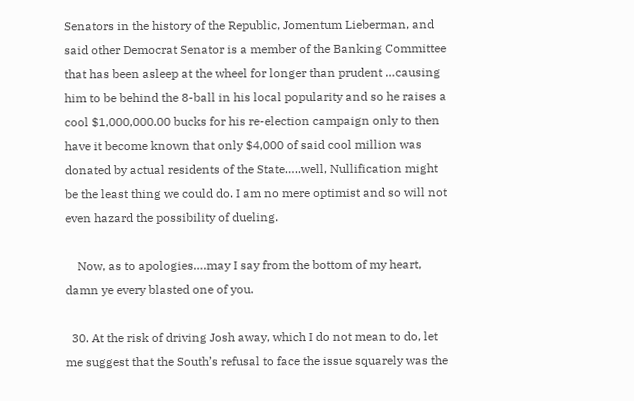Senators in the history of the Republic, Jomentum Lieberman, and said other Democrat Senator is a member of the Banking Committee that has been asleep at the wheel for longer than prudent …causing him to be behind the 8-ball in his local popularity and so he raises a cool $1,000,000.00 bucks for his re-election campaign only to then have it become known that only $4,000 of said cool million was donated by actual residents of the State…..well, Nullification might be the least thing we could do. I am no mere optimist and so will not even hazard the possibility of dueling.

    Now, as to apologies….may I say from the bottom of my heart, damn ye every blasted one of you.

  30. At the risk of driving Josh away, which I do not mean to do, let me suggest that the South’s refusal to face the issue squarely was the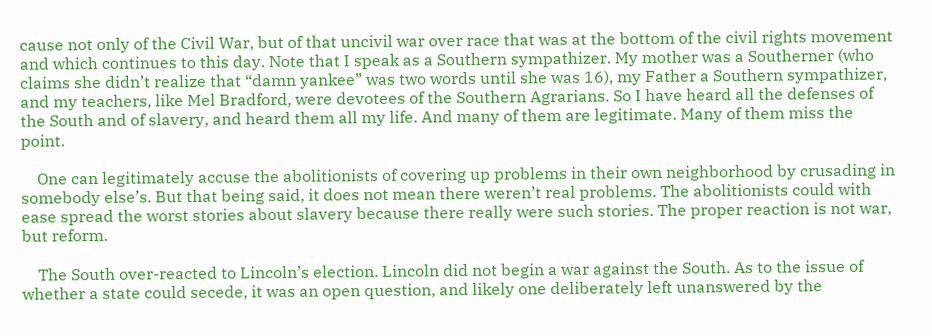cause not only of the Civil War, but of that uncivil war over race that was at the bottom of the civil rights movement and which continues to this day. Note that I speak as a Southern sympathizer. My mother was a Southerner (who claims she didn’t realize that “damn yankee” was two words until she was 16), my Father a Southern sympathizer, and my teachers, like Mel Bradford, were devotees of the Southern Agrarians. So I have heard all the defenses of the South and of slavery, and heard them all my life. And many of them are legitimate. Many of them miss the point.

    One can legitimately accuse the abolitionists of covering up problems in their own neighborhood by crusading in somebody else’s. But that being said, it does not mean there weren’t real problems. The abolitionists could with ease spread the worst stories about slavery because there really were such stories. The proper reaction is not war, but reform.

    The South over-reacted to Lincoln’s election. Lincoln did not begin a war against the South. As to the issue of whether a state could secede, it was an open question, and likely one deliberately left unanswered by the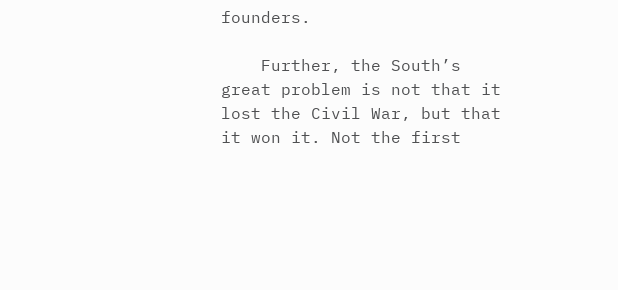founders.

    Further, the South’s great problem is not that it lost the Civil War, but that it won it. Not the first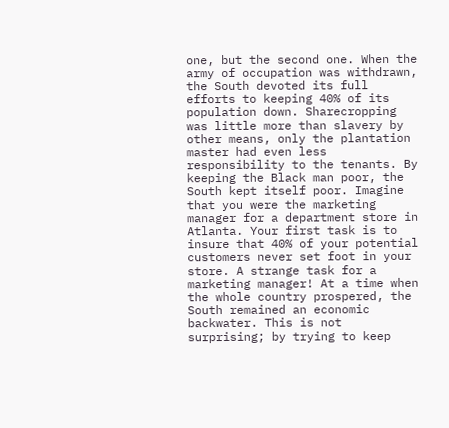one, but the second one. When the army of occupation was withdrawn, the South devoted its full efforts to keeping 40% of its population down. Sharecropping was little more than slavery by other means, only the plantation master had even less responsibility to the tenants. By keeping the Black man poor, the South kept itself poor. Imagine that you were the marketing manager for a department store in Atlanta. Your first task is to insure that 40% of your potential customers never set foot in your store. A strange task for a marketing manager! At a time when the whole country prospered, the South remained an economic backwater. This is not surprising; by trying to keep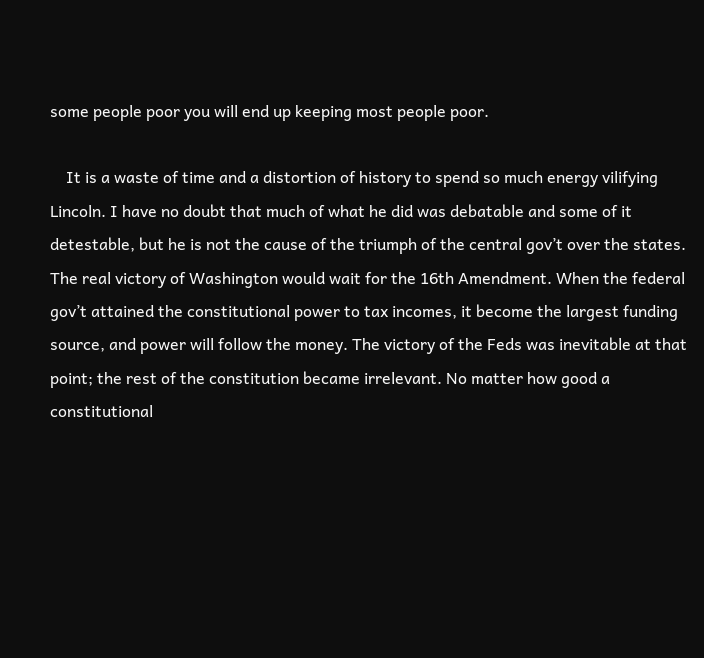some people poor you will end up keeping most people poor.

    It is a waste of time and a distortion of history to spend so much energy vilifying Lincoln. I have no doubt that much of what he did was debatable and some of it detestable, but he is not the cause of the triumph of the central gov’t over the states. The real victory of Washington would wait for the 16th Amendment. When the federal gov’t attained the constitutional power to tax incomes, it become the largest funding source, and power will follow the money. The victory of the Feds was inevitable at that point; the rest of the constitution became irrelevant. No matter how good a constitutional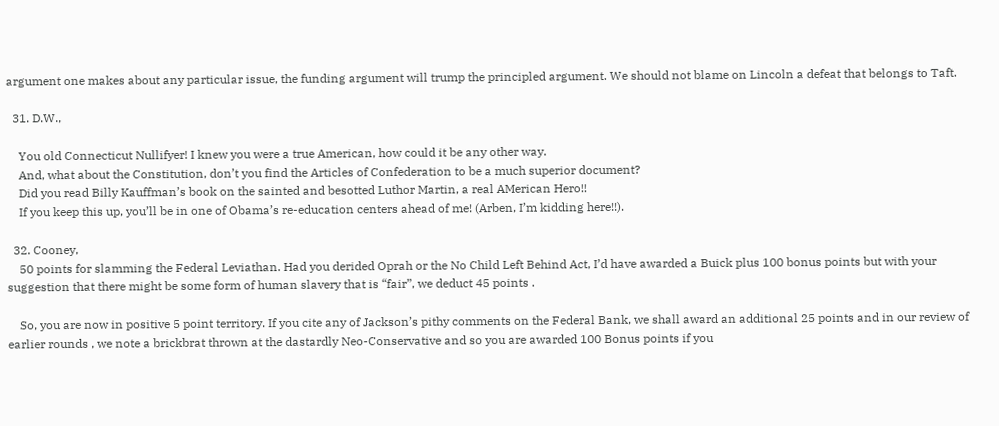argument one makes about any particular issue, the funding argument will trump the principled argument. We should not blame on Lincoln a defeat that belongs to Taft.

  31. D.W.,

    You old Connecticut Nullifyer! I knew you were a true American, how could it be any other way.
    And, what about the Constitution, don’t you find the Articles of Confederation to be a much superior document?
    Did you read Billy Kauffman’s book on the sainted and besotted Luthor Martin, a real AMerican Hero!!
    If you keep this up, you’ll be in one of Obama’s re-education centers ahead of me! (Arben, I’m kidding here!!).

  32. Cooney,
    50 points for slamming the Federal Leviathan. Had you derided Oprah or the No Child Left Behind Act, I’d have awarded a Buick plus 100 bonus points but with your suggestion that there might be some form of human slavery that is “fair”, we deduct 45 points .

    So, you are now in positive 5 point territory. If you cite any of Jackson’s pithy comments on the Federal Bank, we shall award an additional 25 points and in our review of earlier rounds , we note a brickbrat thrown at the dastardly Neo-Conservative and so you are awarded 100 Bonus points if you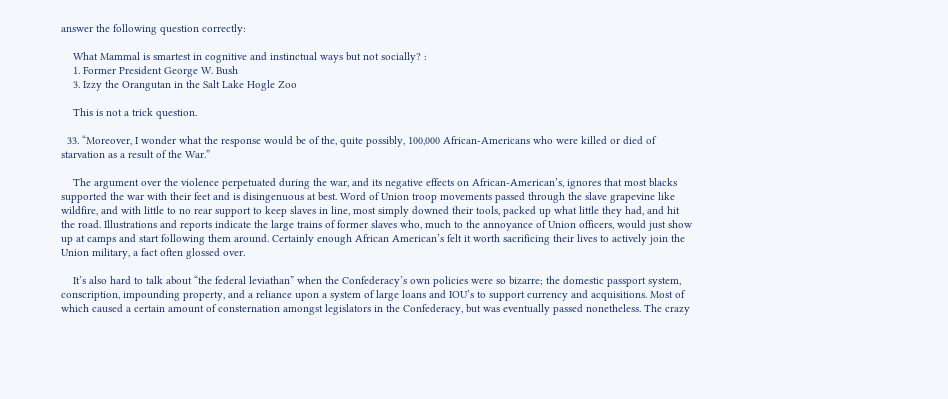answer the following question correctly:

    What Mammal is smartest in cognitive and instinctual ways but not socially? :
    1. Former President George W. Bush
    3. Izzy the Orangutan in the Salt Lake Hogle Zoo

    This is not a trick question.

  33. “Moreover, I wonder what the response would be of the, quite possibly, 100,000 African-Americans who were killed or died of starvation as a result of the War.”

    The argument over the violence perpetuated during the war, and its negative effects on African-American’s, ignores that most blacks supported the war with their feet and is disingenuous at best. Word of Union troop movements passed through the slave grapevine like wildfire, and with little to no rear support to keep slaves in line, most simply downed their tools, packed up what little they had, and hit the road. Illustrations and reports indicate the large trains of former slaves who, much to the annoyance of Union officers, would just show up at camps and start following them around. Certainly enough African American’s felt it worth sacrificing their lives to actively join the Union military, a fact often glossed over.

    It’s also hard to talk about “the federal leviathan” when the Confederacy’s own policies were so bizarre; the domestic passport system, conscription, impounding property, and a reliance upon a system of large loans and IOU’s to support currency and acquisitions. Most of which caused a certain amount of consternation amongst legislators in the Confederacy, but was eventually passed nonetheless. The crazy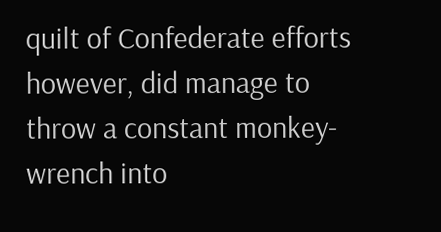quilt of Confederate efforts however, did manage to throw a constant monkey-wrench into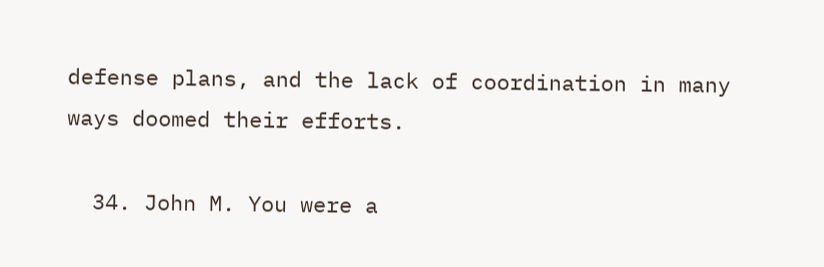defense plans, and the lack of coordination in many ways doomed their efforts.

  34. John M. You were a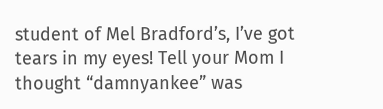student of Mel Bradford’s, I’ve got tears in my eyes! Tell your Mom I thought “damnyankee” was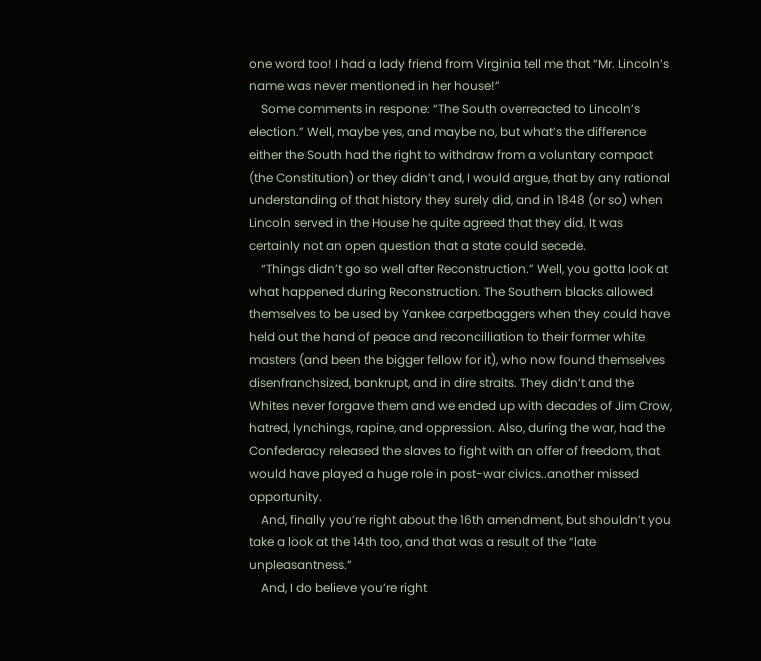one word too! I had a lady friend from Virginia tell me that “Mr. Lincoln’s name was never mentioned in her house!”
    Some comments in respone: “The South overreacted to Lincoln’s election.” Well, maybe yes, and maybe no, but what’s the difference either the South had the right to withdraw from a voluntary compact (the Constitution) or they didn’t and, I would argue, that by any rational understanding of that history they surely did, and in 1848 (or so) when Lincoln served in the House he quite agreed that they did. It was certainly not an open question that a state could secede.
    “Things didn’t go so well after Reconstruction.” Well, you gotta look at what happened during Reconstruction. The Southern blacks allowed themselves to be used by Yankee carpetbaggers when they could have held out the hand of peace and reconcilliation to their former white masters (and been the bigger fellow for it), who now found themselves disenfranchsized, bankrupt, and in dire straits. They didn’t and the Whites never forgave them and we ended up with decades of Jim Crow, hatred, lynchings, rapine, and oppression. Also, during the war, had the Confederacy released the slaves to fight with an offer of freedom, that would have played a huge role in post-war civics..another missed opportunity.
    And, finally you’re right about the 16th amendment, but shouldn’t you take a look at the 14th too, and that was a result of the “late unpleasantness.”
    And, I do believe you’re right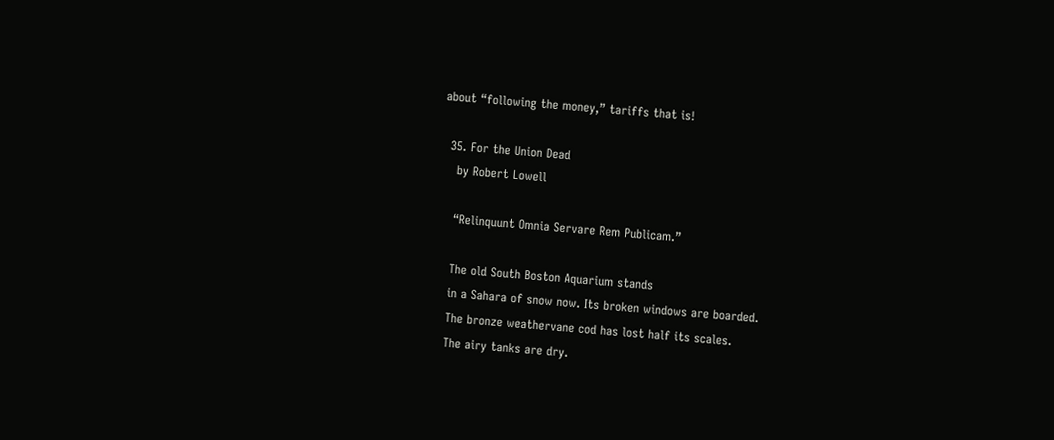about “following the money,” tariffs that is!

  35. For the Union Dead
    by Robert Lowell

    “Relinquunt Omnia Servare Rem Publicam.”

    The old South Boston Aquarium stands
    in a Sahara of snow now. Its broken windows are boarded.
    The bronze weathervane cod has lost half its scales.
    The airy tanks are dry.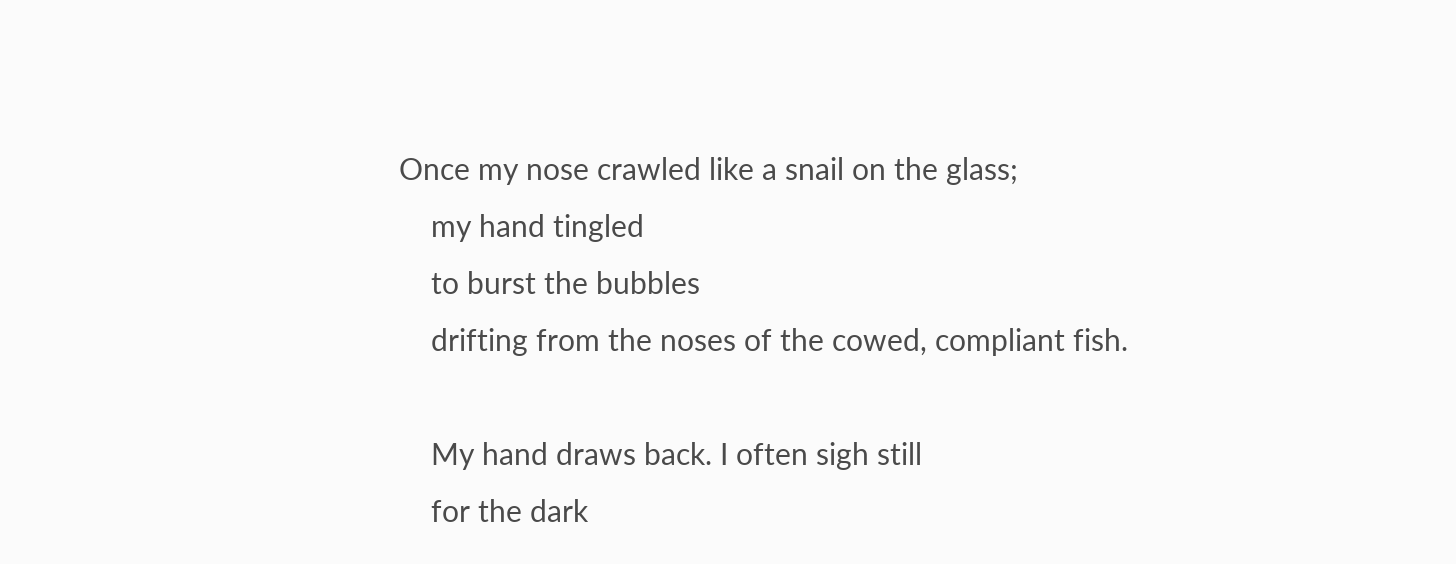Once my nose crawled like a snail on the glass;
    my hand tingled
    to burst the bubbles
    drifting from the noses of the cowed, compliant fish.

    My hand draws back. I often sigh still
    for the dark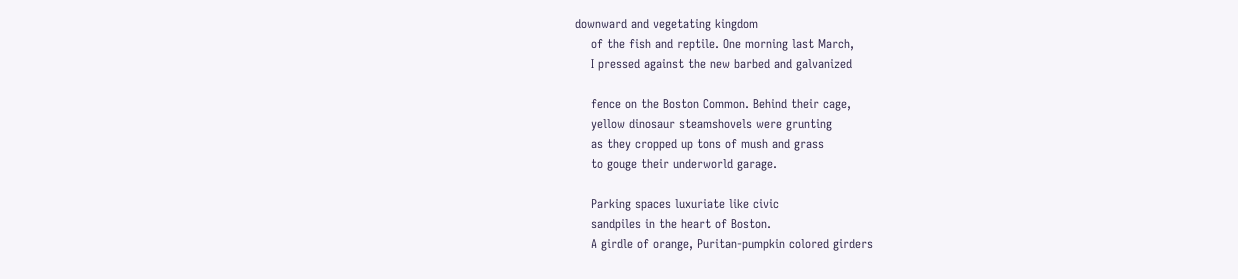downward and vegetating kingdom
    of the fish and reptile. One morning last March,
    I pressed against the new barbed and galvanized

    fence on the Boston Common. Behind their cage,
    yellow dinosaur steamshovels were grunting
    as they cropped up tons of mush and grass
    to gouge their underworld garage.

    Parking spaces luxuriate like civic
    sandpiles in the heart of Boston.
    A girdle of orange, Puritan-pumpkin colored girders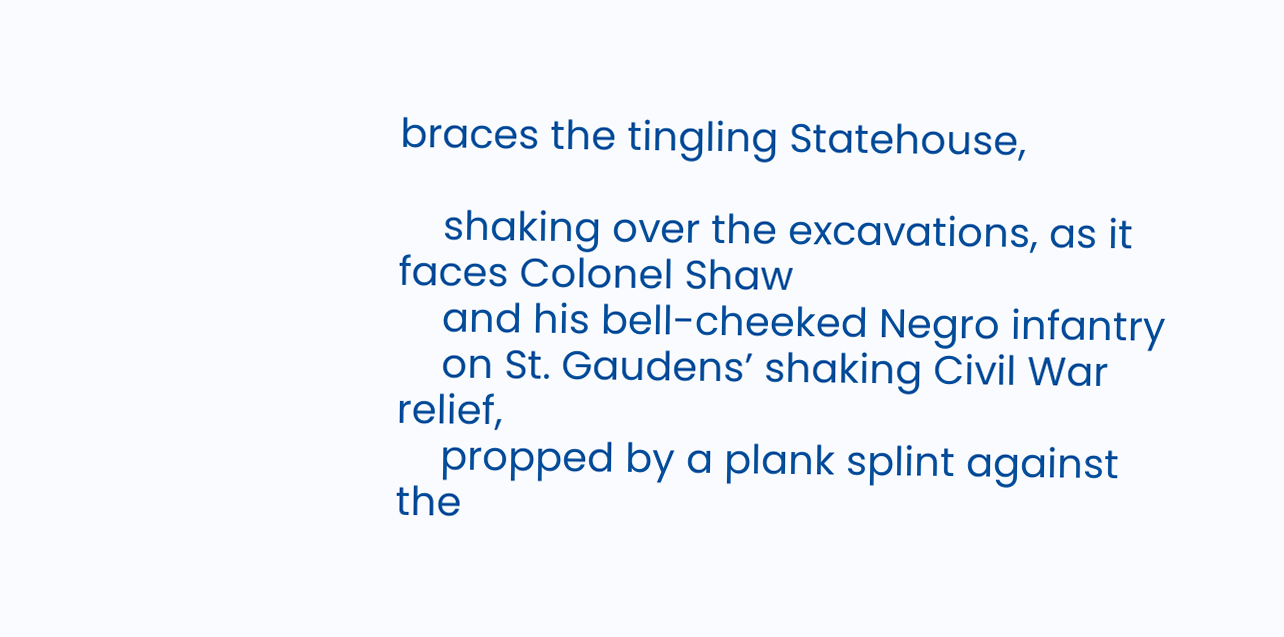braces the tingling Statehouse,

    shaking over the excavations, as it faces Colonel Shaw
    and his bell-cheeked Negro infantry
    on St. Gaudens’ shaking Civil War relief,
    propped by a plank splint against the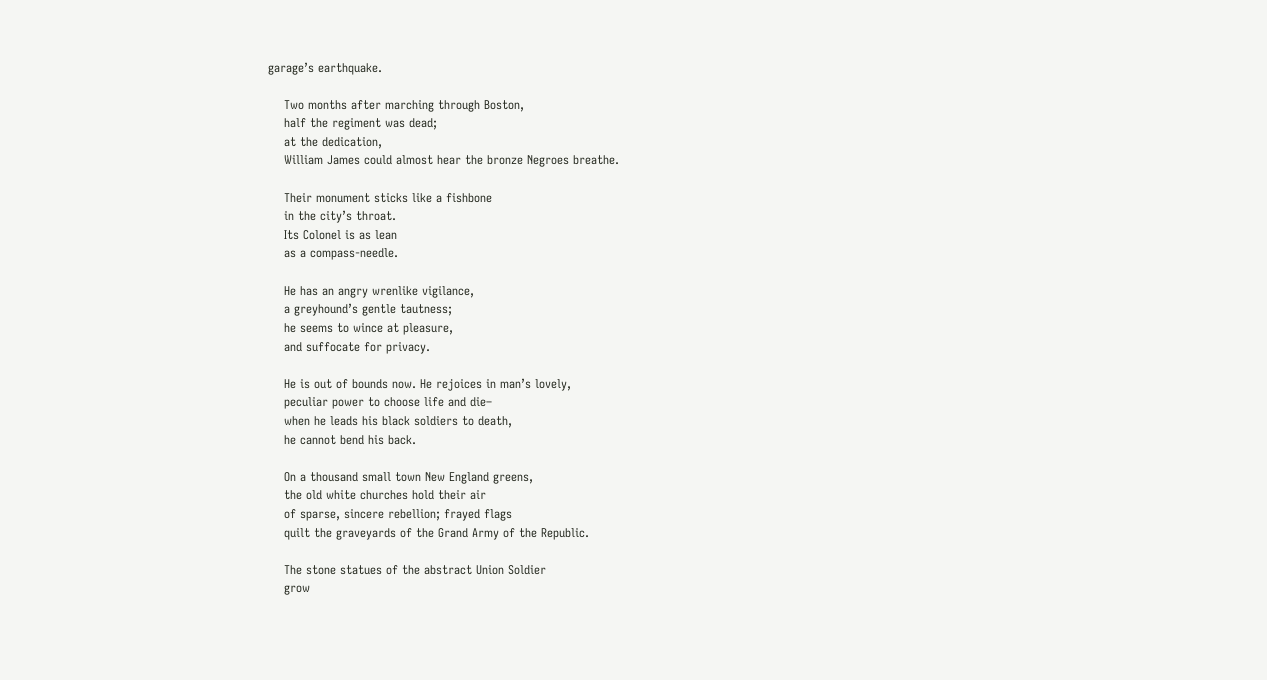garage’s earthquake.

    Two months after marching through Boston,
    half the regiment was dead;
    at the dedication,
    William James could almost hear the bronze Negroes breathe.

    Their monument sticks like a fishbone
    in the city’s throat.
    Its Colonel is as lean
    as a compass-needle.

    He has an angry wrenlike vigilance,
    a greyhound’s gentle tautness;
    he seems to wince at pleasure,
    and suffocate for privacy.

    He is out of bounds now. He rejoices in man’s lovely,
    peculiar power to choose life and die–
    when he leads his black soldiers to death,
    he cannot bend his back.

    On a thousand small town New England greens,
    the old white churches hold their air
    of sparse, sincere rebellion; frayed flags
    quilt the graveyards of the Grand Army of the Republic.

    The stone statues of the abstract Union Soldier
    grow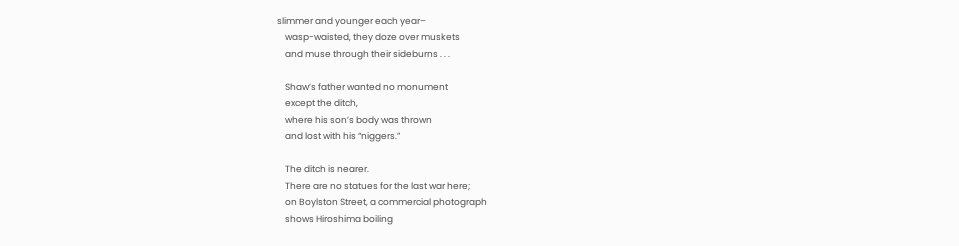slimmer and younger each year–
    wasp-waisted, they doze over muskets
    and muse through their sideburns . . .

    Shaw’s father wanted no monument
    except the ditch,
    where his son’s body was thrown
    and lost with his “niggers.”

    The ditch is nearer.
    There are no statues for the last war here;
    on Boylston Street, a commercial photograph
    shows Hiroshima boiling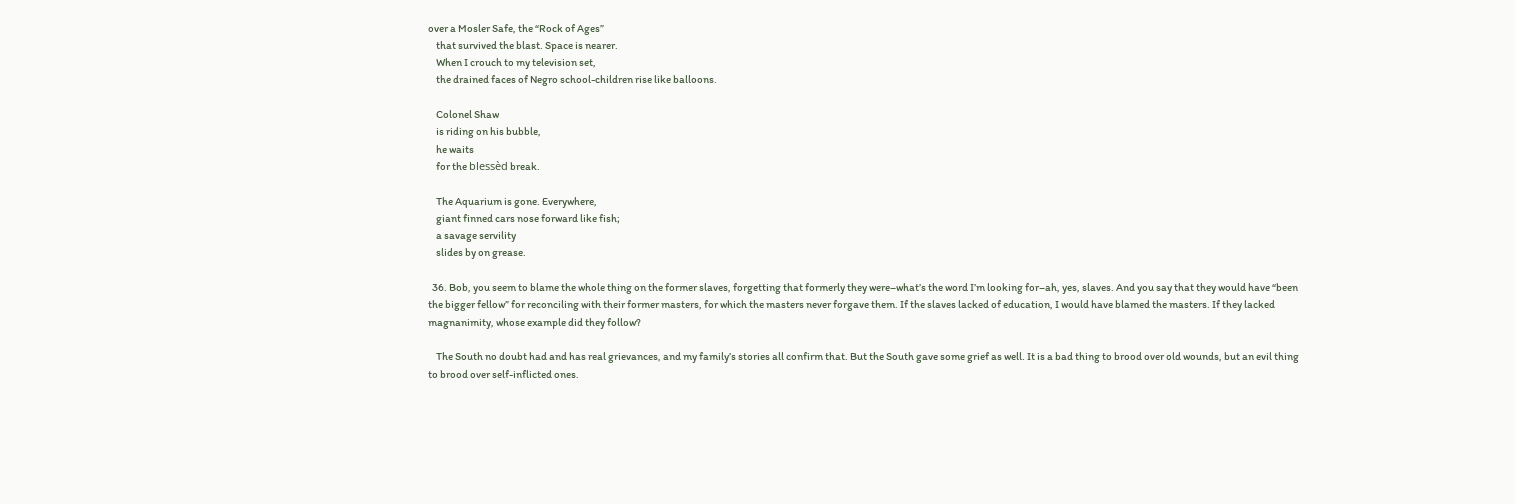over a Mosler Safe, the “Rock of Ages”
    that survived the blast. Space is nearer.
    When I crouch to my television set,
    the drained faces of Negro school-children rise like balloons.

    Colonel Shaw
    is riding on his bubble,
    he waits
    for the blessèd break.

    The Aquarium is gone. Everywhere,
    giant finned cars nose forward like fish;
    a savage servility
    slides by on grease.

  36. Bob, you seem to blame the whole thing on the former slaves, forgetting that formerly they were–what’s the word I’m looking for–ah, yes, slaves. And you say that they would have “been the bigger fellow” for reconciling with their former masters, for which the masters never forgave them. If the slaves lacked of education, I would have blamed the masters. If they lacked magnanimity, whose example did they follow?

    The South no doubt had and has real grievances, and my family’s stories all confirm that. But the South gave some grief as well. It is a bad thing to brood over old wounds, but an evil thing to brood over self-inflicted ones.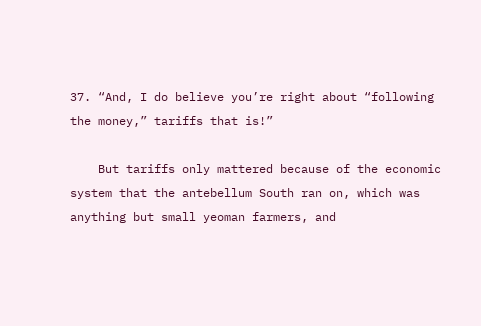37. “And, I do believe you’re right about “following the money,” tariffs that is!”

    But tariffs only mattered because of the economic system that the antebellum South ran on, which was anything but small yeoman farmers, and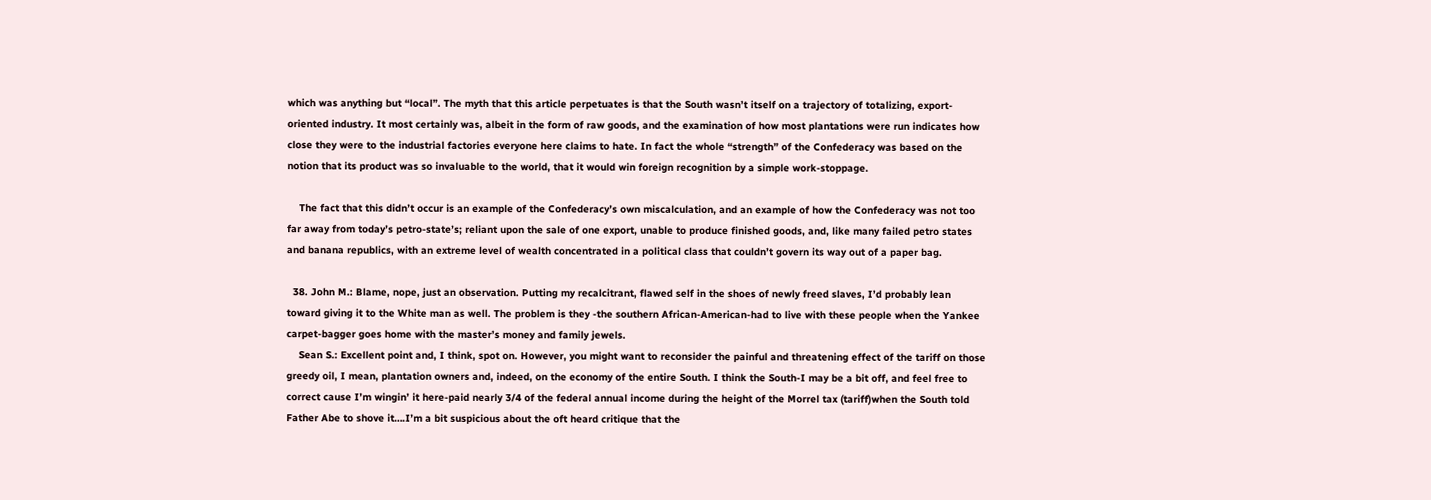which was anything but “local”. The myth that this article perpetuates is that the South wasn’t itself on a trajectory of totalizing, export-oriented industry. It most certainly was, albeit in the form of raw goods, and the examination of how most plantations were run indicates how close they were to the industrial factories everyone here claims to hate. In fact the whole “strength” of the Confederacy was based on the notion that its product was so invaluable to the world, that it would win foreign recognition by a simple work-stoppage.

    The fact that this didn’t occur is an example of the Confederacy’s own miscalculation, and an example of how the Confederacy was not too far away from today’s petro-state’s; reliant upon the sale of one export, unable to produce finished goods, and, like many failed petro states and banana republics, with an extreme level of wealth concentrated in a political class that couldn’t govern its way out of a paper bag.

  38. John M.: Blame, nope, just an observation. Putting my recalcitrant, flawed self in the shoes of newly freed slaves, I’d probably lean toward giving it to the White man as well. The problem is they -the southern African-American-had to live with these people when the Yankee carpet-bagger goes home with the master’s money and family jewels.
    Sean S.: Excellent point and, I think, spot on. However, you might want to reconsider the painful and threatening effect of the tariff on those greedy oil, I mean, plantation owners and, indeed, on the economy of the entire South. I think the South-I may be a bit off, and feel free to correct cause I’m wingin’ it here-paid nearly 3/4 of the federal annual income during the height of the Morrel tax (tariff)when the South told Father Abe to shove it….I’m a bit suspicious about the oft heard critique that the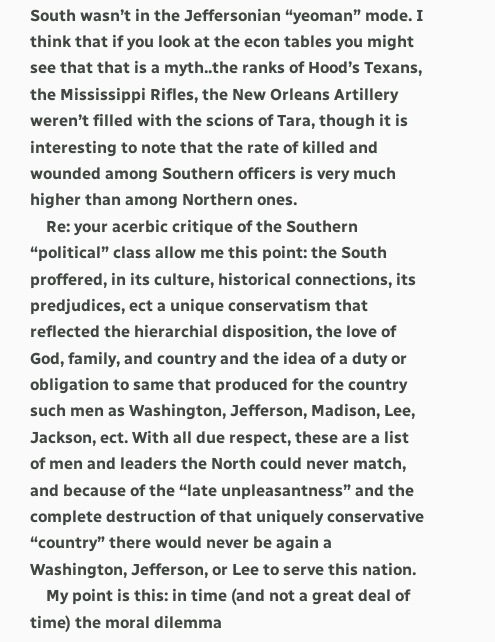South wasn’t in the Jeffersonian “yeoman” mode. I think that if you look at the econ tables you might see that that is a myth..the ranks of Hood’s Texans, the Mississippi Rifles, the New Orleans Artillery weren’t filled with the scions of Tara, though it is interesting to note that the rate of killed and wounded among Southern officers is very much higher than among Northern ones.
    Re: your acerbic critique of the Southern “political” class allow me this point: the South proffered, in its culture, historical connections, its predjudices, ect a unique conservatism that reflected the hierarchial disposition, the love of God, family, and country and the idea of a duty or obligation to same that produced for the country such men as Washington, Jefferson, Madison, Lee, Jackson, ect. With all due respect, these are a list of men and leaders the North could never match, and because of the “late unpleasantness” and the complete destruction of that uniquely conservative “country” there would never be again a Washington, Jefferson, or Lee to serve this nation.
    My point is this: in time (and not a great deal of time) the moral dilemma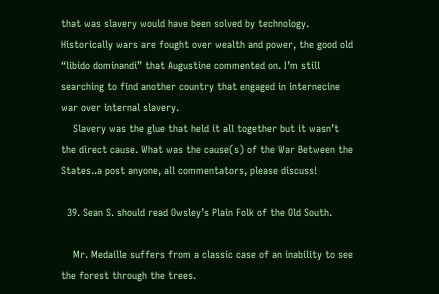that was slavery would have been solved by technology. Historically wars are fought over wealth and power, the good old “libido dominandi” that Augustine commented on. I’m still searching to find another country that engaged in internecine war over internal slavery.
    Slavery was the glue that held it all together but it wasn’t the direct cause. What was the cause(s) of the War Between the States..a post anyone, all commentators, please discuss!

  39. Sean S. should read Owsley’s Plain Folk of the Old South.

    Mr. Medaille suffers from a classic case of an inability to see the forest through the trees.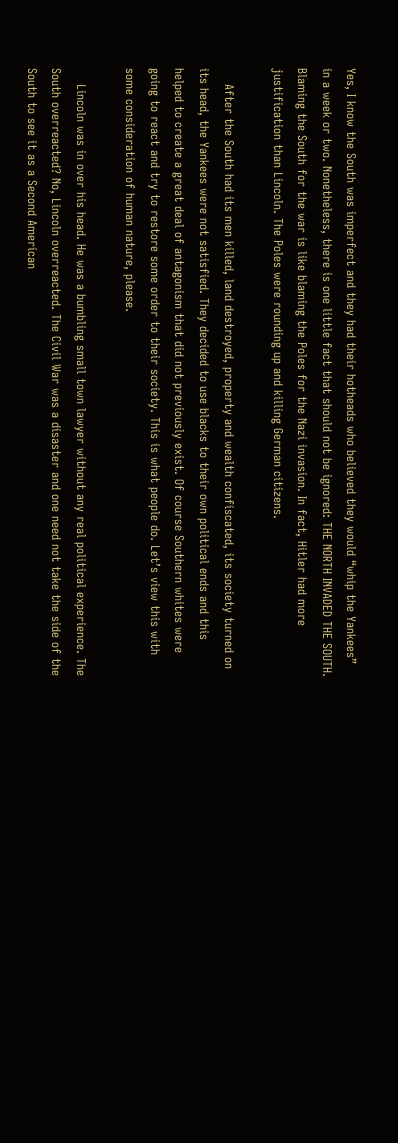Yes, I know the South was imperfect and they had their hotheads who believed they would “whip the Yankees” in a week or two. Nonetheless, there is one little fact that should not be ignored: THE NORTH INVADED THE SOUTH. Blaming the South for the war is like blaming the Poles for the Nazi invasion. In fact, Hitler had more justification than Lincoln. The Poles were rounding up and killing German citizens.

    After the South had its men killed, land destroyed, property and wealth confiscated, its society turned on its head, the Yankees were not satisfied. They decided to use blacks to their own political ends and this helped to create a great deal of antagonism that did not previously exist. Of course Southern whites were going to react and try to restore some order to their society. This is what people do. Let’s view this with some consideration of human nature, please.

    Lincoln was in over his head. He was a bumbling small town lawyer without any real political experience. The South overreacted? No, Lincoln overreacted. The Civil War was a disaster and one need not take the side of the South to see it as a Second American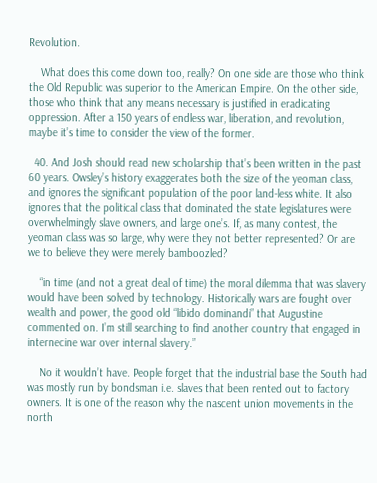Revolution.

    What does this come down too, really? On one side are those who think the Old Republic was superior to the American Empire. On the other side, those who think that any means necessary is justified in eradicating oppression. After a 150 years of endless war, liberation, and revolution, maybe it’s time to consider the view of the former.

  40. And Josh should read new scholarship that’s been written in the past 60 years. Owsley’s history exaggerates both the size of the yeoman class, and ignores the significant population of the poor land-less white. It also ignores that the political class that dominated the state legislatures were overwhelmingly slave owners, and large one’s. If, as many contest, the yeoman class was so large, why were they not better represented? Or are we to believe they were merely bamboozled?

    “in time (and not a great deal of time) the moral dilemma that was slavery would have been solved by technology. Historically wars are fought over wealth and power, the good old “libido dominandi” that Augustine commented on. I’m still searching to find another country that engaged in internecine war over internal slavery.”

    No it wouldn’t have. People forget that the industrial base the South had was mostly run by bondsman i.e. slaves that been rented out to factory owners. It is one of the reason why the nascent union movements in the north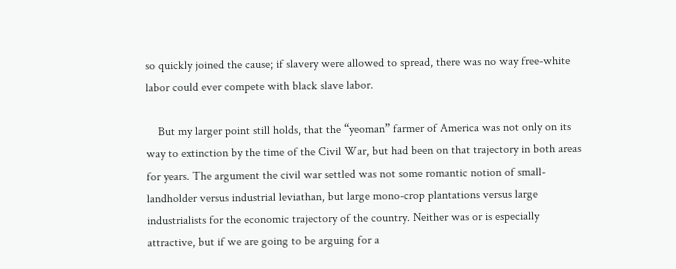so quickly joined the cause; if slavery were allowed to spread, there was no way free-white labor could ever compete with black slave labor.

    But my larger point still holds, that the “yeoman” farmer of America was not only on its way to extinction by the time of the Civil War, but had been on that trajectory in both areas for years. The argument the civil war settled was not some romantic notion of small-landholder versus industrial leviathan, but large mono-crop plantations versus large industrialists for the economic trajectory of the country. Neither was or is especially attractive, but if we are going to be arguing for a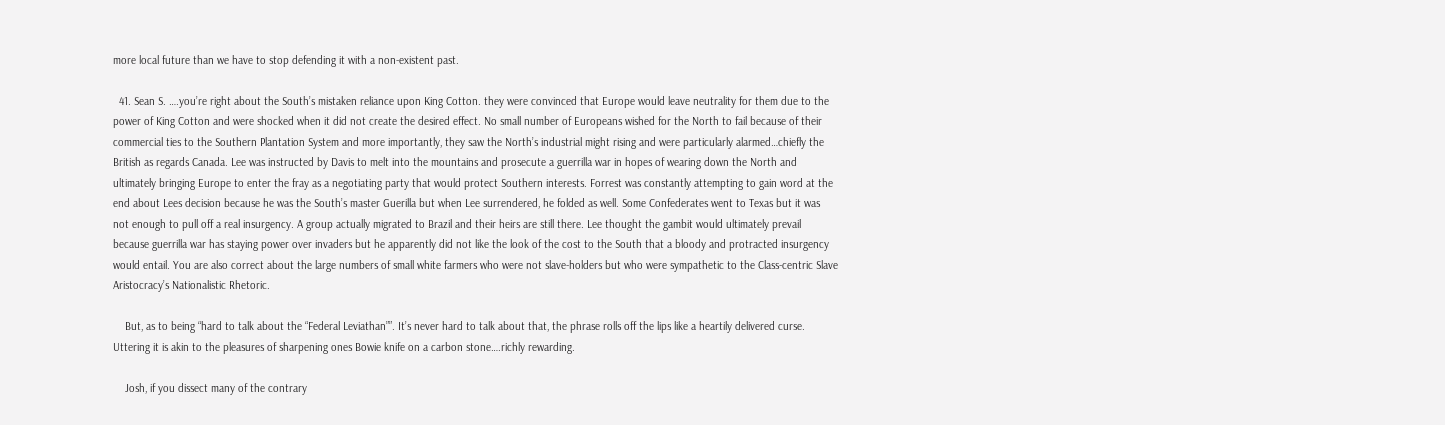more local future than we have to stop defending it with a non-existent past.

  41. Sean S. ….you’re right about the South’s mistaken reliance upon King Cotton. they were convinced that Europe would leave neutrality for them due to the power of King Cotton and were shocked when it did not create the desired effect. No small number of Europeans wished for the North to fail because of their commercial ties to the Southern Plantation System and more importantly, they saw the North’s industrial might rising and were particularly alarmed…chiefly the British as regards Canada. Lee was instructed by Davis to melt into the mountains and prosecute a guerrilla war in hopes of wearing down the North and ultimately bringing Europe to enter the fray as a negotiating party that would protect Southern interests. Forrest was constantly attempting to gain word at the end about Lees decision because he was the South’s master Guerilla but when Lee surrendered, he folded as well. Some Confederates went to Texas but it was not enough to pull off a real insurgency. A group actually migrated to Brazil and their heirs are still there. Lee thought the gambit would ultimately prevail because guerrilla war has staying power over invaders but he apparently did not like the look of the cost to the South that a bloody and protracted insurgency would entail. You are also correct about the large numbers of small white farmers who were not slave-holders but who were sympathetic to the Class-centric Slave Aristocracy’s Nationalistic Rhetoric.

    But, as to being “hard to talk about the “Federal Leviathan””. It’s never hard to talk about that, the phrase rolls off the lips like a heartily delivered curse. Uttering it is akin to the pleasures of sharpening ones Bowie knife on a carbon stone….richly rewarding.

    Josh, if you dissect many of the contrary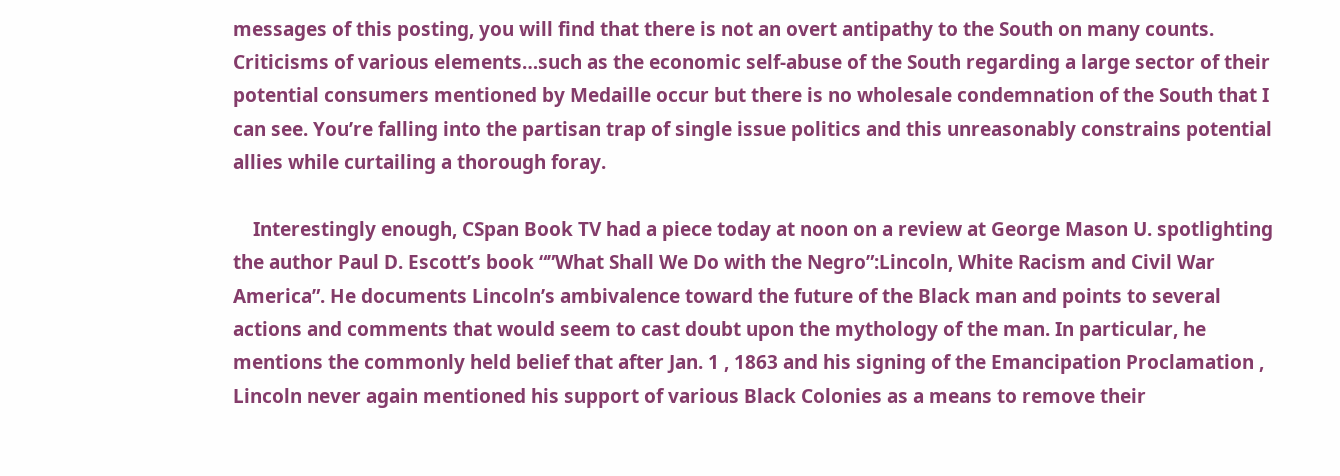messages of this posting, you will find that there is not an overt antipathy to the South on many counts. Criticisms of various elements…such as the economic self-abuse of the South regarding a large sector of their potential consumers mentioned by Medaille occur but there is no wholesale condemnation of the South that I can see. You’re falling into the partisan trap of single issue politics and this unreasonably constrains potential allies while curtailing a thorough foray.

    Interestingly enough, CSpan Book TV had a piece today at noon on a review at George Mason U. spotlighting the author Paul D. Escott’s book “”What Shall We Do with the Negro”:Lincoln, White Racism and Civil War America”. He documents Lincoln’s ambivalence toward the future of the Black man and points to several actions and comments that would seem to cast doubt upon the mythology of the man. In particular, he mentions the commonly held belief that after Jan. 1 , 1863 and his signing of the Emancipation Proclamation , Lincoln never again mentioned his support of various Black Colonies as a means to remove their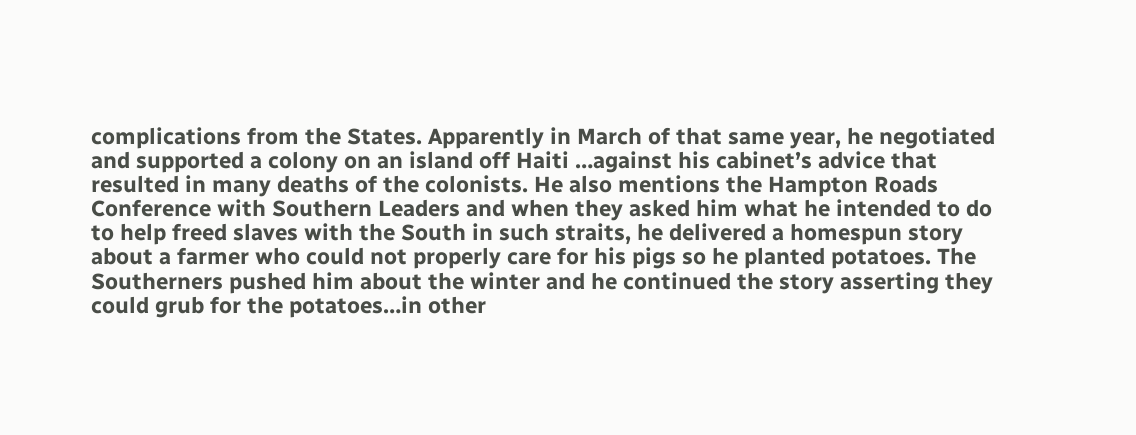complications from the States. Apparently in March of that same year, he negotiated and supported a colony on an island off Haiti …against his cabinet’s advice that resulted in many deaths of the colonists. He also mentions the Hampton Roads Conference with Southern Leaders and when they asked him what he intended to do to help freed slaves with the South in such straits, he delivered a homespun story about a farmer who could not properly care for his pigs so he planted potatoes. The Southerners pushed him about the winter and he continued the story asserting they could grub for the potatoes…in other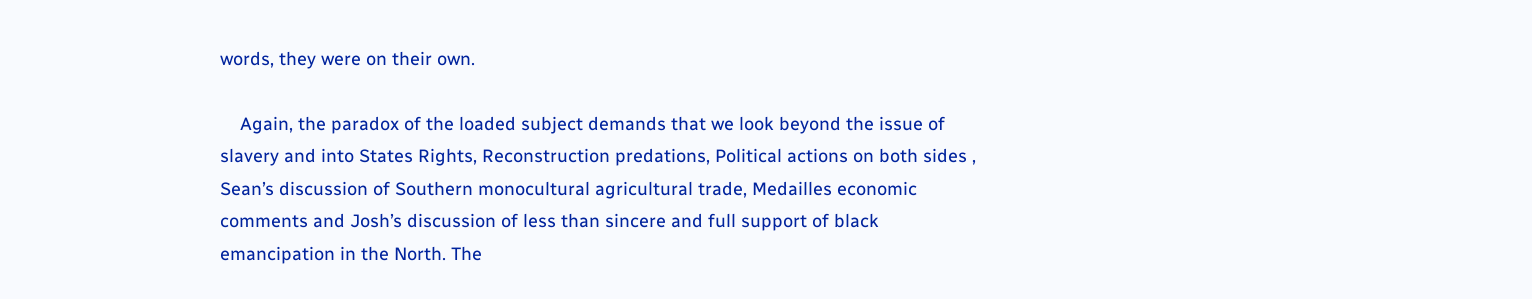words, they were on their own.

    Again, the paradox of the loaded subject demands that we look beyond the issue of slavery and into States Rights, Reconstruction predations, Political actions on both sides , Sean’s discussion of Southern monocultural agricultural trade, Medailles economic comments and Josh’s discussion of less than sincere and full support of black emancipation in the North. The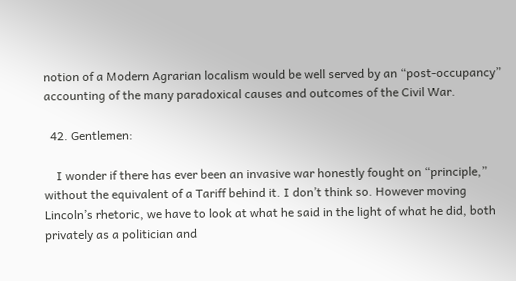notion of a Modern Agrarian localism would be well served by an “post-occupancy” accounting of the many paradoxical causes and outcomes of the Civil War.

  42. Gentlemen:

    I wonder if there has ever been an invasive war honestly fought on “principle,” without the equivalent of a Tariff behind it. I don’t think so. However moving Lincoln’s rhetoric, we have to look at what he said in the light of what he did, both privately as a politician and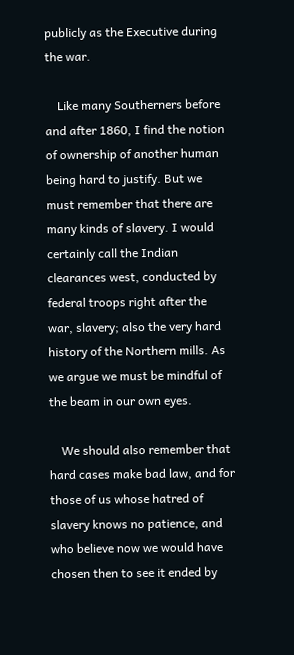publicly as the Executive during the war.

    Like many Southerners before and after 1860, I find the notion of ownership of another human being hard to justify. But we must remember that there are many kinds of slavery. I would certainly call the Indian clearances west, conducted by federal troops right after the war, slavery; also the very hard history of the Northern mills. As we argue we must be mindful of the beam in our own eyes.

    We should also remember that hard cases make bad law, and for those of us whose hatred of slavery knows no patience, and who believe now we would have chosen then to see it ended by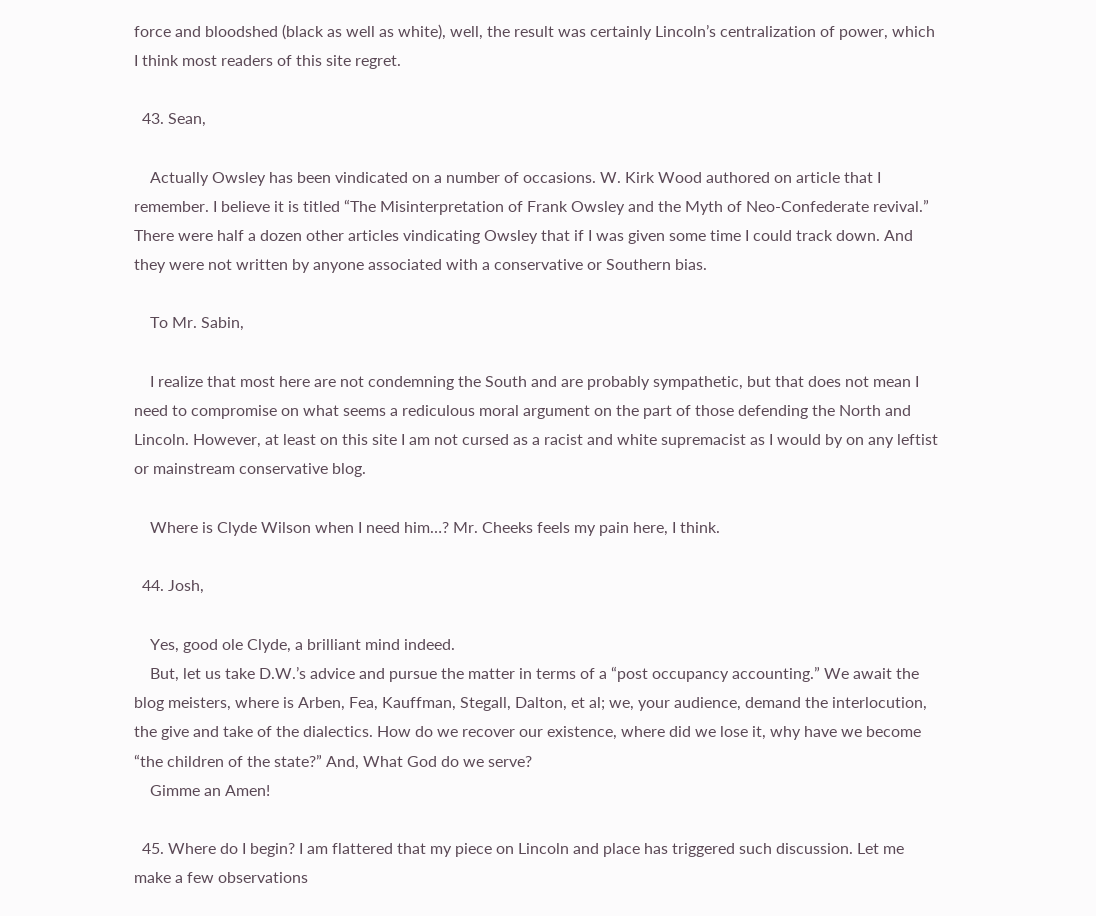force and bloodshed (black as well as white), well, the result was certainly Lincoln’s centralization of power, which I think most readers of this site regret.

  43. Sean,

    Actually Owsley has been vindicated on a number of occasions. W. Kirk Wood authored on article that I remember. I believe it is titled “The Misinterpretation of Frank Owsley and the Myth of Neo-Confederate revival.” There were half a dozen other articles vindicating Owsley that if I was given some time I could track down. And they were not written by anyone associated with a conservative or Southern bias.

    To Mr. Sabin,

    I realize that most here are not condemning the South and are probably sympathetic, but that does not mean I need to compromise on what seems a rediculous moral argument on the part of those defending the North and Lincoln. However, at least on this site I am not cursed as a racist and white supremacist as I would by on any leftist or mainstream conservative blog.

    Where is Clyde Wilson when I need him…? Mr. Cheeks feels my pain here, I think.

  44. Josh,

    Yes, good ole Clyde, a brilliant mind indeed.
    But, let us take D.W.’s advice and pursue the matter in terms of a “post occupancy accounting.” We await the blog meisters, where is Arben, Fea, Kauffman, Stegall, Dalton, et al; we, your audience, demand the interlocution, the give and take of the dialectics. How do we recover our existence, where did we lose it, why have we become “the children of the state?” And, What God do we serve?
    Gimme an Amen!

  45. Where do I begin? I am flattered that my piece on Lincoln and place has triggered such discussion. Let me make a few observations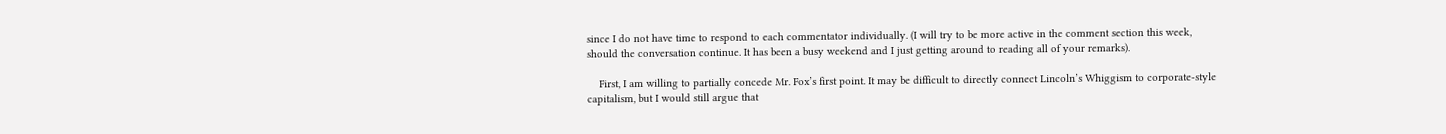since I do not have time to respond to each commentator individually. (I will try to be more active in the comment section this week, should the conversation continue. It has been a busy weekend and I just getting around to reading all of your remarks).

    First, I am willing to partially concede Mr. Fox’s first point. It may be difficult to directly connect Lincoln’s Whiggism to corporate-style capitalism, but I would still argue that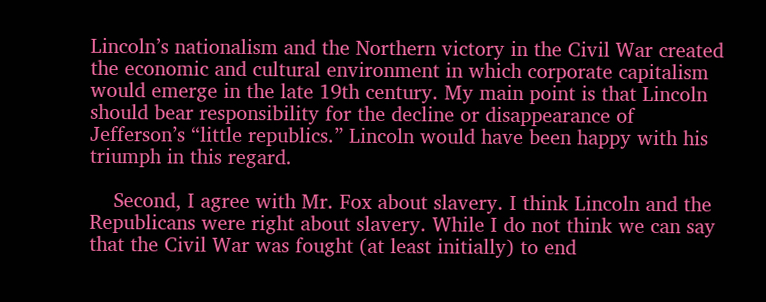Lincoln’s nationalism and the Northern victory in the Civil War created the economic and cultural environment in which corporate capitalism would emerge in the late 19th century. My main point is that Lincoln should bear responsibility for the decline or disappearance of Jefferson’s “little republics.” Lincoln would have been happy with his triumph in this regard.

    Second, I agree with Mr. Fox about slavery. I think Lincoln and the Republicans were right about slavery. While I do not think we can say that the Civil War was fought (at least initially) to end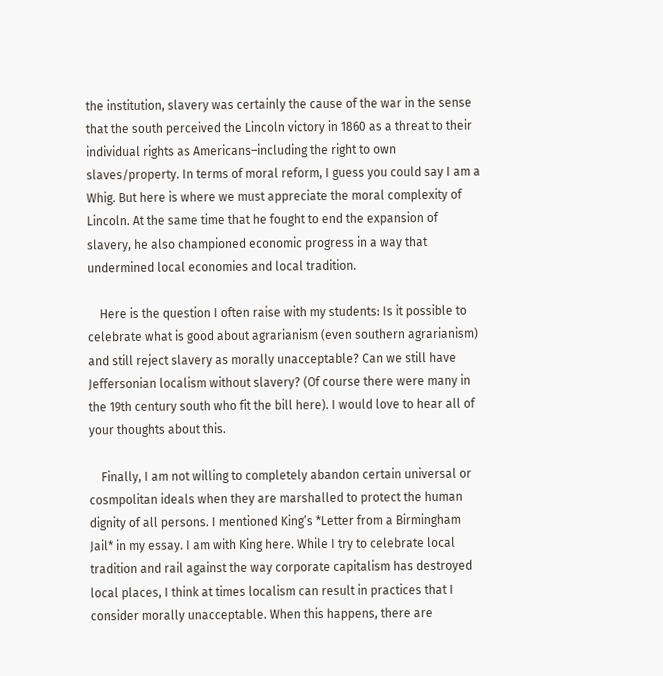the institution, slavery was certainly the cause of the war in the sense that the south perceived the Lincoln victory in 1860 as a threat to their individual rights as Americans–including the right to own slaves/property. In terms of moral reform, I guess you could say I am a Whig. But here is where we must appreciate the moral complexity of Lincoln. At the same time that he fought to end the expansion of slavery, he also championed economic progress in a way that undermined local economies and local tradition.

    Here is the question I often raise with my students: Is it possible to celebrate what is good about agrarianism (even southern agrarianism) and still reject slavery as morally unacceptable? Can we still have Jeffersonian localism without slavery? (Of course there were many in the 19th century south who fit the bill here). I would love to hear all of your thoughts about this.

    Finally, I am not willing to completely abandon certain universal or cosmpolitan ideals when they are marshalled to protect the human dignity of all persons. I mentioned King’s *Letter from a Birmingham Jail* in my essay. I am with King here. While I try to celebrate local tradition and rail against the way corporate capitalism has destroyed local places, I think at times localism can result in practices that I consider morally unacceptable. When this happens, there are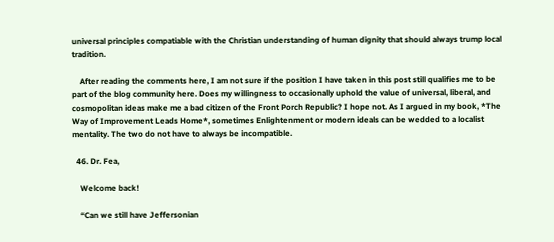universal principles compatiable with the Christian understanding of human dignity that should always trump local tradition.

    After reading the comments here, I am not sure if the position I have taken in this post still qualifies me to be part of the blog community here. Does my willingness to occasionally uphold the value of universal, liberal, and cosmopolitan ideas make me a bad citizen of the Front Porch Republic? I hope not. As I argued in my book, *The Way of Improvement Leads Home*, sometimes Enlightenment or modern ideals can be wedded to a localist mentality. The two do not have to always be incompatible.

  46. Dr. Fea,

    Welcome back!

    “Can we still have Jeffersonian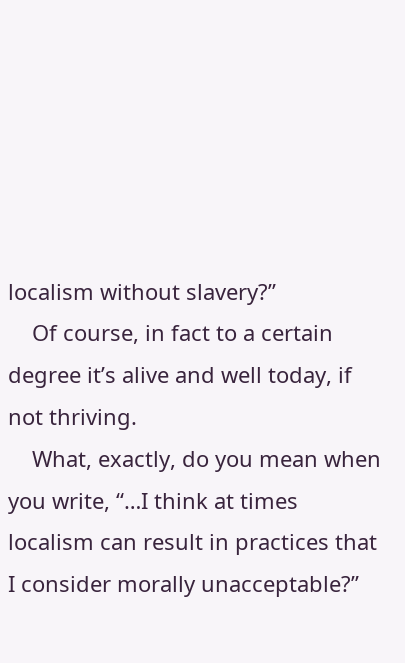localism without slavery?”
    Of course, in fact to a certain degree it’s alive and well today, if not thriving.
    What, exactly, do you mean when you write, “…I think at times localism can result in practices that I consider morally unacceptable?”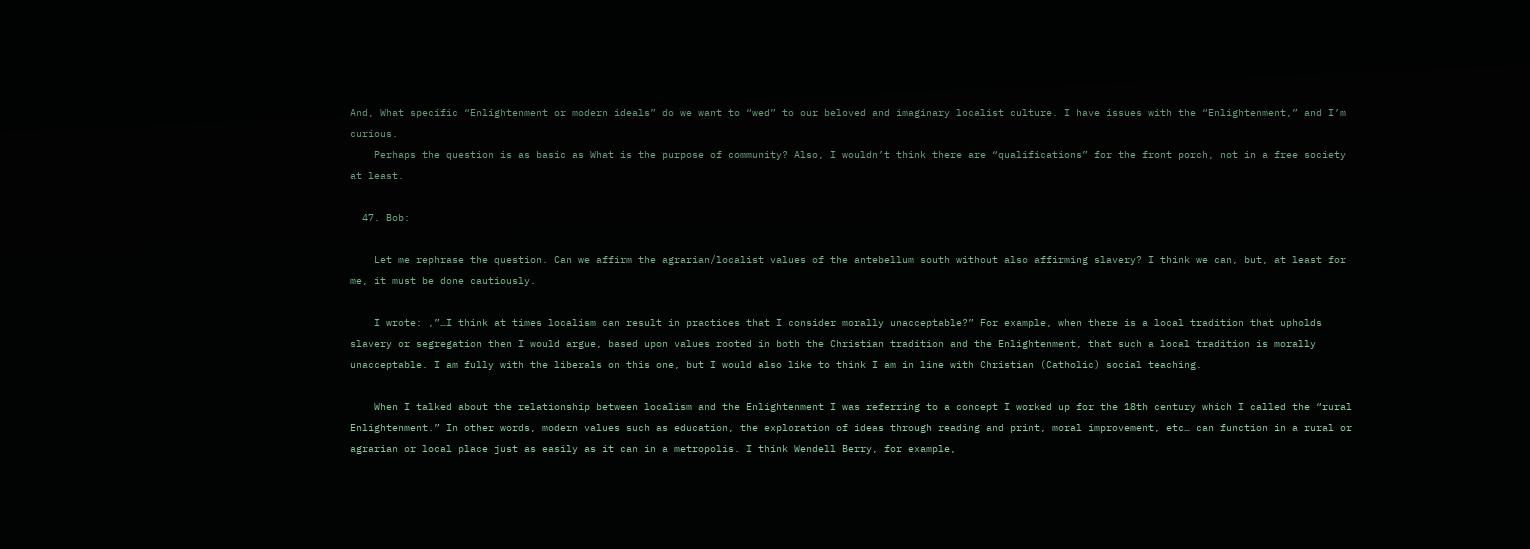And, What specific “Enlightenment or modern ideals” do we want to “wed” to our beloved and imaginary localist culture. I have issues with the “Enlightenment,” and I’m curious.
    Perhaps the question is as basic as What is the purpose of community? Also, I wouldn’t think there are “qualifications” for the front porch, not in a free society at least.

  47. Bob:

    Let me rephrase the question. Can we affirm the agrarian/localist values of the antebellum south without also affirming slavery? I think we can, but, at least for me, it must be done cautiously.

    I wrote: ,”…I think at times localism can result in practices that I consider morally unacceptable?” For example, when there is a local tradition that upholds slavery or segregation then I would argue, based upon values rooted in both the Christian tradition and the Enlightenment, that such a local tradition is morally unacceptable. I am fully with the liberals on this one, but I would also like to think I am in line with Christian (Catholic) social teaching.

    When I talked about the relationship between localism and the Enlightenment I was referring to a concept I worked up for the 18th century which I called the “rural Enlightenment.” In other words, modern values such as education, the exploration of ideas through reading and print, moral improvement, etc… can function in a rural or agrarian or local place just as easily as it can in a metropolis. I think Wendell Berry, for example,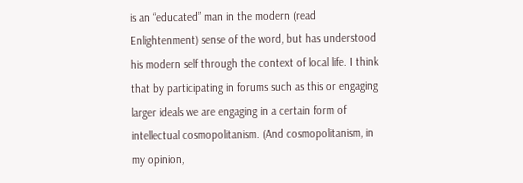is an “educated” man in the modern (read Enlightenment) sense of the word, but has understood his modern self through the context of local life. I think that by participating in forums such as this or engaging larger ideals we are engaging in a certain form of intellectual cosmopolitanism. (And cosmopolitanism, in my opinion,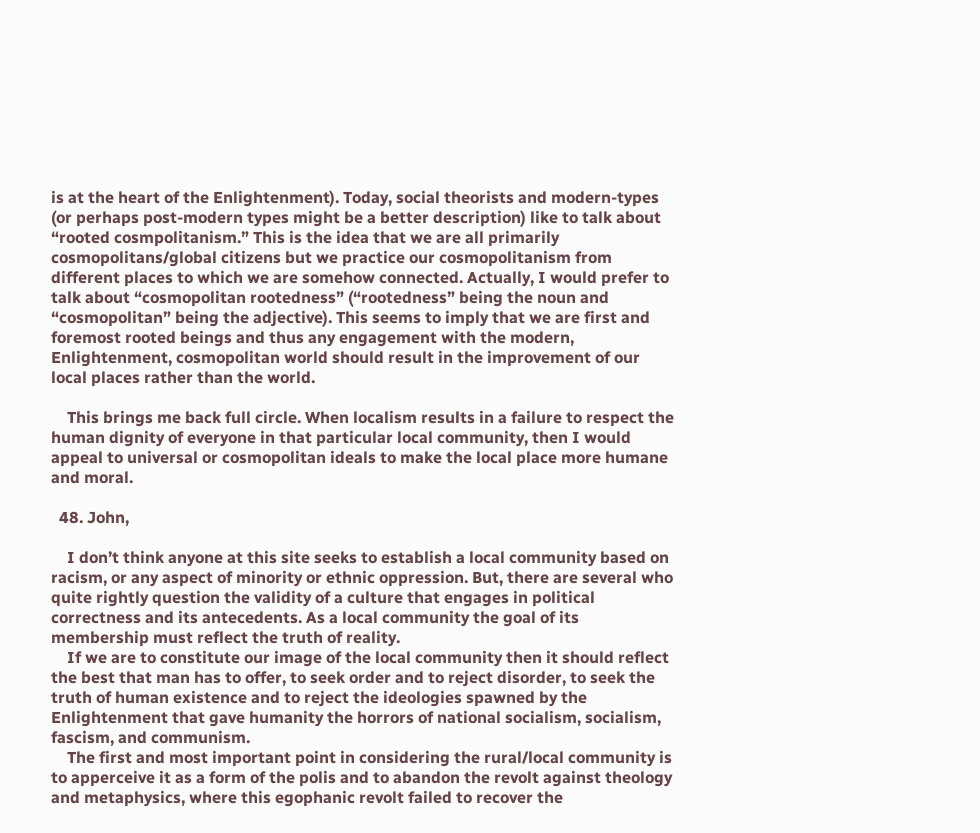is at the heart of the Enlightenment). Today, social theorists and modern-types (or perhaps post-modern types might be a better description) like to talk about “rooted cosmpolitanism.” This is the idea that we are all primarily cosmopolitans/global citizens but we practice our cosmopolitanism from different places to which we are somehow connected. Actually, I would prefer to talk about “cosmopolitan rootedness” (“rootedness” being the noun and “cosmopolitan” being the adjective). This seems to imply that we are first and foremost rooted beings and thus any engagement with the modern, Enlightenment, cosmopolitan world should result in the improvement of our local places rather than the world.

    This brings me back full circle. When localism results in a failure to respect the human dignity of everyone in that particular local community, then I would appeal to universal or cosmopolitan ideals to make the local place more humane and moral.

  48. John,

    I don’t think anyone at this site seeks to establish a local community based on racism, or any aspect of minority or ethnic oppression. But, there are several who quite rightly question the validity of a culture that engages in political correctness and its antecedents. As a local community the goal of its membership must reflect the truth of reality.
    If we are to constitute our image of the local community then it should reflect the best that man has to offer, to seek order and to reject disorder, to seek the truth of human existence and to reject the ideologies spawned by the Enlightenment that gave humanity the horrors of national socialism, socialism, fascism, and communism.
    The first and most important point in considering the rural/local community is to apperceive it as a form of the polis and to abandon the revolt against theology and metaphysics, where this egophanic revolt failed to recover the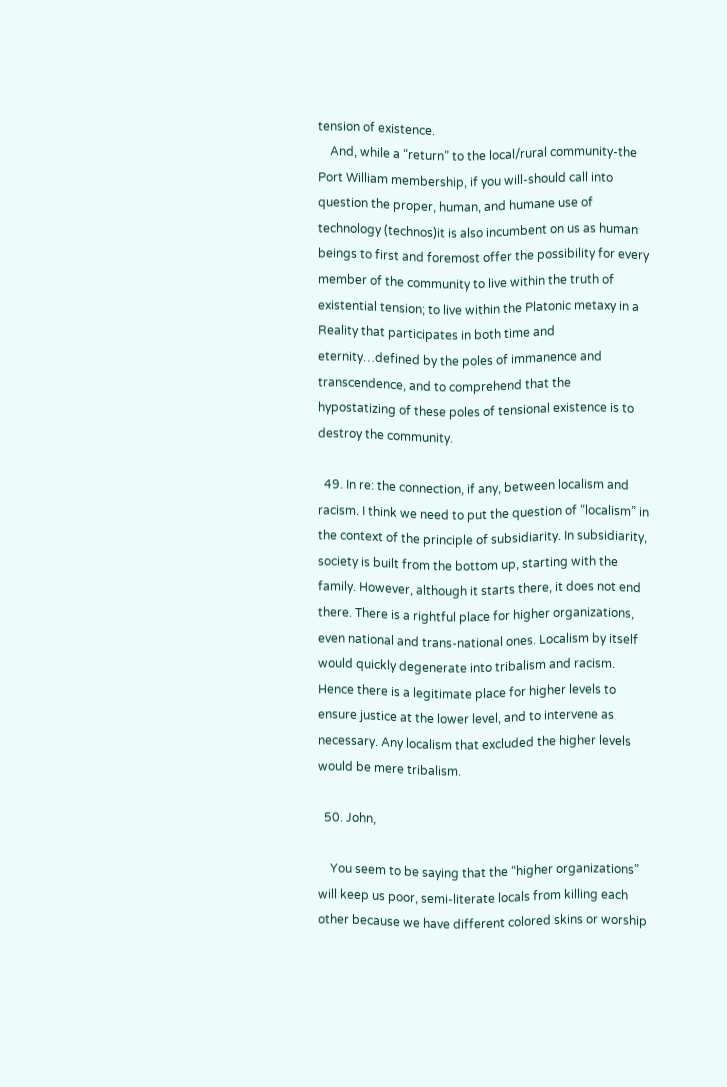tension of existence.
    And, while a “return” to the local/rural community-the Port William membership, if you will-should call into question the proper, human, and humane use of technology (technos)it is also incumbent on us as human beings to first and foremost offer the possibility for every member of the community to live within the truth of existential tension; to live within the Platonic metaxy in a Reality that participates in both time and eternity…defined by the poles of immanence and transcendence, and to comprehend that the hypostatizing of these poles of tensional existence is to destroy the community.

  49. In re: the connection, if any, between localism and racism. I think we need to put the question of “localism” in the context of the principle of subsidiarity. In subsidiarity, society is built from the bottom up, starting with the family. However, although it starts there, it does not end there. There is a rightful place for higher organizations, even national and trans-national ones. Localism by itself would quickly degenerate into tribalism and racism. Hence there is a legitimate place for higher levels to ensure justice at the lower level, and to intervene as necessary. Any localism that excluded the higher levels would be mere tribalism.

  50. John,

    You seem to be saying that the “higher organizations” will keep us poor, semi-literate locals from killing each other because we have different colored skins or worship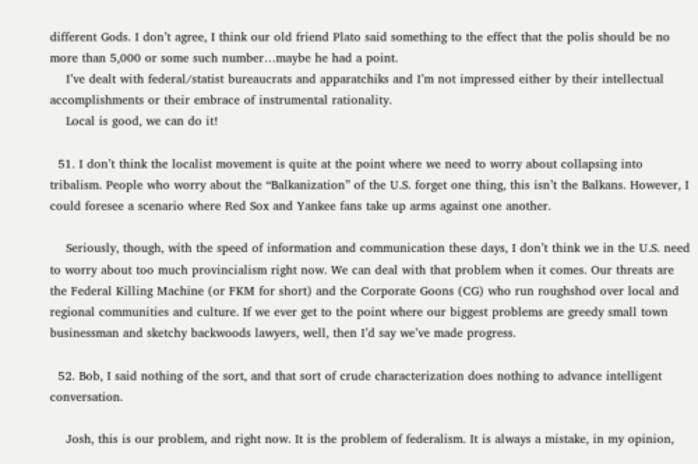different Gods. I don’t agree, I think our old friend Plato said something to the effect that the polis should be no more than 5,000 or some such number…maybe he had a point.
    I’ve dealt with federal/statist bureaucrats and apparatchiks and I’m not impressed either by their intellectual accomplishments or their embrace of instrumental rationality.
    Local is good, we can do it!

  51. I don’t think the localist movement is quite at the point where we need to worry about collapsing into tribalism. People who worry about the “Balkanization” of the U.S. forget one thing, this isn’t the Balkans. However, I could foresee a scenario where Red Sox and Yankee fans take up arms against one another.

    Seriously, though, with the speed of information and communication these days, I don’t think we in the U.S. need to worry about too much provincialism right now. We can deal with that problem when it comes. Our threats are the Federal Killing Machine (or FKM for short) and the Corporate Goons (CG) who run roughshod over local and regional communities and culture. If we ever get to the point where our biggest problems are greedy small town businessman and sketchy backwoods lawyers, well, then I’d say we’ve made progress.

  52. Bob, I said nothing of the sort, and that sort of crude characterization does nothing to advance intelligent conversation.

    Josh, this is our problem, and right now. It is the problem of federalism. It is always a mistake, in my opinion,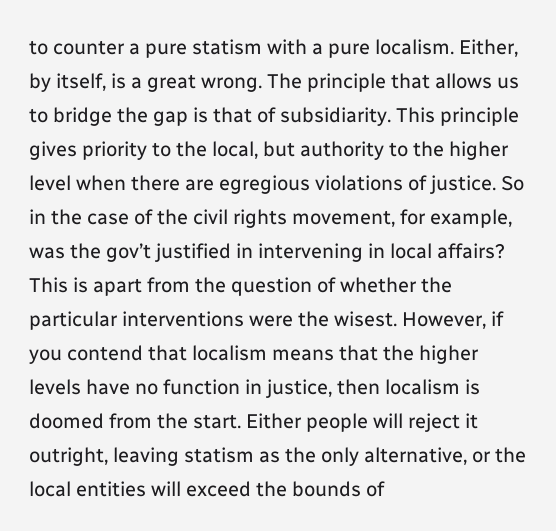to counter a pure statism with a pure localism. Either, by itself, is a great wrong. The principle that allows us to bridge the gap is that of subsidiarity. This principle gives priority to the local, but authority to the higher level when there are egregious violations of justice. So in the case of the civil rights movement, for example, was the gov’t justified in intervening in local affairs? This is apart from the question of whether the particular interventions were the wisest. However, if you contend that localism means that the higher levels have no function in justice, then localism is doomed from the start. Either people will reject it outright, leaving statism as the only alternative, or the local entities will exceed the bounds of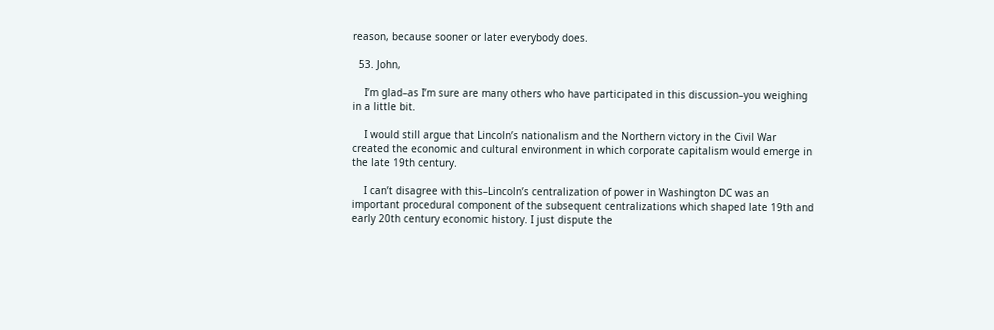reason, because sooner or later everybody does.

  53. John,

    I’m glad–as I’m sure are many others who have participated in this discussion–you weighing in a little bit.

    I would still argue that Lincoln’s nationalism and the Northern victory in the Civil War created the economic and cultural environment in which corporate capitalism would emerge in the late 19th century.

    I can’t disagree with this–Lincoln’s centralization of power in Washington DC was an important procedural component of the subsequent centralizations which shaped late 19th and early 20th century economic history. I just dispute the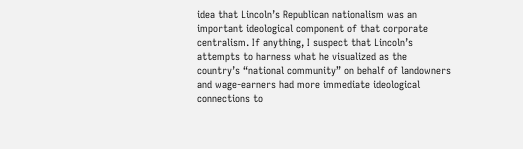idea that Lincoln’s Republican nationalism was an important ideological component of that corporate centralism. If anything, I suspect that Lincoln’s attempts to harness what he visualized as the country’s “national community” on behalf of landowners and wage-earners had more immediate ideological connections to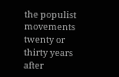the populist movements twenty or thirty years after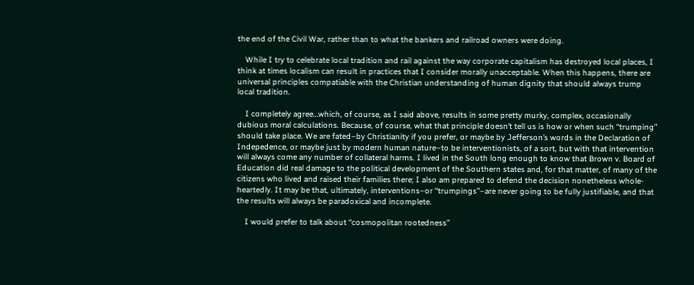the end of the Civil War, rather than to what the bankers and railroad owners were doing.

    While I try to celebrate local tradition and rail against the way corporate capitalism has destroyed local places, I think at times localism can result in practices that I consider morally unacceptable. When this happens, there are universal principles compatiable with the Christian understanding of human dignity that should always trump local tradition.

    I completely agree…which, of course, as I said above, results in some pretty murky, complex, occasionally dubious moral calculations. Because, of course, what that principle doesn’t tell us is how or when such “trumping” should take place. We are fated–by Christianity if you prefer, or maybe by Jefferson’s words in the Declaration of Indepedence, or maybe just by modern human nature–to be interventionists, of a sort, but with that intervention will always come any number of collateral harms. I lived in the South long enough to know that Brown v. Board of Education did real damage to the political development of the Southern states and, for that matter, of many of the citizens who lived and raised their families there; I also am prepared to defend the decision nonetheless whole-heartedly. It may be that, ultimately, interventions–or “trumpings”–are never going to be fully justifiable, and that the results will always be paradoxical and incomplete.

    I would prefer to talk about “cosmopolitan rootedness”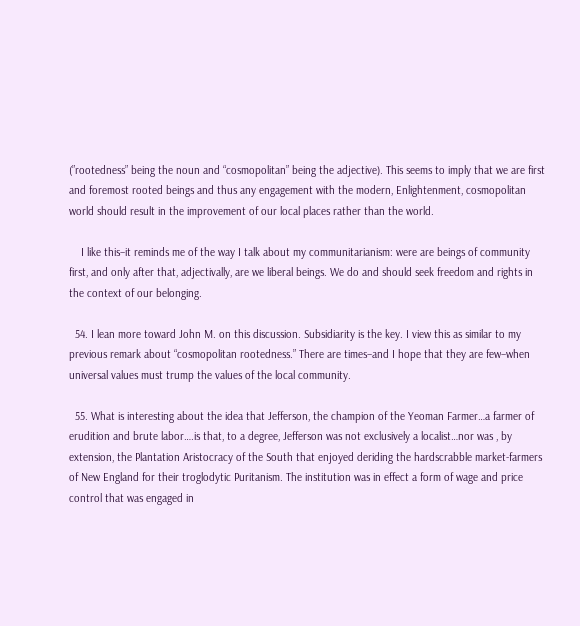(”rootedness” being the noun and “cosmopolitan” being the adjective). This seems to imply that we are first and foremost rooted beings and thus any engagement with the modern, Enlightenment, cosmopolitan world should result in the improvement of our local places rather than the world.

    I like this–it reminds me of the way I talk about my communitarianism: were are beings of community first, and only after that, adjectivally, are we liberal beings. We do and should seek freedom and rights in the context of our belonging.

  54. I lean more toward John M. on this discussion. Subsidiarity is the key. I view this as similar to my previous remark about “cosmopolitan rootedness.” There are times–and I hope that they are few–when universal values must trump the values of the local community.

  55. What is interesting about the idea that Jefferson, the champion of the Yeoman Farmer…a farmer of erudition and brute labor….is that, to a degree, Jefferson was not exclusively a localist…nor was , by extension, the Plantation Aristocracy of the South that enjoyed deriding the hardscrabble market-farmers of New England for their troglodytic Puritanism. The institution was in effect a form of wage and price control that was engaged in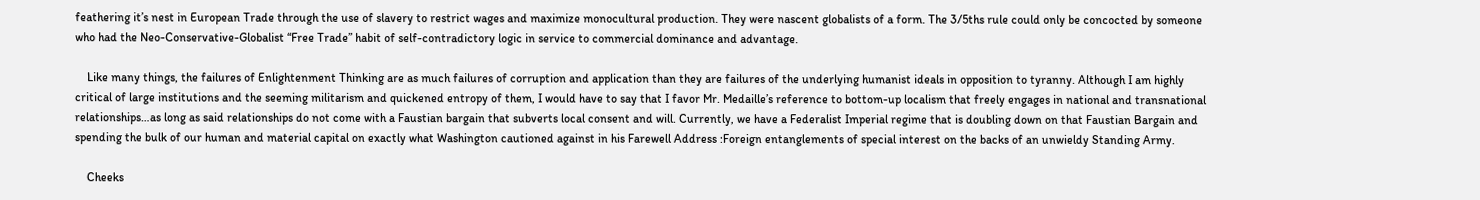feathering it’s nest in European Trade through the use of slavery to restrict wages and maximize monocultural production. They were nascent globalists of a form. The 3/5ths rule could only be concocted by someone who had the Neo-Conservative-Globalist “Free Trade” habit of self-contradictory logic in service to commercial dominance and advantage.

    Like many things, the failures of Enlightenment Thinking are as much failures of corruption and application than they are failures of the underlying humanist ideals in opposition to tyranny. Although I am highly critical of large institutions and the seeming militarism and quickened entropy of them, I would have to say that I favor Mr. Medaille’s reference to bottom-up localism that freely engages in national and transnational relationships…as long as said relationships do not come with a Faustian bargain that subverts local consent and will. Currently, we have a Federalist Imperial regime that is doubling down on that Faustian Bargain and spending the bulk of our human and material capital on exactly what Washington cautioned against in his Farewell Address :Foreign entanglements of special interest on the backs of an unwieldy Standing Army.

    Cheeks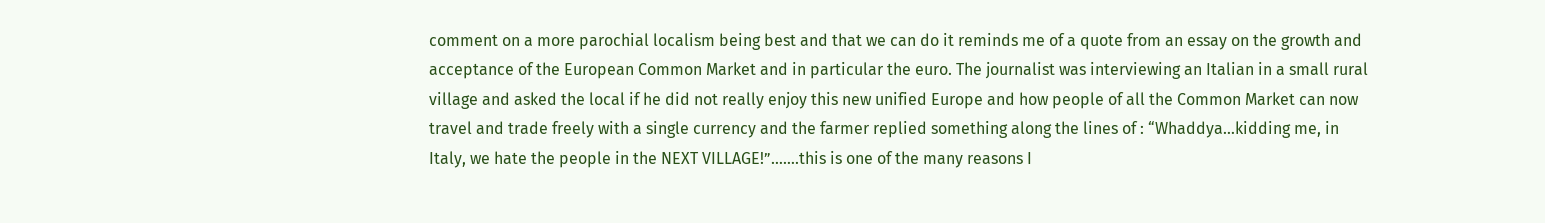comment on a more parochial localism being best and that we can do it reminds me of a quote from an essay on the growth and acceptance of the European Common Market and in particular the euro. The journalist was interviewing an Italian in a small rural village and asked the local if he did not really enjoy this new unified Europe and how people of all the Common Market can now travel and trade freely with a single currency and the farmer replied something along the lines of : “Whaddya…kidding me, in Italy, we hate the people in the NEXT VILLAGE!”…….this is one of the many reasons I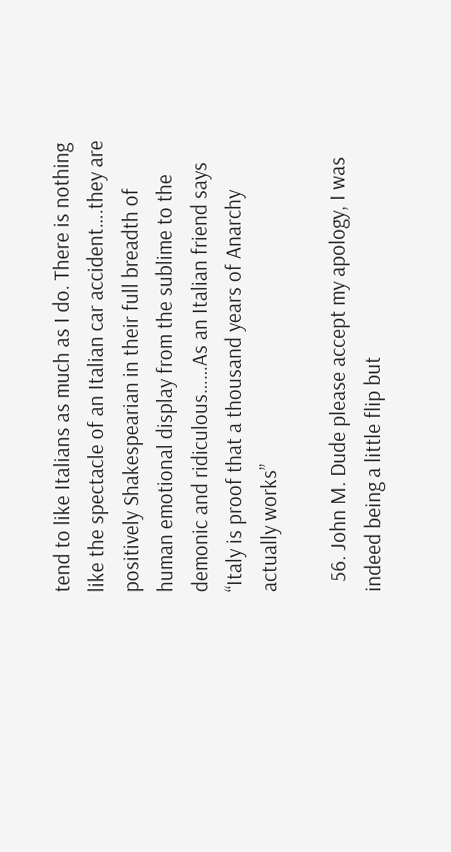tend to like Italians as much as I do. There is nothing like the spectacle of an Italian car accident….they are positively Shakespearian in their full breadth of human emotional display from the sublime to the demonic and ridiculous……As an Italian friend says “Italy is proof that a thousand years of Anarchy actually works”

  56. John M. Dude please accept my apology, I was indeed being a little flip but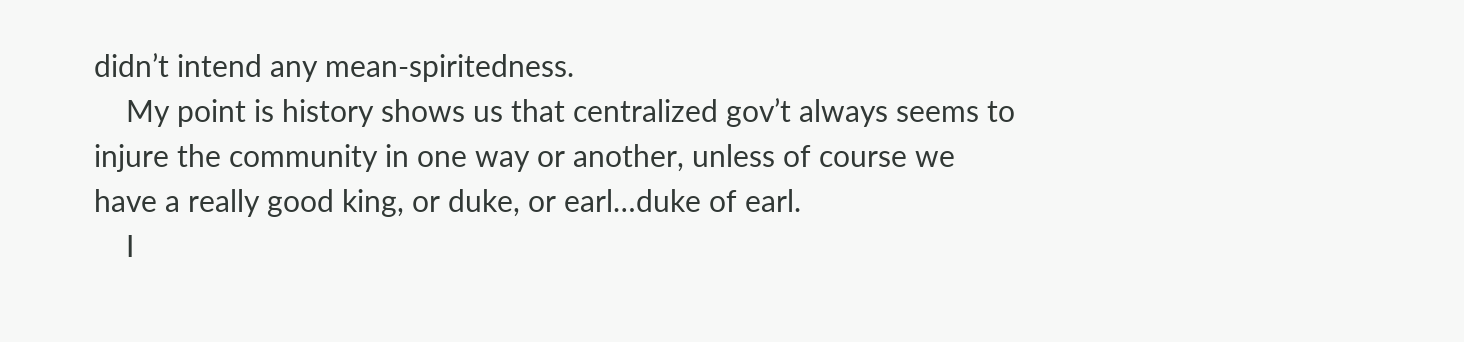didn’t intend any mean-spiritedness.
    My point is history shows us that centralized gov’t always seems to injure the community in one way or another, unless of course we have a really good king, or duke, or earl…duke of earl.
    I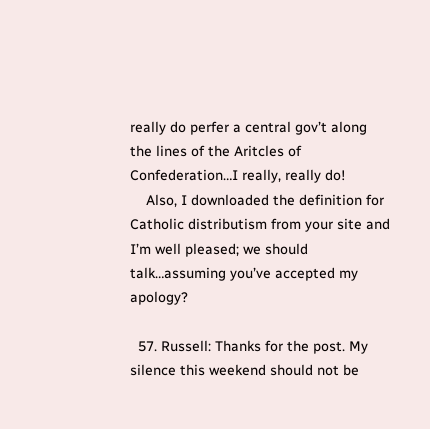really do perfer a central gov’t along the lines of the Aritcles of Confederation…I really, really do!
    Also, I downloaded the definition for Catholic distributism from your site and I’m well pleased; we should talk…assuming you’ve accepted my apology?

  57. Russell: Thanks for the post. My silence this weekend should not be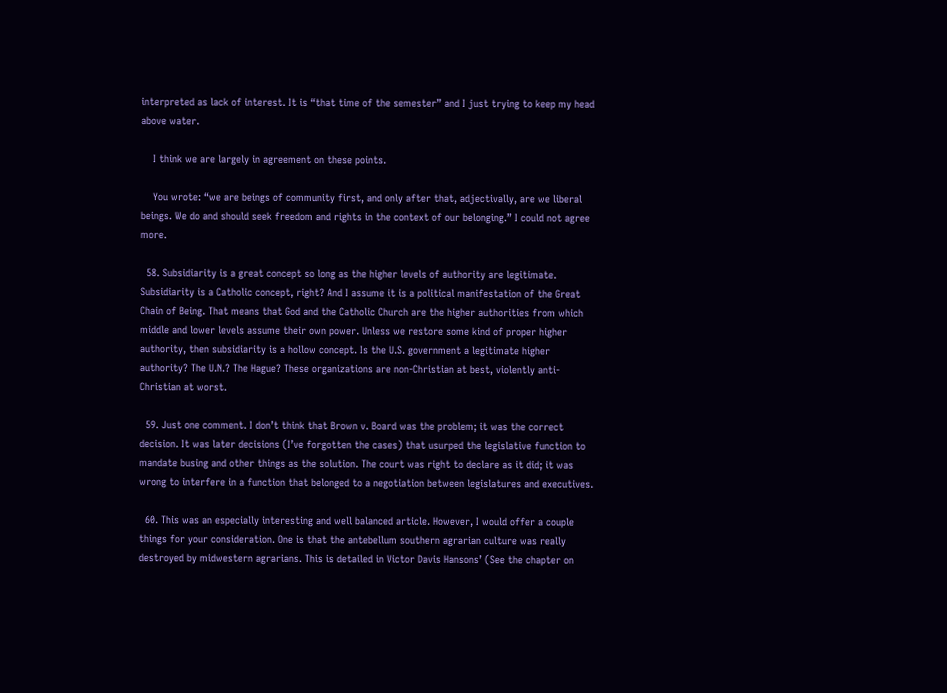interpreted as lack of interest. It is “that time of the semester” and I just trying to keep my head above water.

    I think we are largely in agreement on these points.

    You wrote: “we are beings of community first, and only after that, adjectivally, are we liberal beings. We do and should seek freedom and rights in the context of our belonging.” I could not agree more.

  58. Subsidiarity is a great concept so long as the higher levels of authority are legitimate. Subsidiarity is a Catholic concept, right? And I assume it is a political manifestation of the Great Chain of Being. That means that God and the Catholic Church are the higher authorities from which middle and lower levels assume their own power. Unless we restore some kind of proper higher authority, then subsidiarity is a hollow concept. Is the U.S. government a legitimate higher authority? The U.N.? The Hague? These organizations are non-Christian at best, violently anti-Christian at worst.

  59. Just one comment. I don’t think that Brown v. Board was the problem; it was the correct decision. It was later decisions (I’ve forgotten the cases) that usurped the legislative function to mandate busing and other things as the solution. The court was right to declare as it did; it was wrong to interfere in a function that belonged to a negotiation between legislatures and executives.

  60. This was an especially interesting and well balanced article. However, I would offer a couple things for your consideration. One is that the antebellum southern agrarian culture was really destroyed by midwestern agrarians. This is detailed in Victor Davis Hansons’ (See the chapter on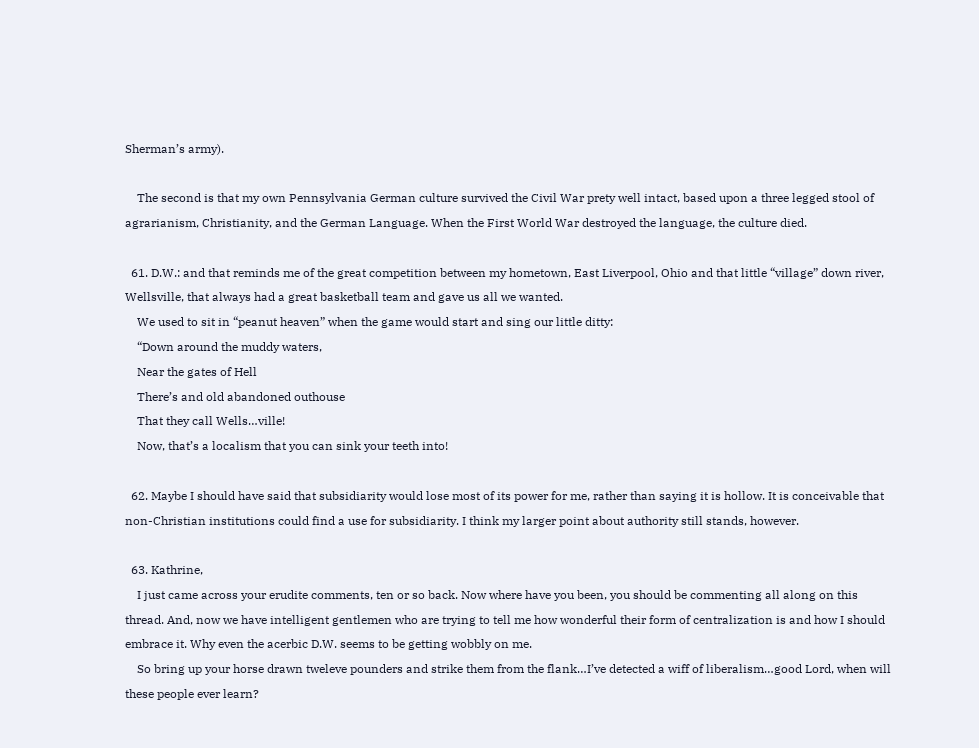Sherman’s army).

    The second is that my own Pennsylvania German culture survived the Civil War prety well intact, based upon a three legged stool of agrarianism, Christianity, and the German Language. When the First World War destroyed the language, the culture died.

  61. D.W.: and that reminds me of the great competition between my hometown, East Liverpool, Ohio and that little “village” down river, Wellsville, that always had a great basketball team and gave us all we wanted.
    We used to sit in “peanut heaven” when the game would start and sing our little ditty:
    “Down around the muddy waters,
    Near the gates of Hell
    There’s and old abandoned outhouse
    That they call Wells…ville!
    Now, that’s a localism that you can sink your teeth into!

  62. Maybe I should have said that subsidiarity would lose most of its power for me, rather than saying it is hollow. It is conceivable that non-Christian institutions could find a use for subsidiarity. I think my larger point about authority still stands, however.

  63. Kathrine,
    I just came across your erudite comments, ten or so back. Now where have you been, you should be commenting all along on this thread. And, now we have intelligent gentlemen who are trying to tell me how wonderful their form of centralization is and how I should embrace it. Why even the acerbic D.W. seems to be getting wobbly on me.
    So bring up your horse drawn tweleve pounders and strike them from the flank…I’ve detected a wiff of liberalism…good Lord, when will these people ever learn?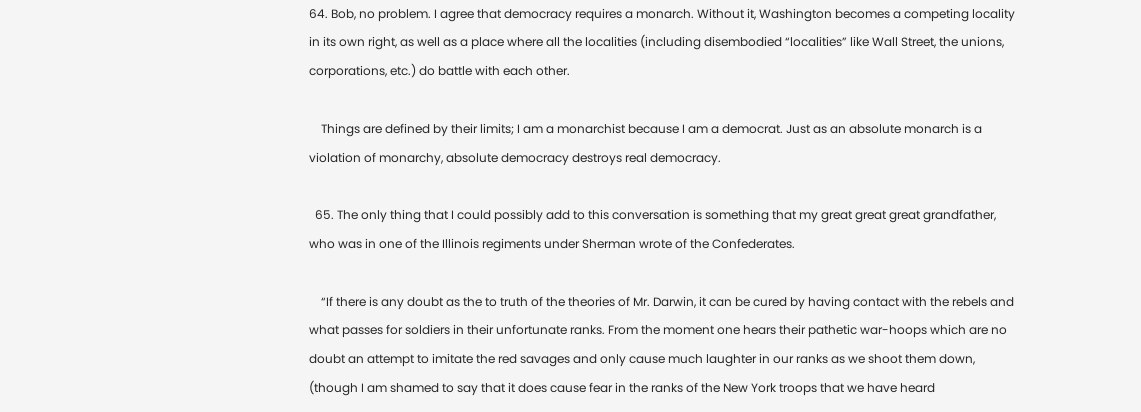64. Bob, no problem. I agree that democracy requires a monarch. Without it, Washington becomes a competing locality in its own right, as well as a place where all the localities (including disembodied “localities” like Wall Street, the unions, corporations, etc.) do battle with each other.

    Things are defined by their limits; I am a monarchist because I am a democrat. Just as an absolute monarch is a violation of monarchy, absolute democracy destroys real democracy.

  65. The only thing that I could possibly add to this conversation is something that my great great great grandfather, who was in one of the Illinois regiments under Sherman wrote of the Confederates.

    “If there is any doubt as the to truth of the theories of Mr. Darwin, it can be cured by having contact with the rebels and what passes for soldiers in their unfortunate ranks. From the moment one hears their pathetic war-hoops which are no doubt an attempt to imitate the red savages and only cause much laughter in our ranks as we shoot them down, (though I am shamed to say that it does cause fear in the ranks of the New York troops that we have heard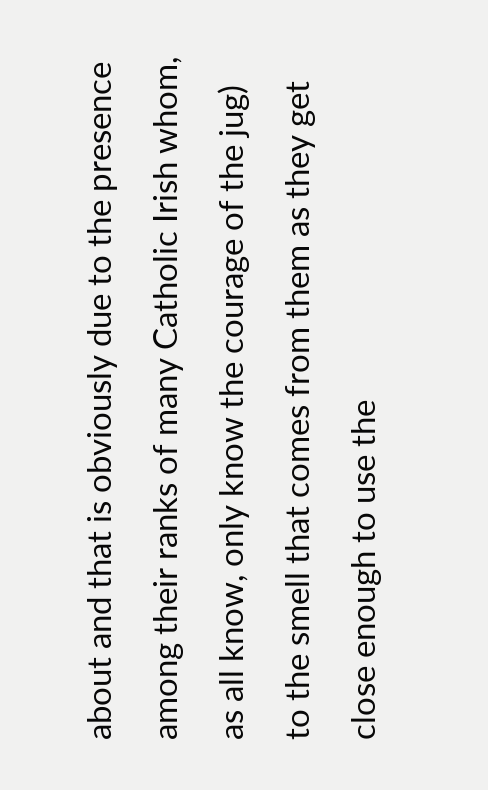about and that is obviously due to the presence among their ranks of many Catholic Irish whom, as all know, only know the courage of the jug) to the smell that comes from them as they get close enough to use the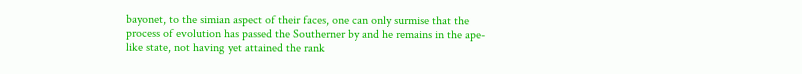bayonet, to the simian aspect of their faces, one can only surmise that the process of evolution has passed the Southerner by and he remains in the ape-like state, not having yet attained the rank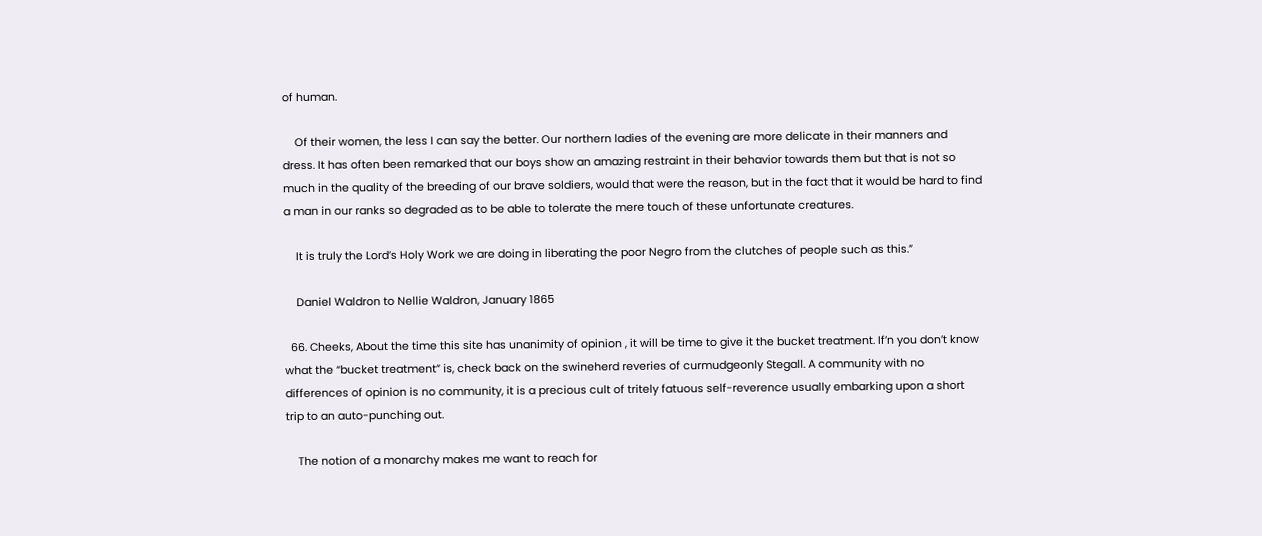of human.

    Of their women, the less I can say the better. Our northern ladies of the evening are more delicate in their manners and dress. It has often been remarked that our boys show an amazing restraint in their behavior towards them but that is not so much in the quality of the breeding of our brave soldiers, would that were the reason, but in the fact that it would be hard to find a man in our ranks so degraded as to be able to tolerate the mere touch of these unfortunate creatures.

    It is truly the Lord’s Holy Work we are doing in liberating the poor Negro from the clutches of people such as this.”

    Daniel Waldron to Nellie Waldron, January 1865

  66. Cheeks, About the time this site has unanimity of opinion , it will be time to give it the bucket treatment. If’n you don’t know what the “bucket treatment” is, check back on the swineherd reveries of curmudgeonly Stegall. A community with no differences of opinion is no community, it is a precious cult of tritely fatuous self-reverence usually embarking upon a short trip to an auto-punching out.

    The notion of a monarchy makes me want to reach for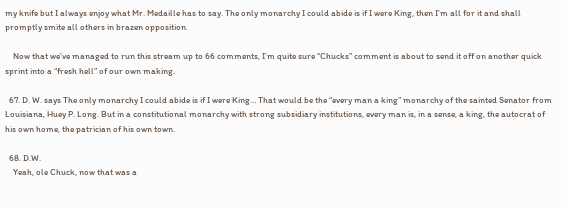my knife but I always enjoy what Mr. Medaille has to say. The only monarchy I could abide is if I were King, then I’m all for it and shall promptly smite all others in brazen opposition.

    Now that we’ve managed to run this stream up to 66 comments, I’m quite sure “Chucks” comment is about to send it off on another quick sprint into a “fresh hell” of our own making.

  67. D. W. says The only monarchy I could abide is if I were King… That would be the “every man a king” monarchy of the sainted Senator from Louisiana, Huey P. Long. But in a constitutional monarchy with strong subsidiary institutions, every man is, in a sense, a king, the autocrat of his own home, the patrician of his own town.

  68. D.W.
    Yeah, ole Chuck, now that was a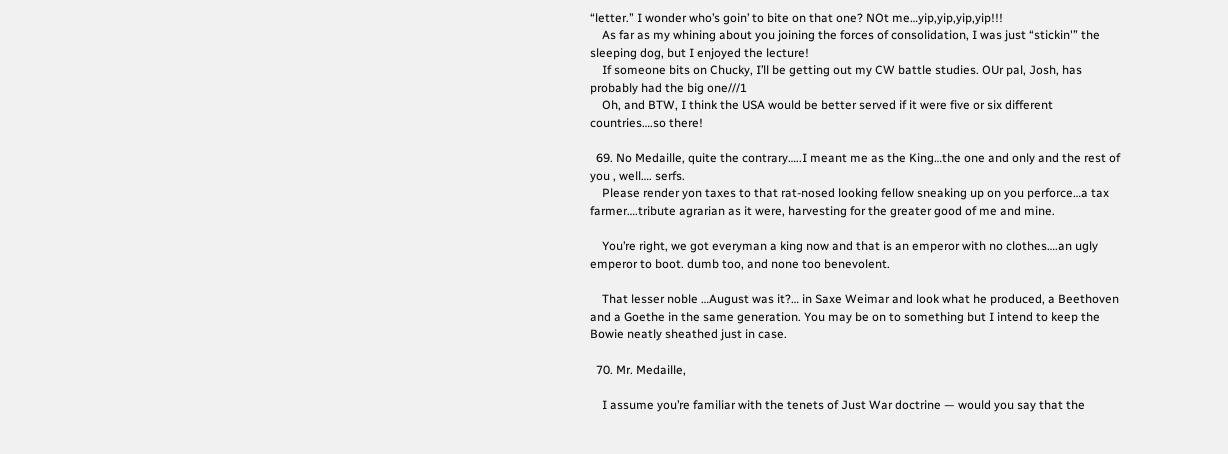“letter.” I wonder who’s goin’ to bite on that one? NOt me…yip,yip,yip,yip!!!
    As far as my whining about you joining the forces of consolidation, I was just “stickin'” the sleeping dog, but I enjoyed the lecture!
    If someone bits on Chucky, I’ll be getting out my CW battle studies. OUr pal, Josh, has probably had the big one///1
    Oh, and BTW, I think the USA would be better served if it were five or six different countries….so there!

  69. No Medaille, quite the contrary…..I meant me as the King…the one and only and the rest of you , well…. serfs.
    Please render yon taxes to that rat-nosed looking fellow sneaking up on you perforce…a tax farmer….tribute agrarian as it were, harvesting for the greater good of me and mine.

    You’re right, we got everyman a king now and that is an emperor with no clothes….an ugly emperor to boot. dumb too, and none too benevolent.

    That lesser noble …August was it?… in Saxe Weimar and look what he produced, a Beethoven and a Goethe in the same generation. You may be on to something but I intend to keep the Bowie neatly sheathed just in case.

  70. Mr. Medaille,

    I assume you’re familiar with the tenets of Just War doctrine — would you say that the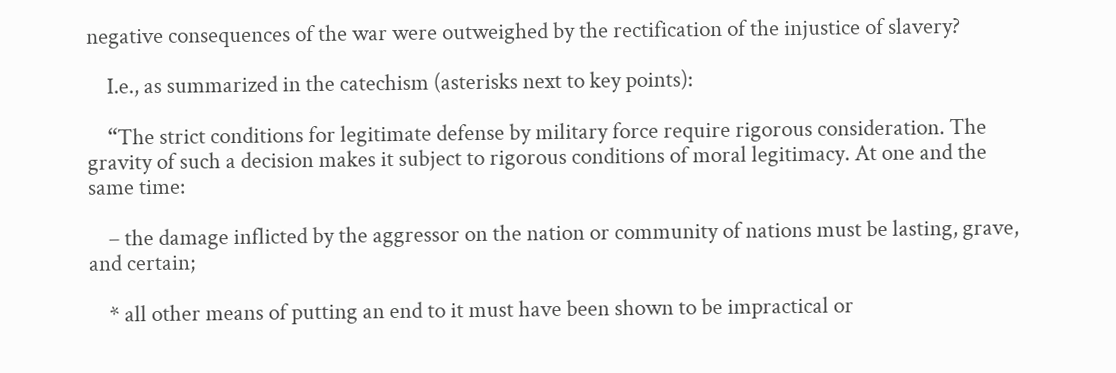negative consequences of the war were outweighed by the rectification of the injustice of slavery?

    I.e., as summarized in the catechism (asterisks next to key points):

    “The strict conditions for legitimate defense by military force require rigorous consideration. The gravity of such a decision makes it subject to rigorous conditions of moral legitimacy. At one and the same time:

    – the damage inflicted by the aggressor on the nation or community of nations must be lasting, grave, and certain;

    * all other means of putting an end to it must have been shown to be impractical or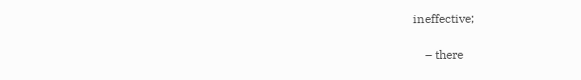ineffective;

    – there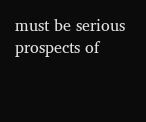must be serious prospects of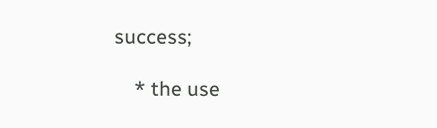success;

    * the use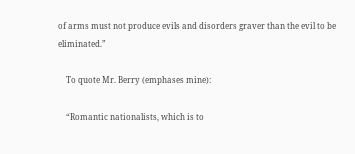of arms must not produce evils and disorders graver than the evil to be eliminated.”

    To quote Mr. Berry (emphases mine):

    “Romantic nationalists, which is to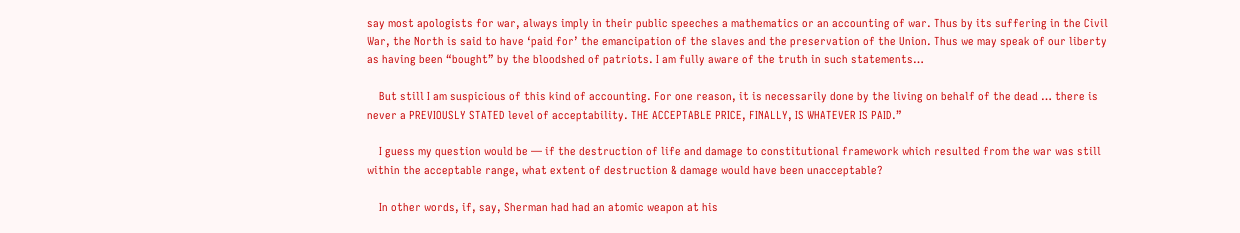say most apologists for war, always imply in their public speeches a mathematics or an accounting of war. Thus by its suffering in the Civil War, the North is said to have ‘paid for’ the emancipation of the slaves and the preservation of the Union. Thus we may speak of our liberty as having been “bought” by the bloodshed of patriots. I am fully aware of the truth in such statements…

    But still I am suspicious of this kind of accounting. For one reason, it is necessarily done by the living on behalf of the dead … there is never a PREVIOUSLY STATED level of acceptability. THE ACCEPTABLE PRICE, FINALLY, IS WHATEVER IS PAID.”

    I guess my question would be — if the destruction of life and damage to constitutional framework which resulted from the war was still within the acceptable range, what extent of destruction & damage would have been unacceptable?

    In other words, if, say, Sherman had had an atomic weapon at his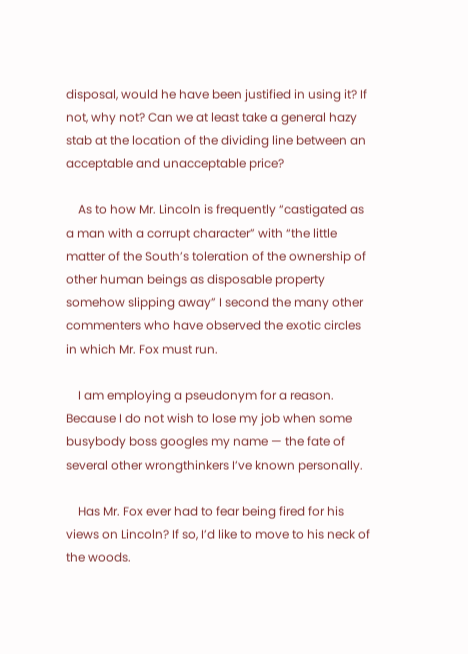disposal, would he have been justified in using it? If not, why not? Can we at least take a general hazy stab at the location of the dividing line between an acceptable and unacceptable price?

    As to how Mr. Lincoln is frequently “castigated as a man with a corrupt character” with “the little matter of the South’s toleration of the ownership of other human beings as disposable property somehow slipping away” I second the many other commenters who have observed the exotic circles in which Mr. Fox must run.

    I am employing a pseudonym for a reason. Because I do not wish to lose my job when some busybody boss googles my name — the fate of several other wrongthinkers I’ve known personally.

    Has Mr. Fox ever had to fear being fired for his views on Lincoln? If so, I’d like to move to his neck of the woods.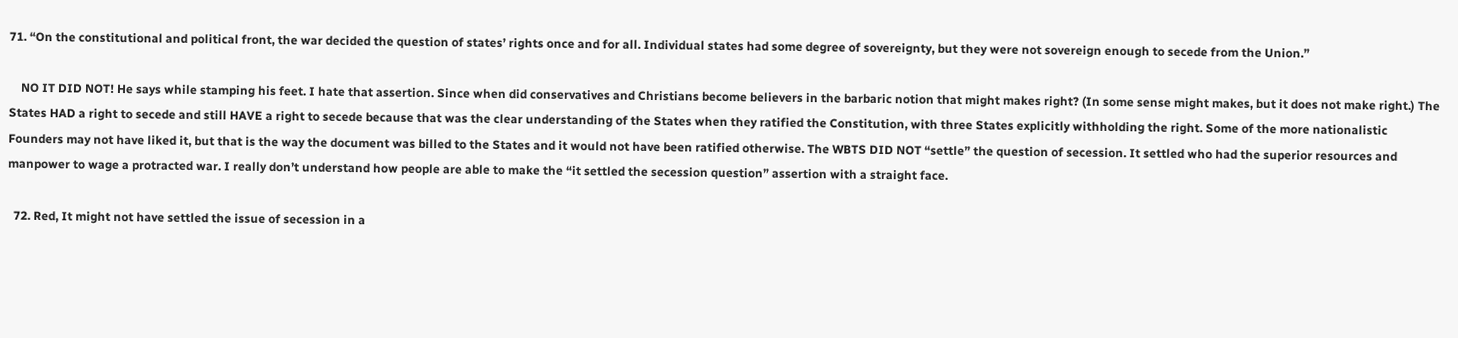71. “On the constitutional and political front, the war decided the question of states’ rights once and for all. Individual states had some degree of sovereignty, but they were not sovereign enough to secede from the Union.”

    NO IT DID NOT! He says while stamping his feet. I hate that assertion. Since when did conservatives and Christians become believers in the barbaric notion that might makes right? (In some sense might makes, but it does not make right.) The States HAD a right to secede and still HAVE a right to secede because that was the clear understanding of the States when they ratified the Constitution, with three States explicitly withholding the right. Some of the more nationalistic Founders may not have liked it, but that is the way the document was billed to the States and it would not have been ratified otherwise. The WBTS DID NOT “settle” the question of secession. It settled who had the superior resources and manpower to wage a protracted war. I really don’t understand how people are able to make the “it settled the secession question” assertion with a straight face.

  72. Red, It might not have settled the issue of secession in a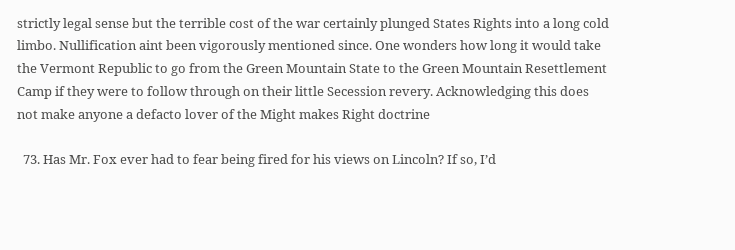strictly legal sense but the terrible cost of the war certainly plunged States Rights into a long cold limbo. Nullification aint been vigorously mentioned since. One wonders how long it would take the Vermont Republic to go from the Green Mountain State to the Green Mountain Resettlement Camp if they were to follow through on their little Secession revery. Acknowledging this does not make anyone a defacto lover of the Might makes Right doctrine

  73. Has Mr. Fox ever had to fear being fired for his views on Lincoln? If so, I’d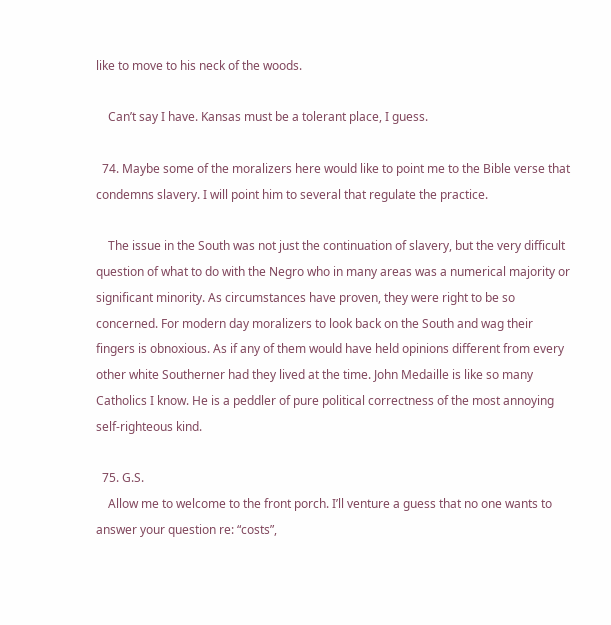like to move to his neck of the woods.

    Can’t say I have. Kansas must be a tolerant place, I guess.

  74. Maybe some of the moralizers here would like to point me to the Bible verse that condemns slavery. I will point him to several that regulate the practice.

    The issue in the South was not just the continuation of slavery, but the very difficult question of what to do with the Negro who in many areas was a numerical majority or significant minority. As circumstances have proven, they were right to be so concerned. For modern day moralizers to look back on the South and wag their fingers is obnoxious. As if any of them would have held opinions different from every other white Southerner had they lived at the time. John Medaille is like so many Catholics I know. He is a peddler of pure political correctness of the most annoying self-righteous kind.

  75. G.S.
    Allow me to welcome to the front porch. I’ll venture a guess that no one wants to answer your question re: “costs”,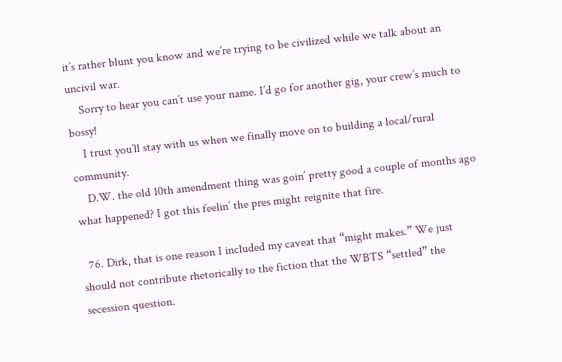it’s rather blunt you know and we’re trying to be civilized while we talk about an uncivil war.
    Sorry to hear you can’t use your name. I’d go for another gig, your crew’s much to bossy!
    I trust you’ll stay with us when we finally move on to building a local/rural community.
    D.W. the old 10th amendment thing was goin’ pretty good a couple of months ago what happened? I got this feelin’ the pres might reignite that fire.

  76. Dirk, that is one reason I included my caveat that “might makes.” We just should not contribute rhetorically to the fiction that the WBTS “settled” the secession question.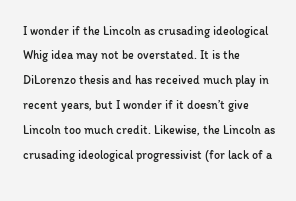I wonder if the Lincoln as crusading ideological Whig idea may not be overstated. It is the DiLorenzo thesis and has received much play in recent years, but I wonder if it doesn’t give Lincoln too much credit. Likewise, the Lincoln as crusading ideological progressivist (for lack of a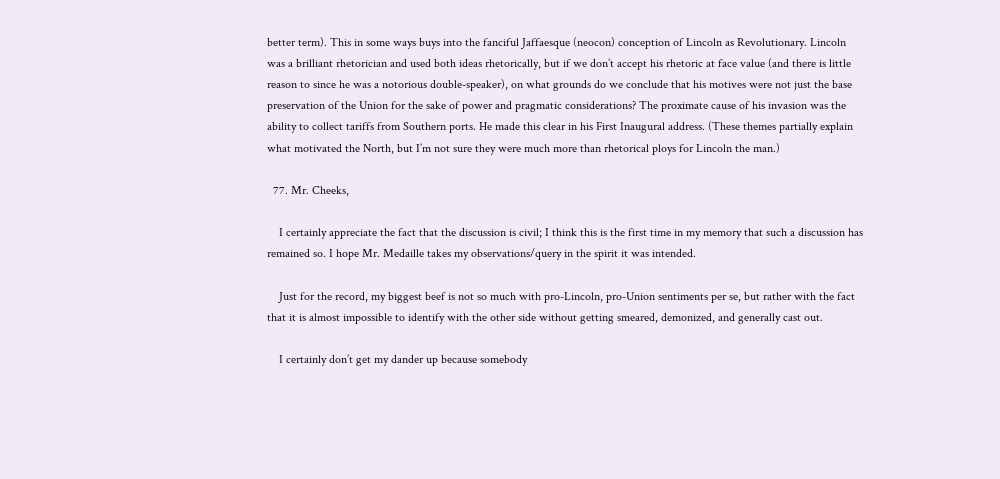better term). This in some ways buys into the fanciful Jaffaesque (neocon) conception of Lincoln as Revolutionary. Lincoln was a brilliant rhetorician and used both ideas rhetorically, but if we don’t accept his rhetoric at face value (and there is little reason to since he was a notorious double-speaker), on what grounds do we conclude that his motives were not just the base preservation of the Union for the sake of power and pragmatic considerations? The proximate cause of his invasion was the ability to collect tariffs from Southern ports. He made this clear in his First Inaugural address. (These themes partially explain what motivated the North, but I’m not sure they were much more than rhetorical ploys for Lincoln the man.)

  77. Mr. Cheeks,

    I certainly appreciate the fact that the discussion is civil; I think this is the first time in my memory that such a discussion has remained so. I hope Mr. Medaille takes my observations/query in the spirit it was intended.

    Just for the record, my biggest beef is not so much with pro-Lincoln, pro-Union sentiments per se, but rather with the fact that it is almost impossible to identify with the other side without getting smeared, demonized, and generally cast out.

    I certainly don’t get my dander up because somebody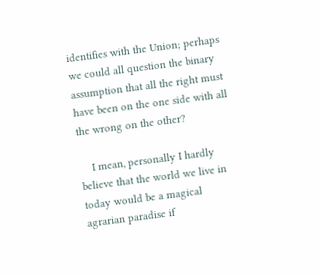identifies with the Union; perhaps we could all question the binary assumption that all the right must have been on the one side with all the wrong on the other?

    I mean, personally I hardly believe that the world we live in today would be a magical agrarian paradise if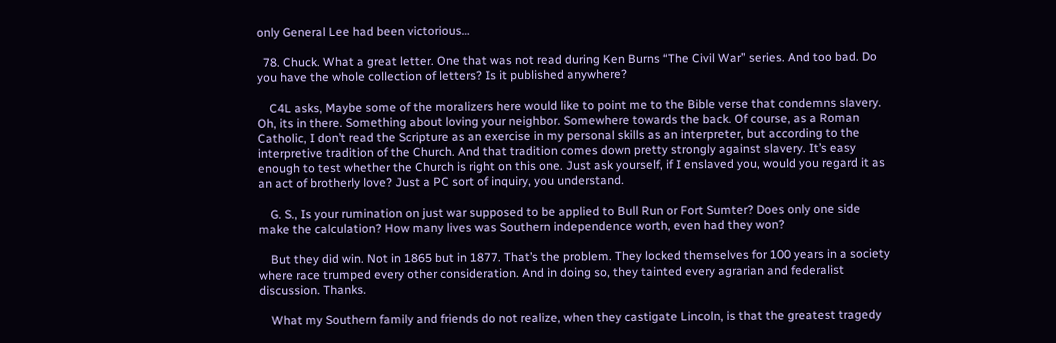only General Lee had been victorious…

  78. Chuck. What a great letter. One that was not read during Ken Burns “The Civil War” series. And too bad. Do you have the whole collection of letters? Is it published anywhere?

    C4L asks, Maybe some of the moralizers here would like to point me to the Bible verse that condemns slavery. Oh, its in there. Something about loving your neighbor. Somewhere towards the back. Of course, as a Roman Catholic, I don’t read the Scripture as an exercise in my personal skills as an interpreter, but according to the interpretive tradition of the Church. And that tradition comes down pretty strongly against slavery. It’s easy enough to test whether the Church is right on this one. Just ask yourself, if I enslaved you, would you regard it as an act of brotherly love? Just a PC sort of inquiry, you understand.

    G. S., Is your rumination on just war supposed to be applied to Bull Run or Fort Sumter? Does only one side make the calculation? How many lives was Southern independence worth, even had they won?

    But they did win. Not in 1865 but in 1877. That’s the problem. They locked themselves for 100 years in a society where race trumped every other consideration. And in doing so, they tainted every agrarian and federalist discussion. Thanks.

    What my Southern family and friends do not realize, when they castigate Lincoln, is that the greatest tragedy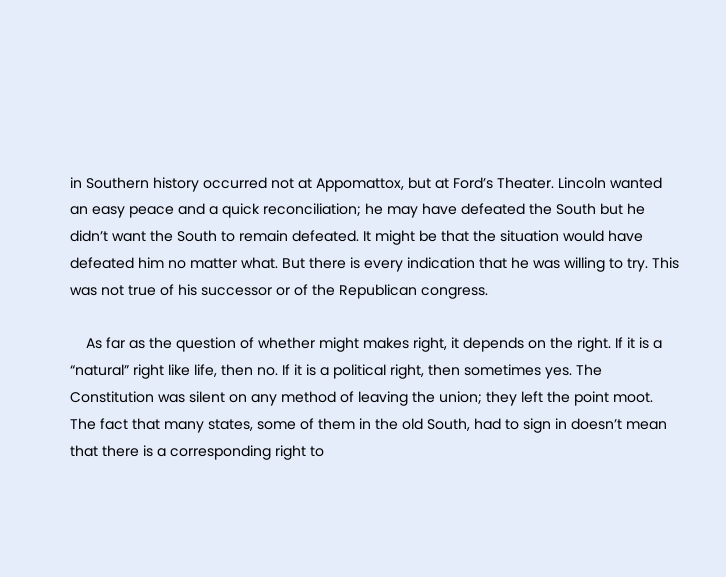in Southern history occurred not at Appomattox, but at Ford’s Theater. Lincoln wanted an easy peace and a quick reconciliation; he may have defeated the South but he didn’t want the South to remain defeated. It might be that the situation would have defeated him no matter what. But there is every indication that he was willing to try. This was not true of his successor or of the Republican congress.

    As far as the question of whether might makes right, it depends on the right. If it is a “natural” right like life, then no. If it is a political right, then sometimes yes. The Constitution was silent on any method of leaving the union; they left the point moot. The fact that many states, some of them in the old South, had to sign in doesn’t mean that there is a corresponding right to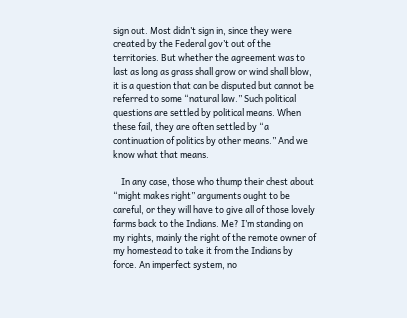sign out. Most didn’t sign in, since they were created by the Federal gov’t out of the territories. But whether the agreement was to last as long as grass shall grow or wind shall blow, it is a question that can be disputed but cannot be referred to some “natural law.” Such political questions are settled by political means. When these fail, they are often settled by “a continuation of politics by other means.” And we know what that means.

    In any case, those who thump their chest about “might makes right” arguments ought to be careful, or they will have to give all of those lovely farms back to the Indians. Me? I’m standing on my rights, mainly the right of the remote owner of my homestead to take it from the Indians by force. An imperfect system, no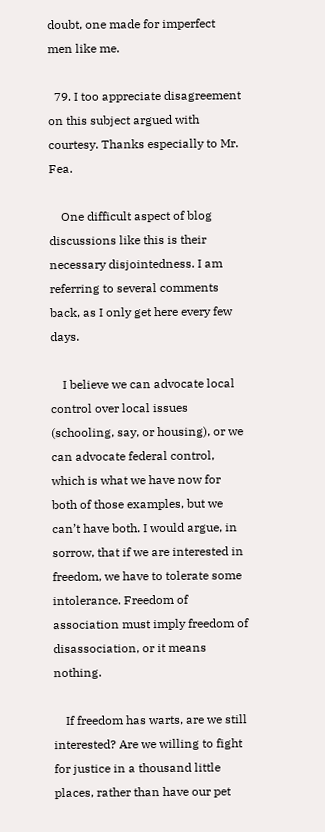doubt, one made for imperfect men like me.

  79. I too appreciate disagreement on this subject argued with courtesy. Thanks especially to Mr. Fea.

    One difficult aspect of blog discussions like this is their necessary disjointedness. I am referring to several comments back, as I only get here every few days.

    I believe we can advocate local control over local issues (schooling, say, or housing), or we can advocate federal control, which is what we have now for both of those examples, but we can’t have both. I would argue, in sorrow, that if we are interested in freedom, we have to tolerate some intolerance. Freedom of association must imply freedom of disassociation, or it means nothing.

    If freedom has warts, are we still interested? Are we willing to fight for justice in a thousand little places, rather than have our pet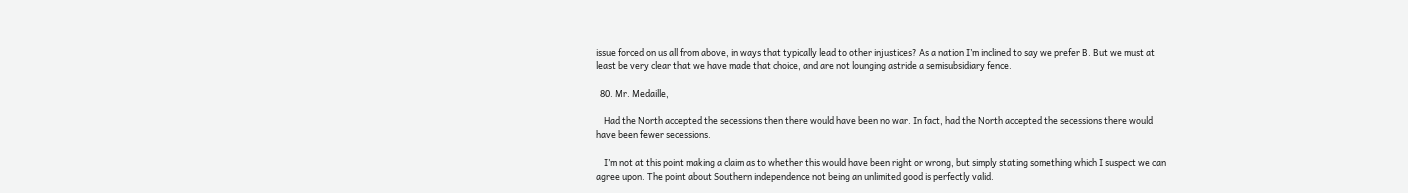issue forced on us all from above, in ways that typically lead to other injustices? As a nation I’m inclined to say we prefer B. But we must at least be very clear that we have made that choice, and are not lounging astride a semisubsidiary fence.

  80. Mr. Medaille,

    Had the North accepted the secessions then there would have been no war. In fact, had the North accepted the secessions there would have been fewer secessions.

    I’m not at this point making a claim as to whether this would have been right or wrong, but simply stating something which I suspect we can agree upon. The point about Southern independence not being an unlimited good is perfectly valid.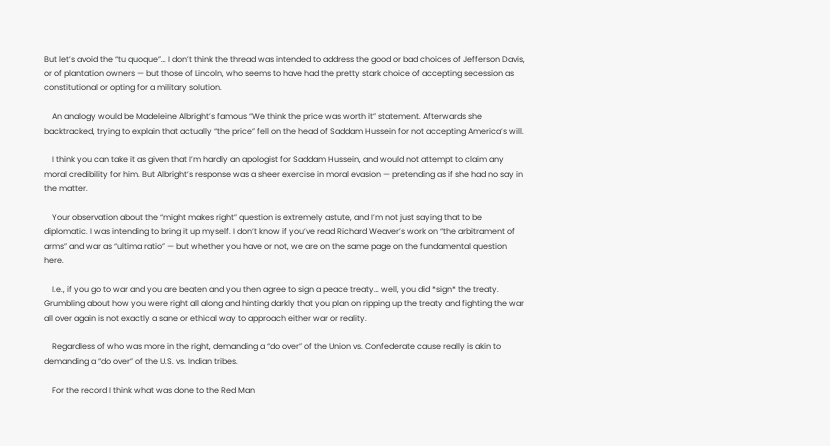But let’s avoid the “tu quoque”… I don’t think the thread was intended to address the good or bad choices of Jefferson Davis, or of plantation owners — but those of Lincoln, who seems to have had the pretty stark choice of accepting secession as constitutional or opting for a military solution.

    An analogy would be Madeleine Albright’s famous “We think the price was worth it” statement. Afterwards she backtracked, trying to explain that actually “the price” fell on the head of Saddam Hussein for not accepting America’s will.

    I think you can take it as given that I’m hardly an apologist for Saddam Hussein, and would not attempt to claim any moral credibility for him. But Albright’s response was a sheer exercise in moral evasion — pretending as if she had no say in the matter.

    Your observation about the “might makes right” question is extremely astute, and I’m not just saying that to be diplomatic. I was intending to bring it up myself. I don’t know if you’ve read Richard Weaver’s work on “the arbitrament of arms” and war as “ultima ratio” — but whether you have or not, we are on the same page on the fundamental question here.

    I.e., if you go to war and you are beaten and you then agree to sign a peace treaty… well, you did *sign* the treaty. Grumbling about how you were right all along and hinting darkly that you plan on ripping up the treaty and fighting the war all over again is not exactly a sane or ethical way to approach either war or reality.

    Regardless of who was more in the right, demanding a “do over” of the Union vs. Confederate cause really is akin to demanding a “do over” of the U.S. vs. Indian tribes.

    For the record I think what was done to the Red Man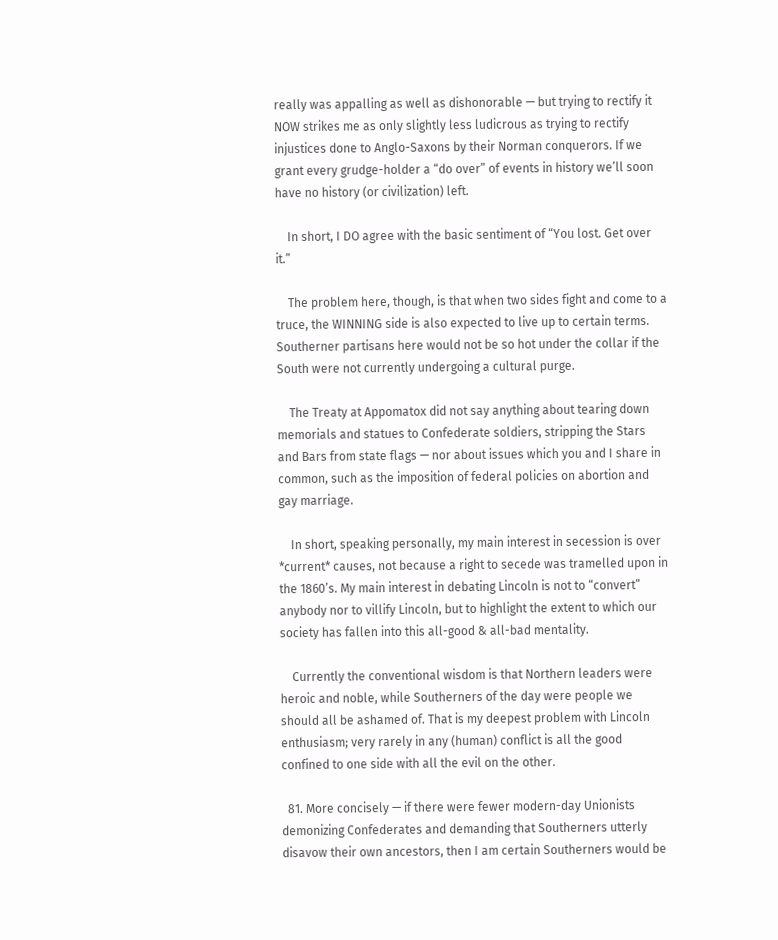really was appalling as well as dishonorable — but trying to rectify it NOW strikes me as only slightly less ludicrous as trying to rectify injustices done to Anglo-Saxons by their Norman conquerors. If we grant every grudge-holder a “do over” of events in history we’ll soon have no history (or civilization) left.

    In short, I DO agree with the basic sentiment of “You lost. Get over it.”

    The problem here, though, is that when two sides fight and come to a truce, the WINNING side is also expected to live up to certain terms. Southerner partisans here would not be so hot under the collar if the South were not currently undergoing a cultural purge.

    The Treaty at Appomatox did not say anything about tearing down memorials and statues to Confederate soldiers, stripping the Stars and Bars from state flags — nor about issues which you and I share in common, such as the imposition of federal policies on abortion and gay marriage.

    In short, speaking personally, my main interest in secession is over *current* causes, not because a right to secede was tramelled upon in the 1860’s. My main interest in debating Lincoln is not to “convert” anybody nor to villify Lincoln, but to highlight the extent to which our society has fallen into this all-good & all-bad mentality.

    Currently the conventional wisdom is that Northern leaders were heroic and noble, while Southerners of the day were people we should all be ashamed of. That is my deepest problem with Lincoln enthusiasm; very rarely in any (human) conflict is all the good confined to one side with all the evil on the other.

  81. More concisely — if there were fewer modern-day Unionists demonizing Confederates and demanding that Southerners utterly disavow their own ancestors, then I am certain Southerners would be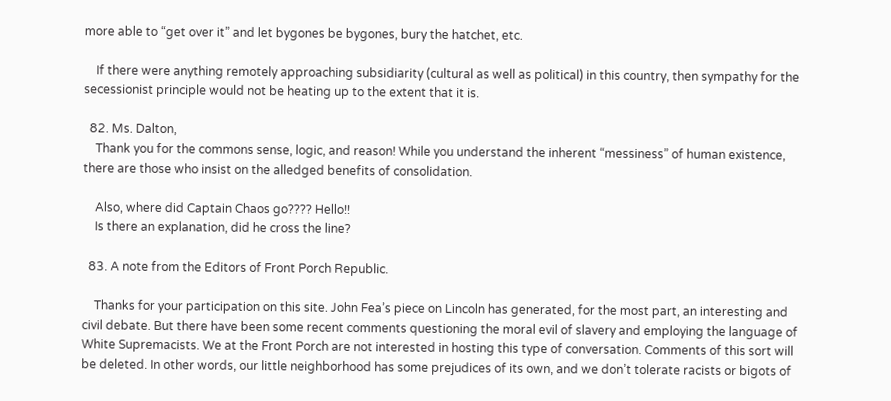more able to “get over it” and let bygones be bygones, bury the hatchet, etc.

    If there were anything remotely approaching subsidiarity (cultural as well as political) in this country, then sympathy for the secessionist principle would not be heating up to the extent that it is.

  82. Ms. Dalton,
    Thank you for the commons sense, logic, and reason! While you understand the inherent “messiness” of human existence, there are those who insist on the alledged benefits of consolidation.

    Also, where did Captain Chaos go???? Hello!!
    Is there an explanation, did he cross the line?

  83. A note from the Editors of Front Porch Republic.

    Thanks for your participation on this site. John Fea’s piece on Lincoln has generated, for the most part, an interesting and civil debate. But there have been some recent comments questioning the moral evil of slavery and employing the language of White Supremacists. We at the Front Porch are not interested in hosting this type of conversation. Comments of this sort will be deleted. In other words, our little neighborhood has some prejudices of its own, and we don’t tolerate racists or bigots of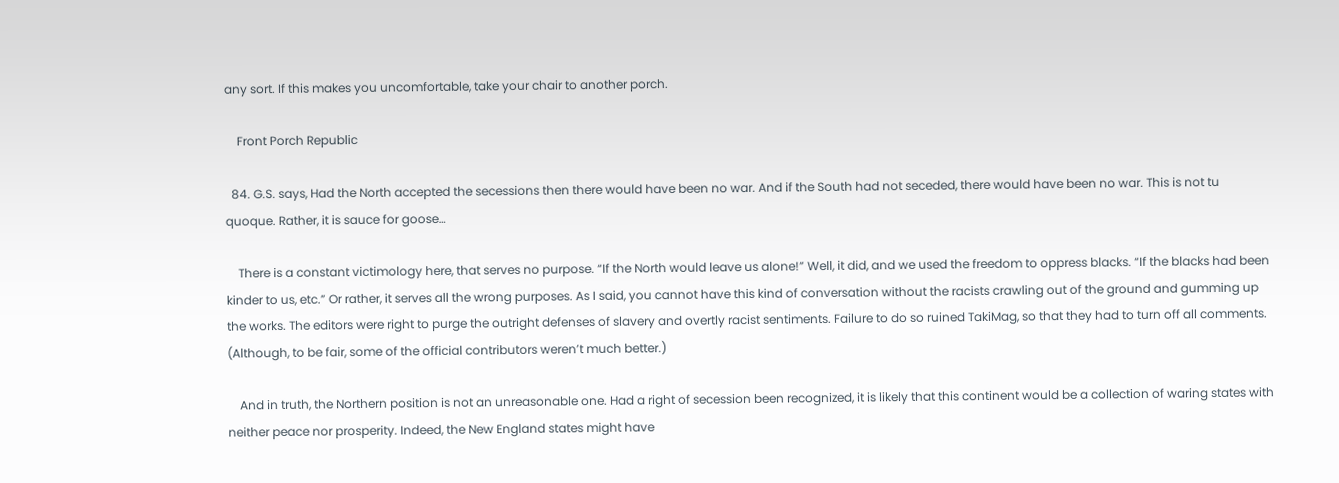any sort. If this makes you uncomfortable, take your chair to another porch.

    Front Porch Republic

  84. G.S. says, Had the North accepted the secessions then there would have been no war. And if the South had not seceded, there would have been no war. This is not tu quoque. Rather, it is sauce for goose…

    There is a constant victimology here, that serves no purpose. “If the North would leave us alone!” Well, it did, and we used the freedom to oppress blacks. “If the blacks had been kinder to us, etc.” Or rather, it serves all the wrong purposes. As I said, you cannot have this kind of conversation without the racists crawling out of the ground and gumming up the works. The editors were right to purge the outright defenses of slavery and overtly racist sentiments. Failure to do so ruined TakiMag, so that they had to turn off all comments. (Although, to be fair, some of the official contributors weren’t much better.)

    And in truth, the Northern position is not an unreasonable one. Had a right of secession been recognized, it is likely that this continent would be a collection of waring states with neither peace nor prosperity. Indeed, the New England states might have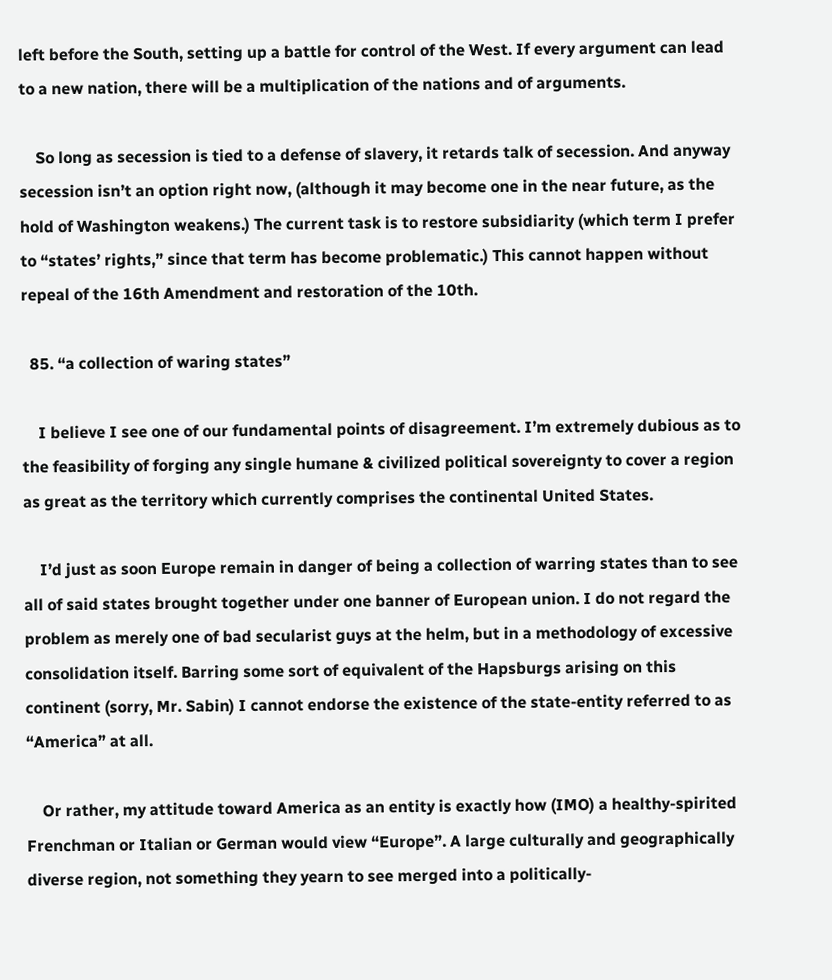left before the South, setting up a battle for control of the West. If every argument can lead to a new nation, there will be a multiplication of the nations and of arguments.

    So long as secession is tied to a defense of slavery, it retards talk of secession. And anyway secession isn’t an option right now, (although it may become one in the near future, as the hold of Washington weakens.) The current task is to restore subsidiarity (which term I prefer to “states’ rights,” since that term has become problematic.) This cannot happen without repeal of the 16th Amendment and restoration of the 10th.

  85. “a collection of waring states”

    I believe I see one of our fundamental points of disagreement. I’m extremely dubious as to the feasibility of forging any single humane & civilized political sovereignty to cover a region as great as the territory which currently comprises the continental United States.

    I’d just as soon Europe remain in danger of being a collection of warring states than to see all of said states brought together under one banner of European union. I do not regard the problem as merely one of bad secularist guys at the helm, but in a methodology of excessive consolidation itself. Barring some sort of equivalent of the Hapsburgs arising on this continent (sorry, Mr. Sabin) I cannot endorse the existence of the state-entity referred to as “America” at all.

    Or rather, my attitude toward America as an entity is exactly how (IMO) a healthy-spirited Frenchman or Italian or German would view “Europe”. A large culturally and geographically diverse region, not something they yearn to see merged into a politically-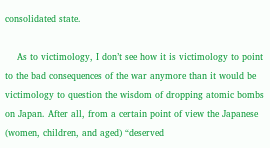consolidated state.

    As to victimology, I don’t see how it is victimology to point to the bad consequences of the war anymore than it would be victimology to question the wisdom of dropping atomic bombs on Japan. After all, from a certain point of view the Japanese (women, children, and aged) “deserved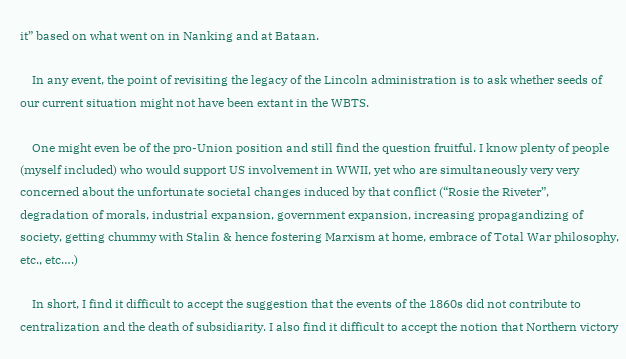it” based on what went on in Nanking and at Bataan.

    In any event, the point of revisiting the legacy of the Lincoln administration is to ask whether seeds of our current situation might not have been extant in the WBTS.

    One might even be of the pro-Union position and still find the question fruitful. I know plenty of people (myself included) who would support US involvement in WWII, yet who are simultaneously very very concerned about the unfortunate societal changes induced by that conflict (“Rosie the Riveter”, degradation of morals, industrial expansion, government expansion, increasing propagandizing of society, getting chummy with Stalin & hence fostering Marxism at home, embrace of Total War philosophy, etc., etc….)

    In short, I find it difficult to accept the suggestion that the events of the 1860s did not contribute to centralization and the death of subsidiarity. I also find it difficult to accept the notion that Northern victory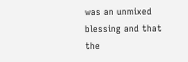was an unmixed blessing and that the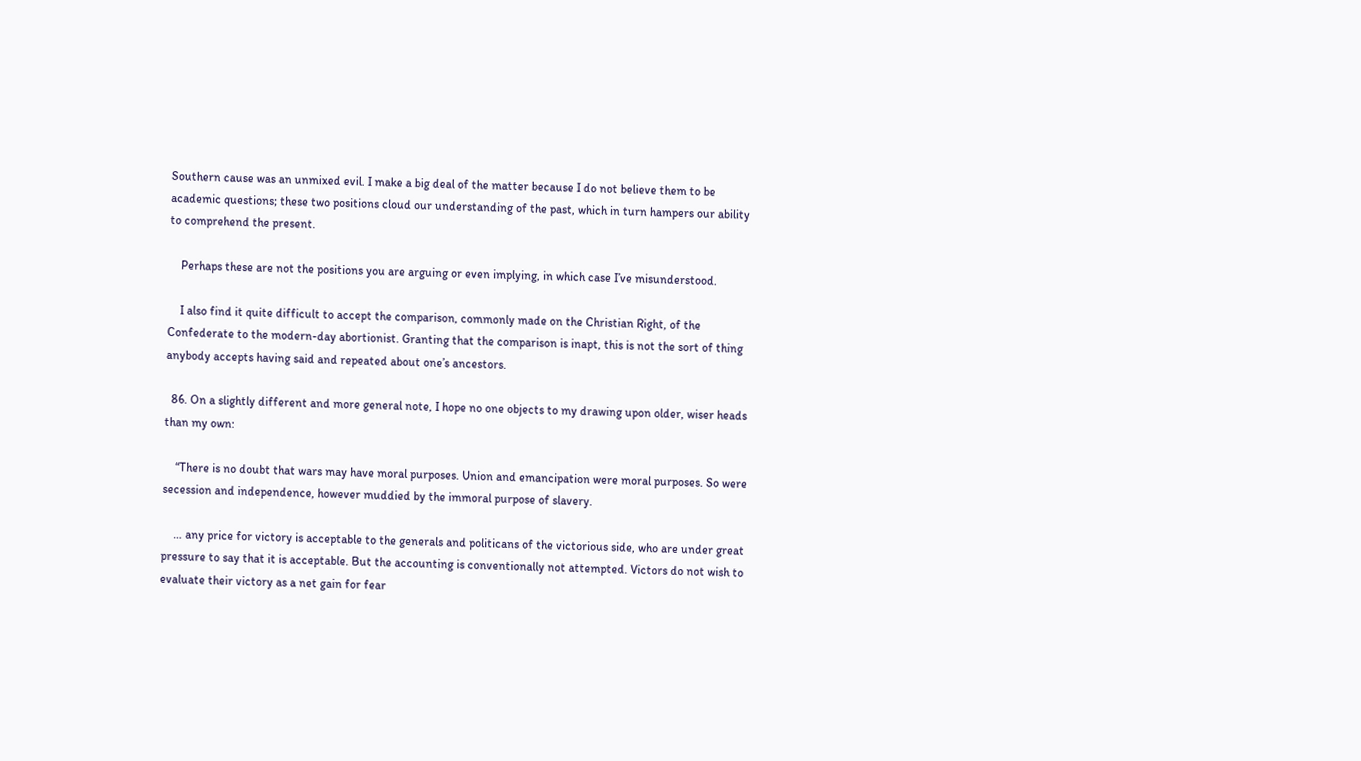Southern cause was an unmixed evil. I make a big deal of the matter because I do not believe them to be academic questions; these two positions cloud our understanding of the past, which in turn hampers our ability to comprehend the present.

    Perhaps these are not the positions you are arguing or even implying, in which case I’ve misunderstood.

    I also find it quite difficult to accept the comparison, commonly made on the Christian Right, of the Confederate to the modern-day abortionist. Granting that the comparison is inapt, this is not the sort of thing anybody accepts having said and repeated about one’s ancestors.

  86. On a slightly different and more general note, I hope no one objects to my drawing upon older, wiser heads than my own:

    “There is no doubt that wars may have moral purposes. Union and emancipation were moral purposes. So were secession and independence, however muddied by the immoral purpose of slavery.

    … any price for victory is acceptable to the generals and politicans of the victorious side, who are under great pressure to say that it is acceptable. But the accounting is conventionally not attempted. Victors do not wish to evaluate their victory as a net gain for fear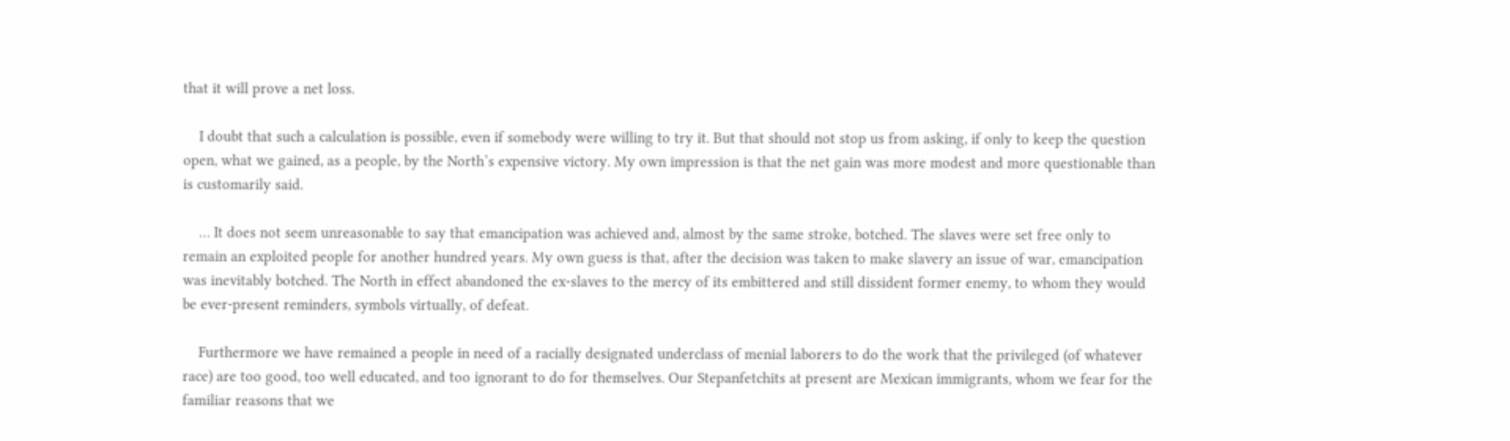that it will prove a net loss.

    I doubt that such a calculation is possible, even if somebody were willing to try it. But that should not stop us from asking, if only to keep the question open, what we gained, as a people, by the North’s expensive victory. My own impression is that the net gain was more modest and more questionable than is customarily said.

    … It does not seem unreasonable to say that emancipation was achieved and, almost by the same stroke, botched. The slaves were set free only to remain an exploited people for another hundred years. My own guess is that, after the decision was taken to make slavery an issue of war, emancipation was inevitably botched. The North in effect abandoned the ex-slaves to the mercy of its embittered and still dissident former enemy, to whom they would be ever-present reminders, symbols virtually, of defeat.

    Furthermore we have remained a people in need of a racially designated underclass of menial laborers to do the work that the privileged (of whatever race) are too good, too well educated, and too ignorant to do for themselves. Our Stepanfetchits at present are Mexican immigrants, whom we fear for the familiar reasons that we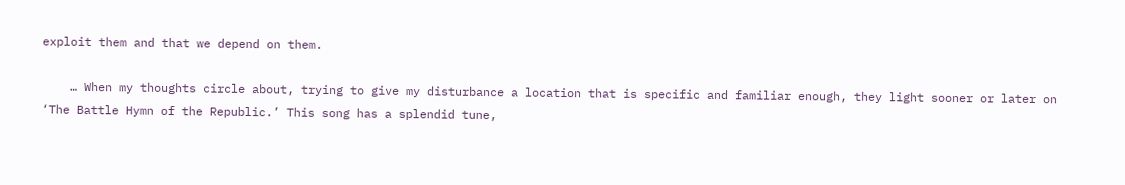exploit them and that we depend on them.

    … When my thoughts circle about, trying to give my disturbance a location that is specific and familiar enough, they light sooner or later on ‘The Battle Hymn of the Republic.’ This song has a splendid tune,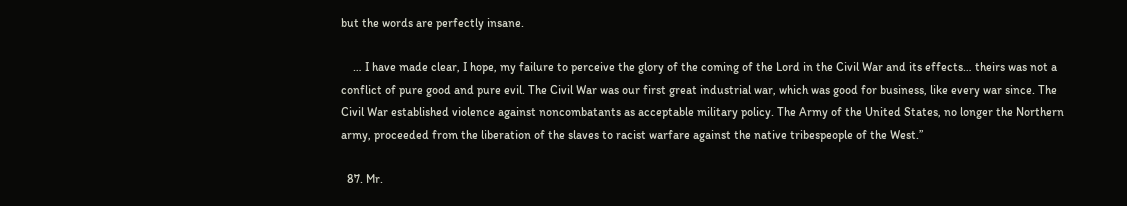but the words are perfectly insane.

    … I have made clear, I hope, my failure to perceive the glory of the coming of the Lord in the Civil War and its effects… theirs was not a conflict of pure good and pure evil. The Civil War was our first great industrial war, which was good for business, like every war since. The Civil War established violence against noncombatants as acceptable military policy. The Army of the United States, no longer the Northern army, proceeded from the liberation of the slaves to racist warfare against the native tribespeople of the West.”

  87. Mr.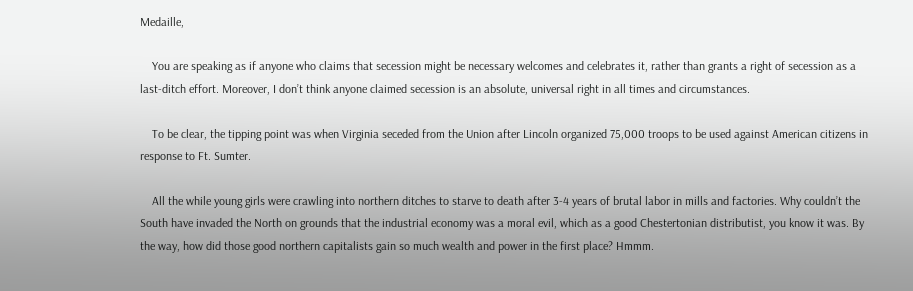Medaille,

    You are speaking as if anyone who claims that secession might be necessary welcomes and celebrates it, rather than grants a right of secession as a last-ditch effort. Moreover, I don’t think anyone claimed secession is an absolute, universal right in all times and circumstances.

    To be clear, the tipping point was when Virginia seceded from the Union after Lincoln organized 75,000 troops to be used against American citizens in response to Ft. Sumter.

    All the while young girls were crawling into northern ditches to starve to death after 3-4 years of brutal labor in mills and factories. Why couldn’t the South have invaded the North on grounds that the industrial economy was a moral evil, which as a good Chestertonian distributist, you know it was. By the way, how did those good northern capitalists gain so much wealth and power in the first place? Hmmm.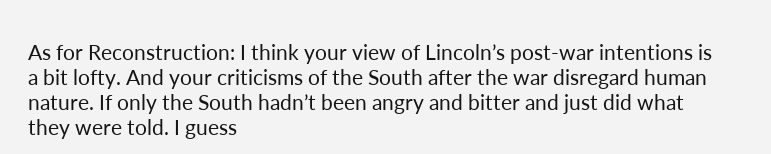As for Reconstruction: I think your view of Lincoln’s post-war intentions is a bit lofty. And your criticisms of the South after the war disregard human nature. If only the South hadn’t been angry and bitter and just did what they were told. I guess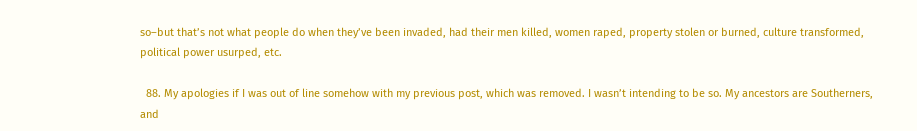so–but that’s not what people do when they’ve been invaded, had their men killed, women raped, property stolen or burned, culture transformed, political power usurped, etc.

  88. My apologies if I was out of line somehow with my previous post, which was removed. I wasn’t intending to be so. My ancestors are Southerners, and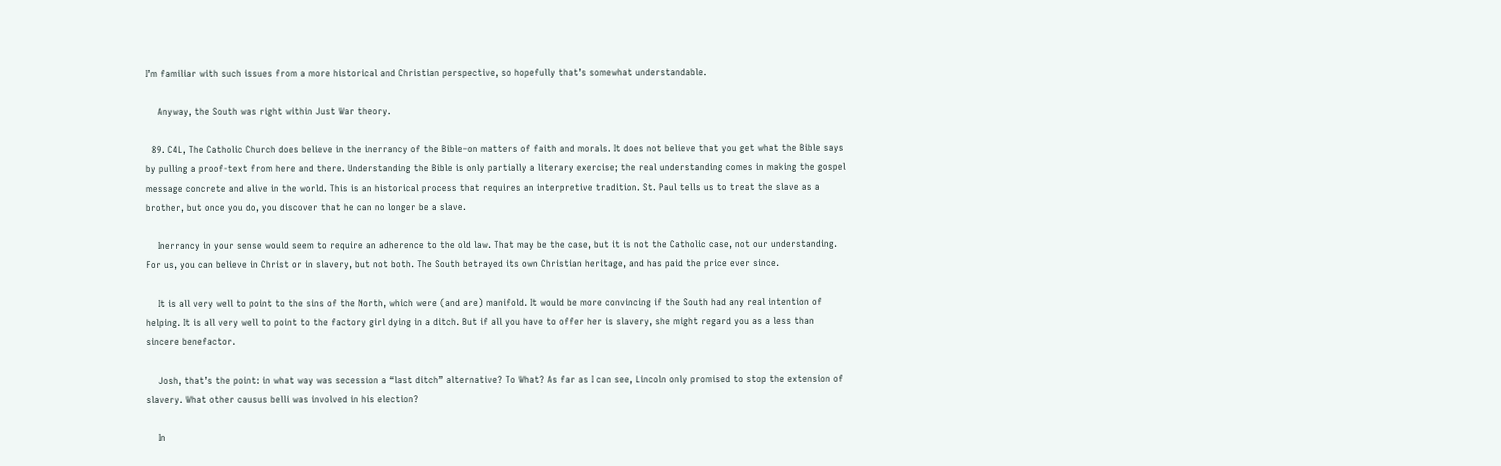I’m familiar with such issues from a more historical and Christian perspective, so hopefully that’s somewhat understandable.

    Anyway, the South was right within Just War theory.

  89. C4L, The Catholic Church does believe in the inerrancy of the Bible–on matters of faith and morals. It does not believe that you get what the Bible says by pulling a proof-text from here and there. Understanding the Bible is only partially a literary exercise; the real understanding comes in making the gospel message concrete and alive in the world. This is an historical process that requires an interpretive tradition. St. Paul tells us to treat the slave as a brother, but once you do, you discover that he can no longer be a slave.

    Inerrancy in your sense would seem to require an adherence to the old law. That may be the case, but it is not the Catholic case, not our understanding. For us, you can believe in Christ or in slavery, but not both. The South betrayed its own Christian heritage, and has paid the price ever since.

    It is all very well to point to the sins of the North, which were (and are) manifold. It would be more convincing if the South had any real intention of helping. It is all very well to point to the factory girl dying in a ditch. But if all you have to offer her is slavery, she might regard you as a less than sincere benefactor.

    Josh, that’s the point: in what way was secession a “last ditch” alternative? To What? As far as I can see, Lincoln only promised to stop the extension of slavery. What other causus belli was involved in his election?

    In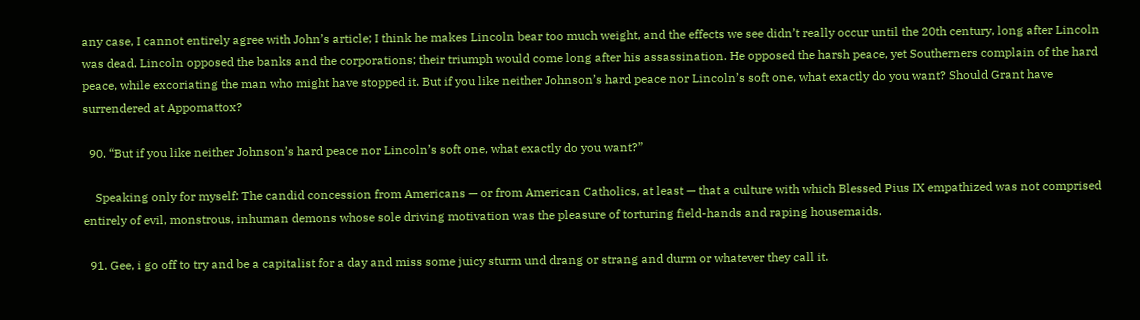any case, I cannot entirely agree with John’s article; I think he makes Lincoln bear too much weight, and the effects we see didn’t really occur until the 20th century, long after Lincoln was dead. Lincoln opposed the banks and the corporations; their triumph would come long after his assassination. He opposed the harsh peace, yet Southerners complain of the hard peace, while excoriating the man who might have stopped it. But if you like neither Johnson’s hard peace nor Lincoln’s soft one, what exactly do you want? Should Grant have surrendered at Appomattox?

  90. “But if you like neither Johnson’s hard peace nor Lincoln’s soft one, what exactly do you want?”

    Speaking only for myself: The candid concession from Americans — or from American Catholics, at least — that a culture with which Blessed Pius IX empathized was not comprised entirely of evil, monstrous, inhuman demons whose sole driving motivation was the pleasure of torturing field-hands and raping housemaids.

  91. Gee, i go off to try and be a capitalist for a day and miss some juicy sturm und drang or strang and durm or whatever they call it.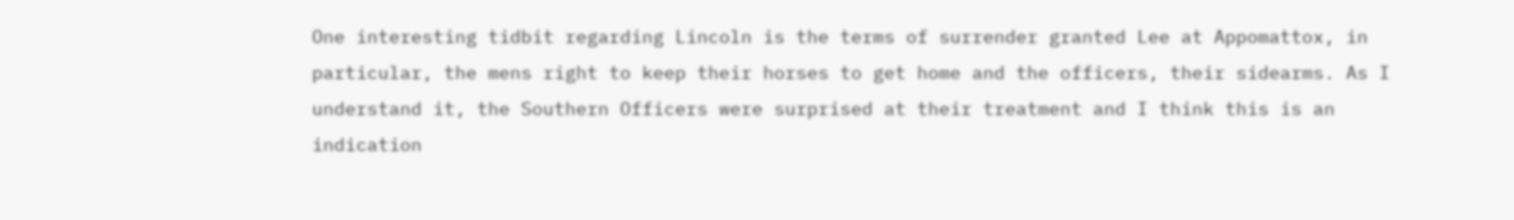One interesting tidbit regarding Lincoln is the terms of surrender granted Lee at Appomattox, in particular, the mens right to keep their horses to get home and the officers, their sidearms. As I understand it, the Southern Officers were surprised at their treatment and I think this is an indication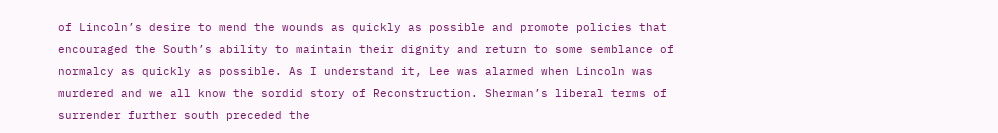of Lincoln’s desire to mend the wounds as quickly as possible and promote policies that encouraged the South’s ability to maintain their dignity and return to some semblance of normalcy as quickly as possible. As I understand it, Lee was alarmed when Lincoln was murdered and we all know the sordid story of Reconstruction. Sherman’s liberal terms of surrender further south preceded the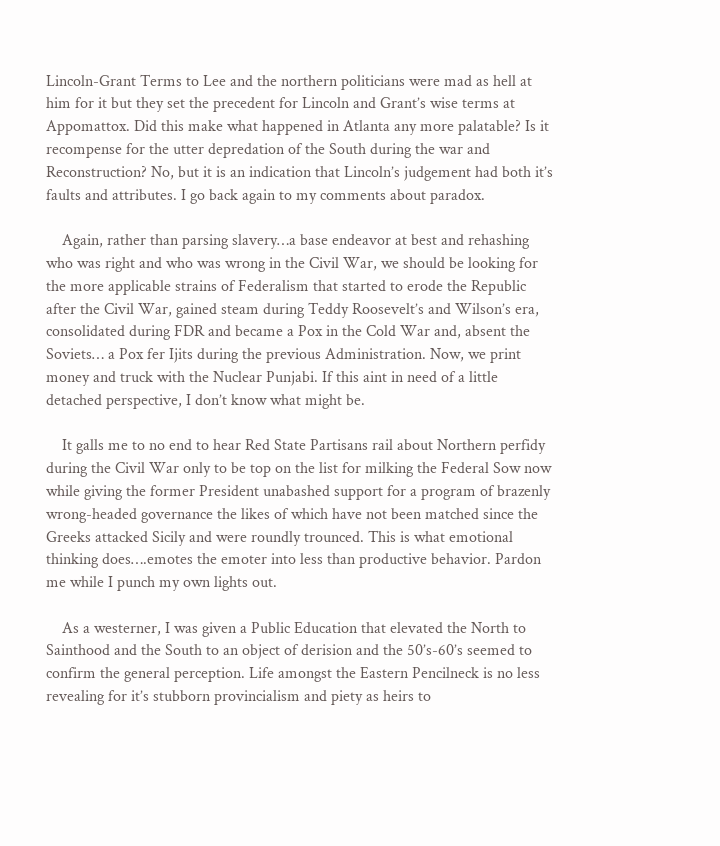Lincoln-Grant Terms to Lee and the northern politicians were mad as hell at him for it but they set the precedent for Lincoln and Grant’s wise terms at Appomattox. Did this make what happened in Atlanta any more palatable? Is it recompense for the utter depredation of the South during the war and Reconstruction? No, but it is an indication that Lincoln’s judgement had both it’s faults and attributes. I go back again to my comments about paradox.

    Again, rather than parsing slavery…a base endeavor at best and rehashing who was right and who was wrong in the Civil War, we should be looking for the more applicable strains of Federalism that started to erode the Republic after the Civil War, gained steam during Teddy Roosevelt’s and Wilson’s era, consolidated during FDR and became a Pox in the Cold War and, absent the Soviets… a Pox fer Ijits during the previous Administration. Now, we print money and truck with the Nuclear Punjabi. If this aint in need of a little detached perspective, I don’t know what might be.

    It galls me to no end to hear Red State Partisans rail about Northern perfidy during the Civil War only to be top on the list for milking the Federal Sow now while giving the former President unabashed support for a program of brazenly wrong-headed governance the likes of which have not been matched since the Greeks attacked Sicily and were roundly trounced. This is what emotional thinking does….emotes the emoter into less than productive behavior. Pardon me while I punch my own lights out.

    As a westerner, I was given a Public Education that elevated the North to Sainthood and the South to an object of derision and the 50’s-60’s seemed to confirm the general perception. Life amongst the Eastern Pencilneck is no less revealing for it’s stubborn provincialism and piety as heirs to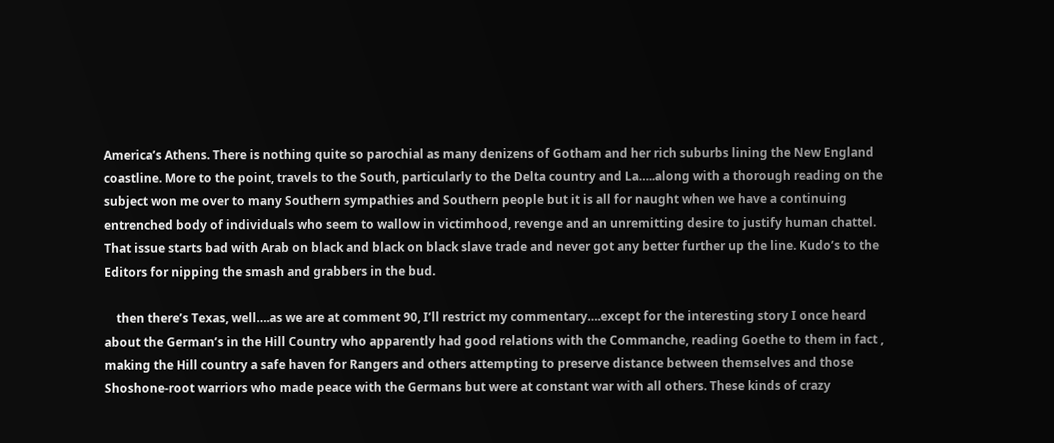America’s Athens. There is nothing quite so parochial as many denizens of Gotham and her rich suburbs lining the New England coastline. More to the point, travels to the South, particularly to the Delta country and La…..along with a thorough reading on the subject won me over to many Southern sympathies and Southern people but it is all for naught when we have a continuing entrenched body of individuals who seem to wallow in victimhood, revenge and an unremitting desire to justify human chattel. That issue starts bad with Arab on black and black on black slave trade and never got any better further up the line. Kudo’s to the Editors for nipping the smash and grabbers in the bud.

    then there’s Texas, well….as we are at comment 90, I’ll restrict my commentary….except for the interesting story I once heard about the German’s in the Hill Country who apparently had good relations with the Commanche, reading Goethe to them in fact , making the Hill country a safe haven for Rangers and others attempting to preserve distance between themselves and those Shoshone-root warriors who made peace with the Germans but were at constant war with all others. These kinds of crazy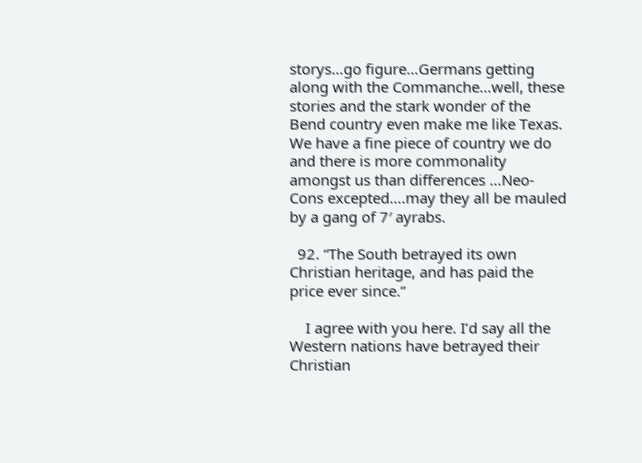storys…go figure…Germans getting along with the Commanche…well, these stories and the stark wonder of the Bend country even make me like Texas. We have a fine piece of country we do and there is more commonality amongst us than differences …Neo-Cons excepted….may they all be mauled by a gang of 7′ ayrabs.

  92. “The South betrayed its own Christian heritage, and has paid the price ever since.”

    I agree with you here. I’d say all the Western nations have betrayed their Christian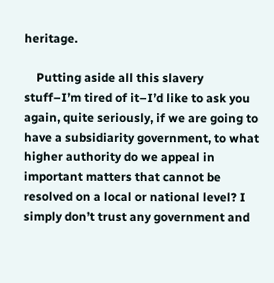heritage.

    Putting aside all this slavery stuff–I’m tired of it–I’d like to ask you again, quite seriously, if we are going to have a subsidiarity government, to what higher authority do we appeal in important matters that cannot be resolved on a local or national level? I simply don’t trust any government and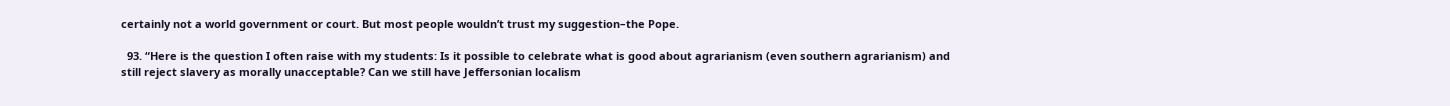certainly not a world government or court. But most people wouldn’t trust my suggestion–the Pope.

  93. “Here is the question I often raise with my students: Is it possible to celebrate what is good about agrarianism (even southern agrarianism) and still reject slavery as morally unacceptable? Can we still have Jeffersonian localism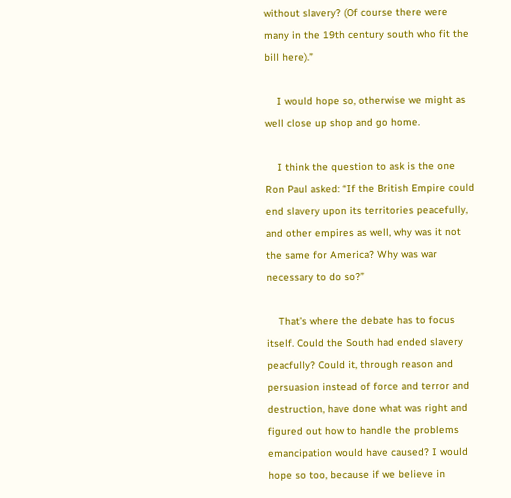without slavery? (Of course there were many in the 19th century south who fit the bill here).”

    I would hope so, otherwise we might as well close up shop and go home.

    I think the question to ask is the one Ron Paul asked: “If the British Empire could end slavery upon its territories peacefully, and other empires as well, why was it not the same for America? Why was war necessary to do so?”

    That’s where the debate has to focus itself. Could the South had ended slavery peacfully? Could it, through reason and persuasion instead of force and terror and destruction, have done what was right and figured out how to handle the problems emancipation would have caused? I would hope so too, because if we believe in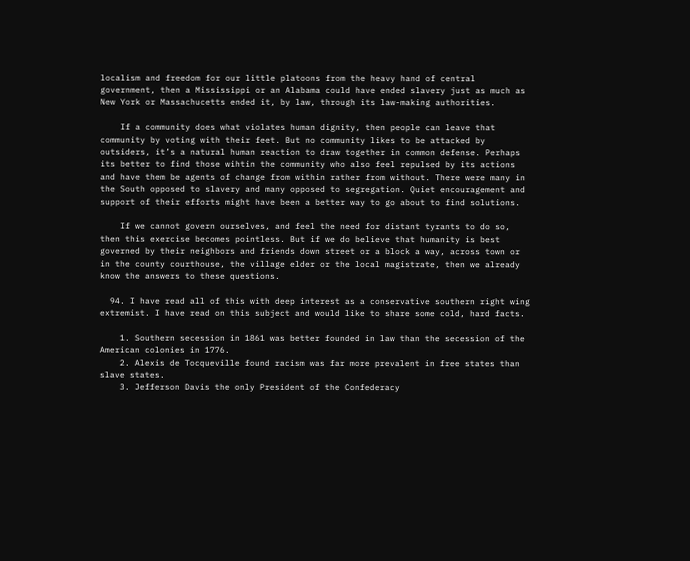localism and freedom for our little platoons from the heavy hand of central government, then a Mississippi or an Alabama could have ended slavery just as much as New York or Massachucetts ended it, by law, through its law-making authorities.

    If a community does what violates human dignity, then people can leave that community by voting with their feet. But no community likes to be attacked by outsiders, it’s a natural human reaction to draw together in common defense. Perhaps its better to find those wihtin the community who also feel repulsed by its actions and have them be agents of change from within rather from without. There were many in the South opposed to slavery and many opposed to segregation. Quiet encouragement and support of their efforts might have been a better way to go about to find solutions.

    If we cannot govern ourselves, and feel the need for distant tyrants to do so, then this exercise becomes pointless. But if we do believe that humanity is best governed by their neighbors and friends down street or a block a way, across town or in the county courthouse, the village elder or the local magistrate, then we already know the answers to these questions.

  94. I have read all of this with deep interest as a conservative southern right wing extremist. I have read on this subject and would like to share some cold, hard facts.

    1. Southern secession in 1861 was better founded in law than the secession of the American colonies in 1776.
    2. Alexis de Tocqueville found racism was far more prevalent in free states than slave states.
    3. Jefferson Davis the only President of the Confederacy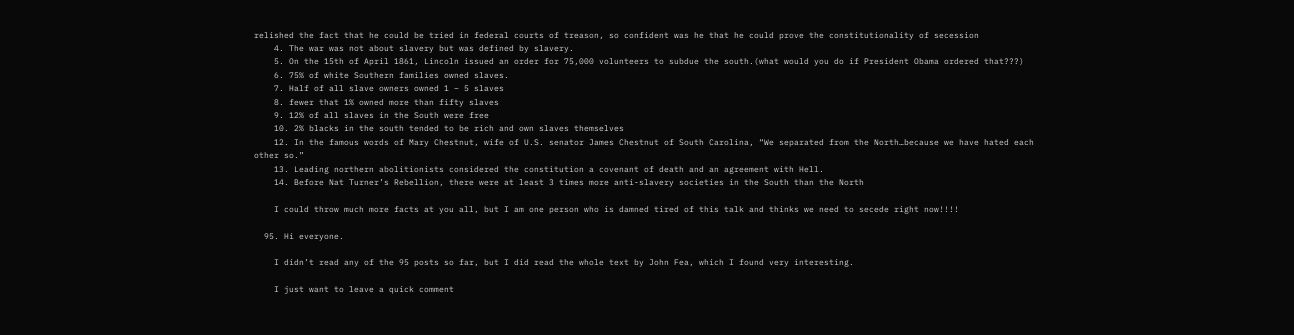relished the fact that he could be tried in federal courts of treason, so confident was he that he could prove the constitutionality of secession
    4. The war was not about slavery but was defined by slavery.
    5. On the 15th of April 1861, Lincoln issued an order for 75,000 volunteers to subdue the south.(what would you do if President Obama ordered that???)
    6. 75% of white Southern families owned slaves.
    7. Half of all slave owners owned 1 – 5 slaves
    8. fewer that 1% owned more than fifty slaves
    9. 12% of all slaves in the South were free
    10. 2% blacks in the south tended to be rich and own slaves themselves
    12. In the famous words of Mary Chestnut, wife of U.S. senator James Chestnut of South Carolina, “We separated from the North…because we have hated each other so.”
    13. Leading northern abolitionists considered the constitution a covenant of death and an agreement with Hell.
    14. Before Nat Turner’s Rebellion, there were at least 3 times more anti-slavery societies in the South than the North

    I could throw much more facts at you all, but I am one person who is damned tired of this talk and thinks we need to secede right now!!!!

  95. Hi everyone.

    I didn’t read any of the 95 posts so far, but I did read the whole text by John Fea, which I found very interesting.

    I just want to leave a quick comment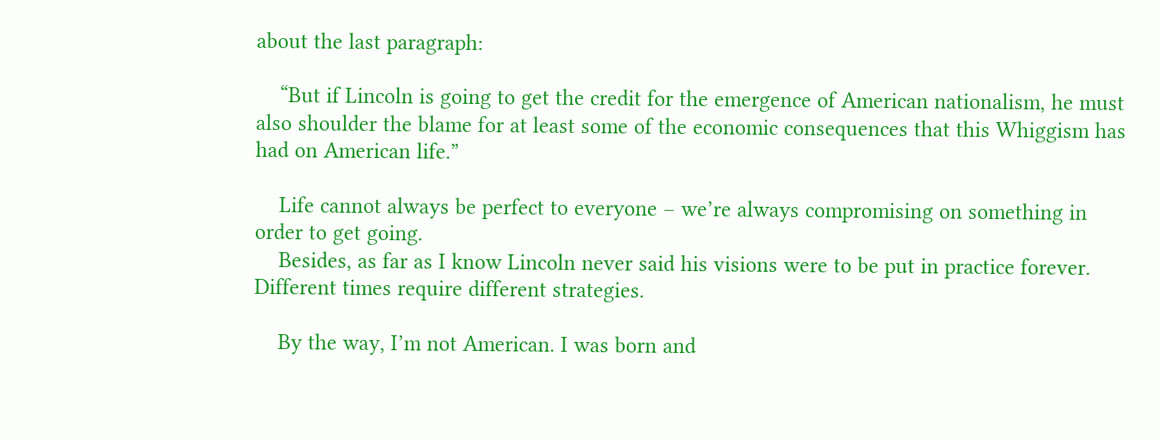about the last paragraph:

    “But if Lincoln is going to get the credit for the emergence of American nationalism, he must also shoulder the blame for at least some of the economic consequences that this Whiggism has had on American life.”

    Life cannot always be perfect to everyone – we’re always compromising on something in order to get going.
    Besides, as far as I know Lincoln never said his visions were to be put in practice forever. Different times require different strategies.

    By the way, I’m not American. I was born and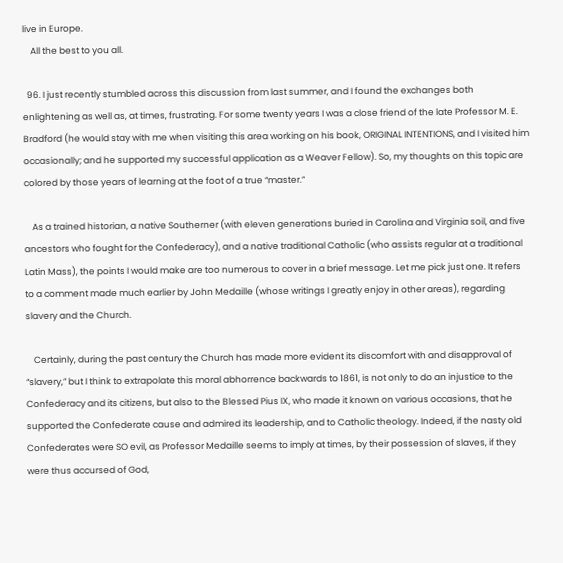live in Europe.
    All the best to you all.

  96. I just recently stumbled across this discussion from last summer, and I found the exchanges both enlightening as well as, at times, frustrating. For some twenty years I was a close friend of the late Professor M. E. Bradford (he would stay with me when visiting this area working on his book, ORIGINAL INTENTIONS, and I visited him occasionally; and he supported my successful application as a Weaver Fellow). So, my thoughts on this topic are colored by those years of learning at the foot of a true “master.”

    As a trained historian, a native Southerner (with eleven generations buried in Carolina and Virginia soil, and five ancestors who fought for the Confederacy), and a native traditional Catholic (who assists regular at a traditional Latin Mass), the points I would make are too numerous to cover in a brief message. Let me pick just one. It refers to a comment made much earlier by John Medaille (whose writings I greatly enjoy in other areas), regarding slavery and the Church.

    Certainly, during the past century the Church has made more evident its discomfort with and disapproval of “slavery,” but I think to extrapolate this moral abhorrence backwards to 1861, is not only to do an injustice to the Confederacy and its citizens, but also to the Blessed Pius IX, who made it known on various occasions, that he supported the Confederate cause and admired its leadership, and to Catholic theology. Indeed, if the nasty old Confederates were SO evil, as Professor Medaille seems to imply at times, by their possession of slaves, if they were thus accursed of God,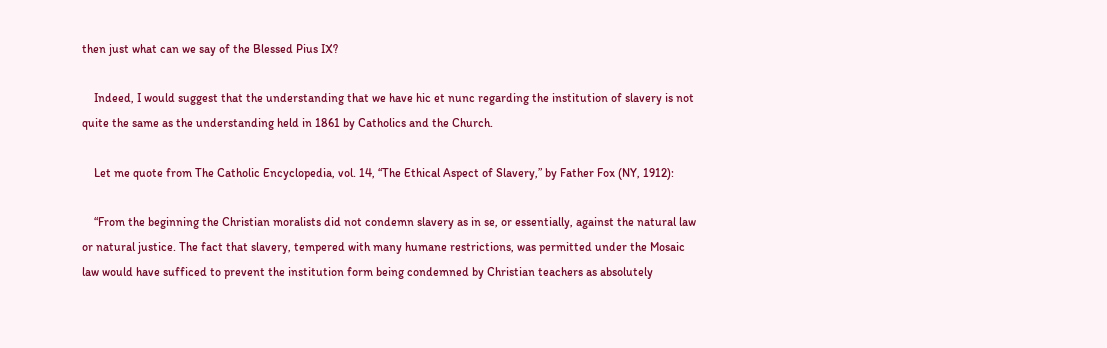then just what can we say of the Blessed Pius IX?

    Indeed, I would suggest that the understanding that we have hic et nunc regarding the institution of slavery is not quite the same as the understanding held in 1861 by Catholics and the Church.

    Let me quote from The Catholic Encyclopedia, vol. 14, “The Ethical Aspect of Slavery,” by Father Fox (NY, 1912):

    “From the beginning the Christian moralists did not condemn slavery as in se, or essentially, against the natural law or natural justice. The fact that slavery, tempered with many humane restrictions, was permitted under the Mosaic law would have sufficed to prevent the institution form being condemned by Christian teachers as absolutely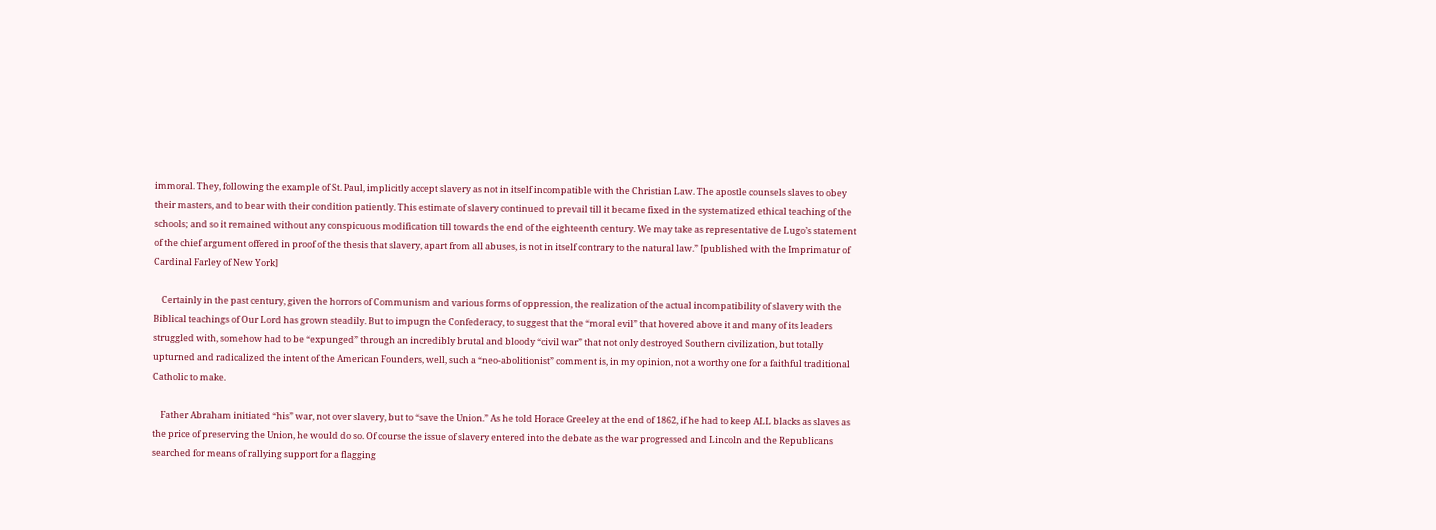immoral. They, following the example of St. Paul, implicitly accept slavery as not in itself incompatible with the Christian Law. The apostle counsels slaves to obey their masters, and to bear with their condition patiently. This estimate of slavery continued to prevail till it became fixed in the systematized ethical teaching of the schools; and so it remained without any conspicuous modification till towards the end of the eighteenth century. We may take as representative de Lugo’s statement of the chief argument offered in proof of the thesis that slavery, apart from all abuses, is not in itself contrary to the natural law.” [published with the Imprimatur of Cardinal Farley of New York]

    Certainly in the past century, given the horrors of Communism and various forms of oppression, the realization of the actual incompatibility of slavery with the Biblical teachings of Our Lord has grown steadily. But to impugn the Confederacy, to suggest that the “moral evil” that hovered above it and many of its leaders struggled with, somehow had to be “expunged” through an incredibly brutal and bloody “civil war” that not only destroyed Southern civilization, but totally upturned and radicalized the intent of the American Founders, well, such a “neo-abolitionist” comment is, in my opinion, not a worthy one for a faithful traditional Catholic to make.

    Father Abraham initiated “his” war, not over slavery, but to “save the Union.” As he told Horace Greeley at the end of 1862, if he had to keep ALL blacks as slaves as the price of preserving the Union, he would do so. Of course the issue of slavery entered into the debate as the war progressed and Lincoln and the Republicans searched for means of rallying support for a flagging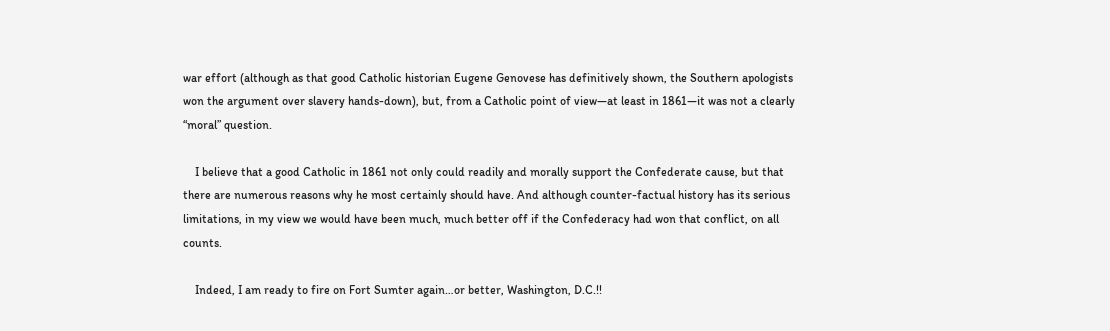war effort (although as that good Catholic historian Eugene Genovese has definitively shown, the Southern apologists won the argument over slavery hands-down), but, from a Catholic point of view—at least in 1861—it was not a clearly “moral” question.

    I believe that a good Catholic in 1861 not only could readily and morally support the Confederate cause, but that there are numerous reasons why he most certainly should have. And although counter-factual history has its serious limitations, in my view we would have been much, much better off if the Confederacy had won that conflict, on all counts.

    Indeed, I am ready to fire on Fort Sumter again…or better, Washington, D.C.!!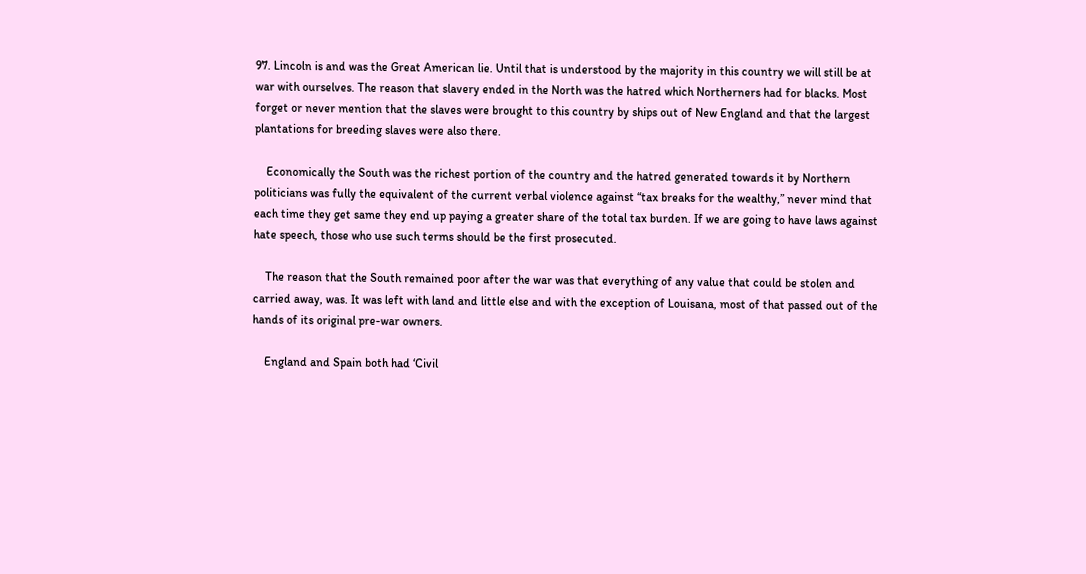97. Lincoln is and was the Great American lie. Until that is understood by the majority in this country we will still be at war with ourselves. The reason that slavery ended in the North was the hatred which Northerners had for blacks. Most forget or never mention that the slaves were brought to this country by ships out of New England and that the largest plantations for breeding slaves were also there.

    Economically the South was the richest portion of the country and the hatred generated towards it by Northern politicians was fully the equivalent of the current verbal violence against “tax breaks for the wealthy,” never mind that each time they get same they end up paying a greater share of the total tax burden. If we are going to have laws against hate speech, those who use such terms should be the first prosecuted.

    The reason that the South remained poor after the war was that everything of any value that could be stolen and carried away, was. It was left with land and little else and with the exception of Louisana, most of that passed out of the hands of its original pre-war owners.

    England and Spain both had ‘Civil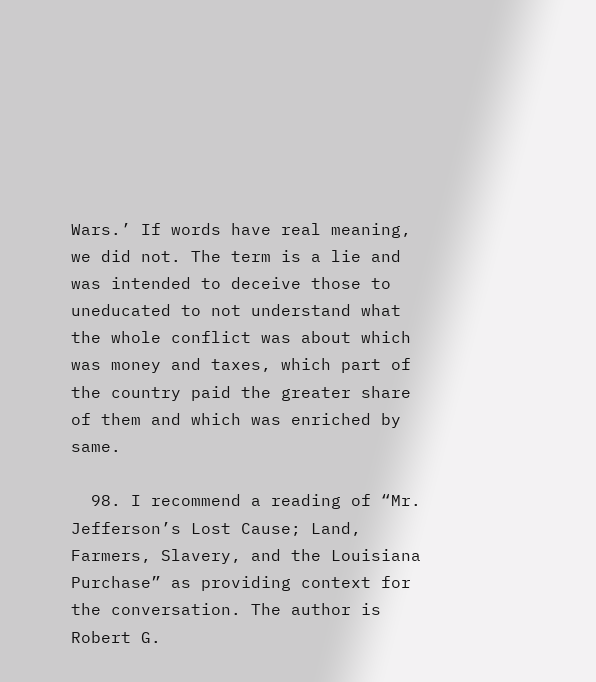Wars.’ If words have real meaning, we did not. The term is a lie and was intended to deceive those to uneducated to not understand what the whole conflict was about which was money and taxes, which part of the country paid the greater share of them and which was enriched by same.

  98. I recommend a reading of “Mr. Jefferson’s Lost Cause; Land, Farmers, Slavery, and the Louisiana Purchase” as providing context for the conversation. The author is Robert G.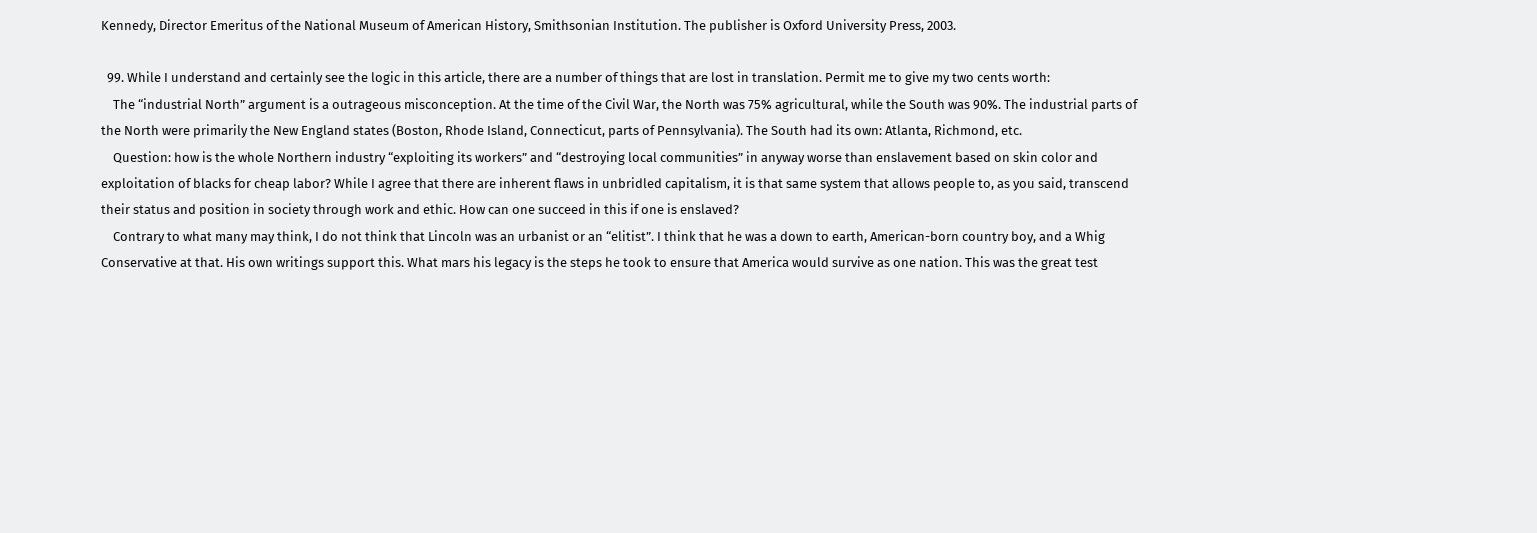Kennedy, Director Emeritus of the National Museum of American History, Smithsonian Institution. The publisher is Oxford University Press, 2003.

  99. While I understand and certainly see the logic in this article, there are a number of things that are lost in translation. Permit me to give my two cents worth:
    The “industrial North” argument is a outrageous misconception. At the time of the Civil War, the North was 75% agricultural, while the South was 90%. The industrial parts of the North were primarily the New England states (Boston, Rhode Island, Connecticut, parts of Pennsylvania). The South had its own: Atlanta, Richmond, etc.
    Question: how is the whole Northern industry “exploiting its workers” and “destroying local communities” in anyway worse than enslavement based on skin color and exploitation of blacks for cheap labor? While I agree that there are inherent flaws in unbridled capitalism, it is that same system that allows people to, as you said, transcend their status and position in society through work and ethic. How can one succeed in this if one is enslaved?
    Contrary to what many may think, I do not think that Lincoln was an urbanist or an “elitist”. I think that he was a down to earth, American-born country boy, and a Whig Conservative at that. His own writings support this. What mars his legacy is the steps he took to ensure that America would survive as one nation. This was the great test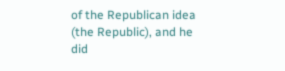of the Republican idea (the Republic), and he did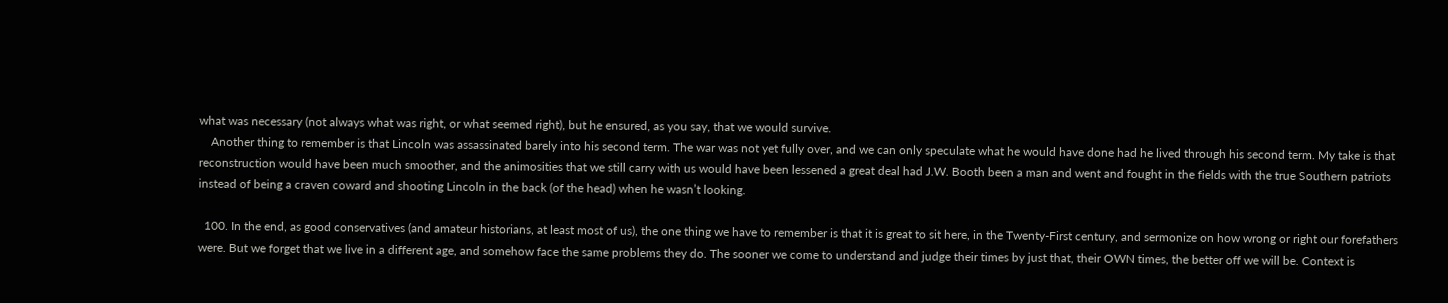what was necessary (not always what was right, or what seemed right), but he ensured, as you say, that we would survive.
    Another thing to remember is that Lincoln was assassinated barely into his second term. The war was not yet fully over, and we can only speculate what he would have done had he lived through his second term. My take is that reconstruction would have been much smoother, and the animosities that we still carry with us would have been lessened a great deal had J.W. Booth been a man and went and fought in the fields with the true Southern patriots instead of being a craven coward and shooting Lincoln in the back (of the head) when he wasn’t looking.

  100. In the end, as good conservatives (and amateur historians, at least most of us), the one thing we have to remember is that it is great to sit here, in the Twenty-First century, and sermonize on how wrong or right our forefathers were. But we forget that we live in a different age, and somehow face the same problems they do. The sooner we come to understand and judge their times by just that, their OWN times, the better off we will be. Context is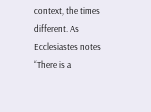context, the times different. As Ecclesiastes notes “There is a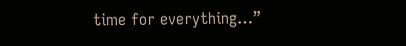time for everything…”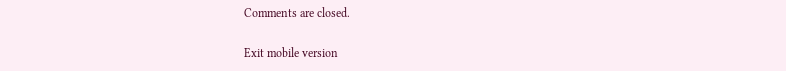Comments are closed.

Exit mobile version